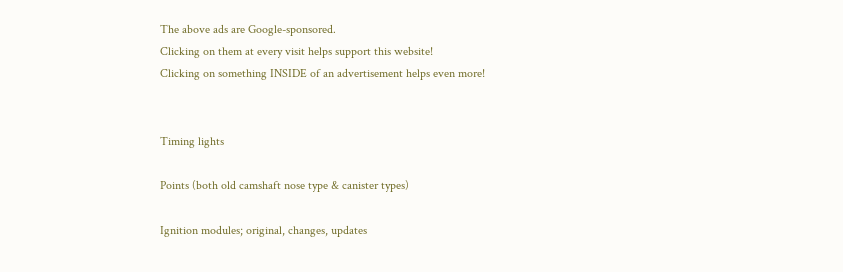The above ads are Google-sponsored.
Clicking on them at every visit helps support this website!
Clicking on something INSIDE of an advertisement helps even more!


Timing lights

Points (both old camshaft nose type & canister types)

Ignition modules; original, changes, updates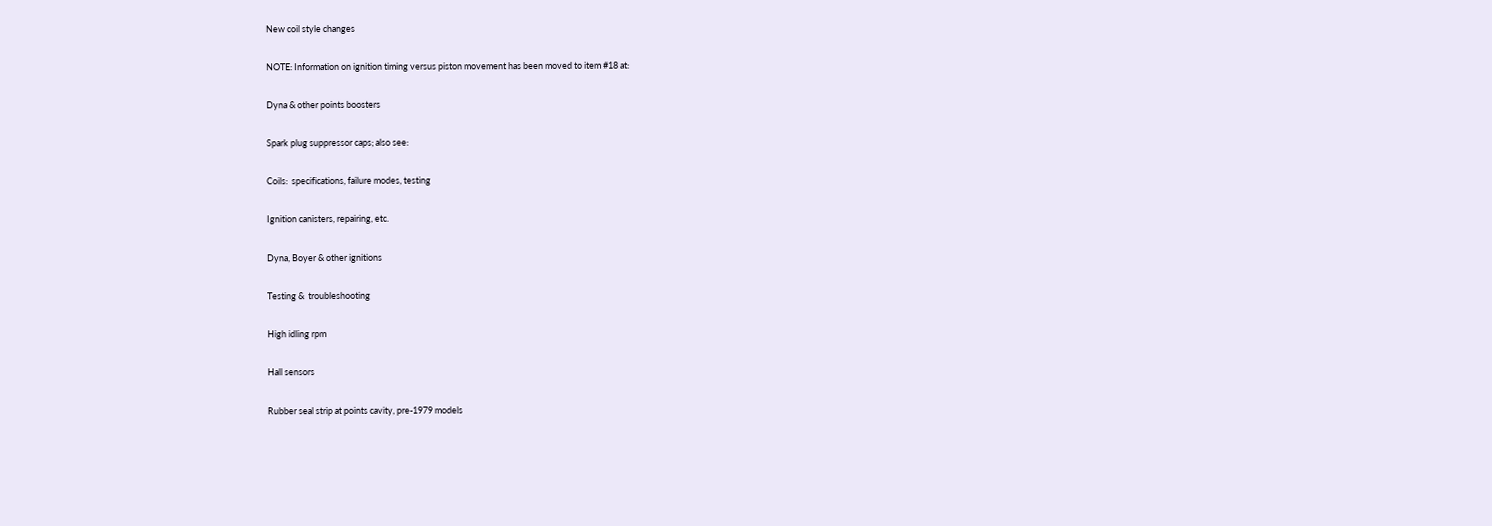New coil style changes

NOTE: Information on ignition timing versus piston movement has been moved to item #18 at:

Dyna & other points boosters

Spark plug suppressor caps; also see:

Coils:  specifications, failure modes, testing

Ignition canisters, repairing, etc.

Dyna, Boyer & other ignitions

Testing &  troubleshooting

High idling rpm

Hall sensors

Rubber seal strip at points cavity, pre-1979 models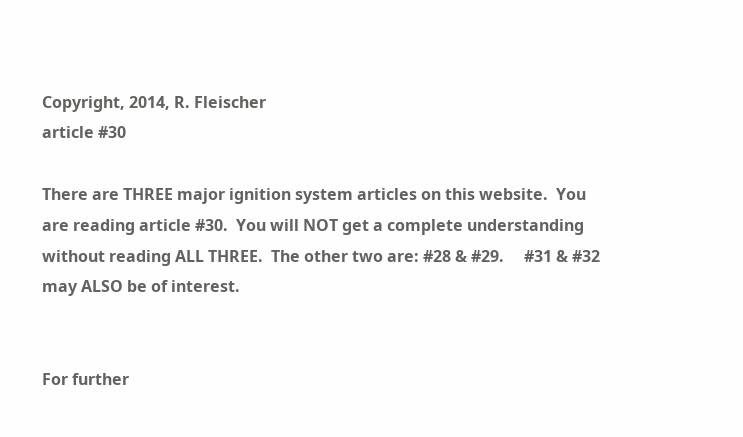Copyright, 2014, R. Fleischer
article #30

There are THREE major ignition system articles on this website.  You are reading article #30.  You will NOT get a complete understanding without reading ALL THREE.  The other two are: #28 & #29.     #31 & #32 may ALSO be of interest.


For further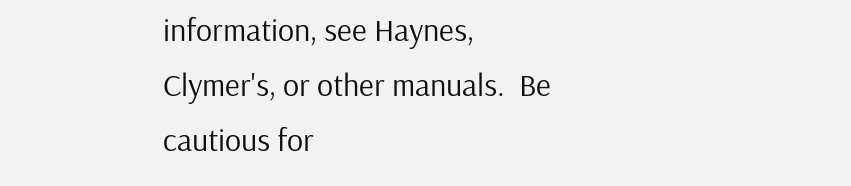information, see Haynes, Clymer's, or other manuals.  Be cautious for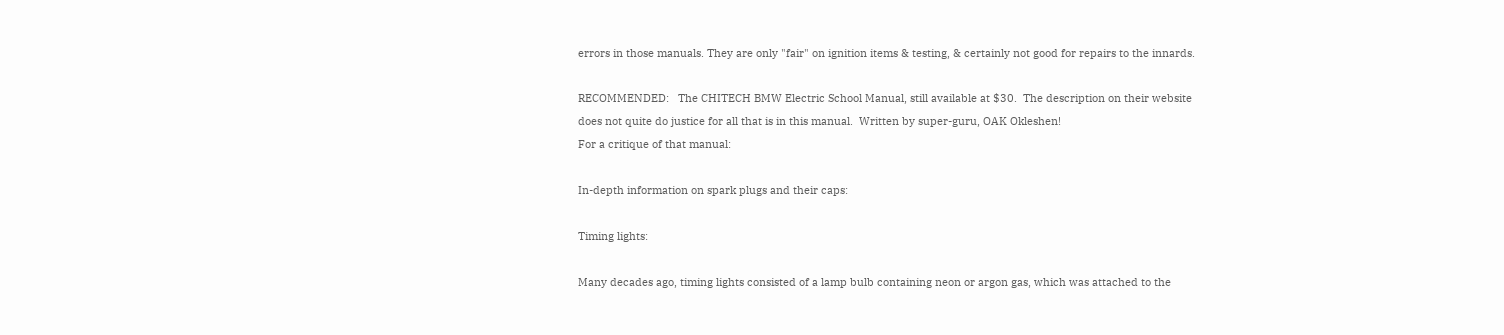errors in those manuals. They are only "fair" on ignition items & testing, & certainly not good for repairs to the innards.

RECOMMENDED:   The CHITECH BMW Electric School Manual, still available at $30.  The description on their website does not quite do justice for all that is in this manual.  Written by super-guru, OAK Okleshen!
For a critique of that manual:

In-depth information on spark plugs and their caps:

Timing lights:

Many decades ago, timing lights consisted of a lamp bulb containing neon or argon gas, which was attached to the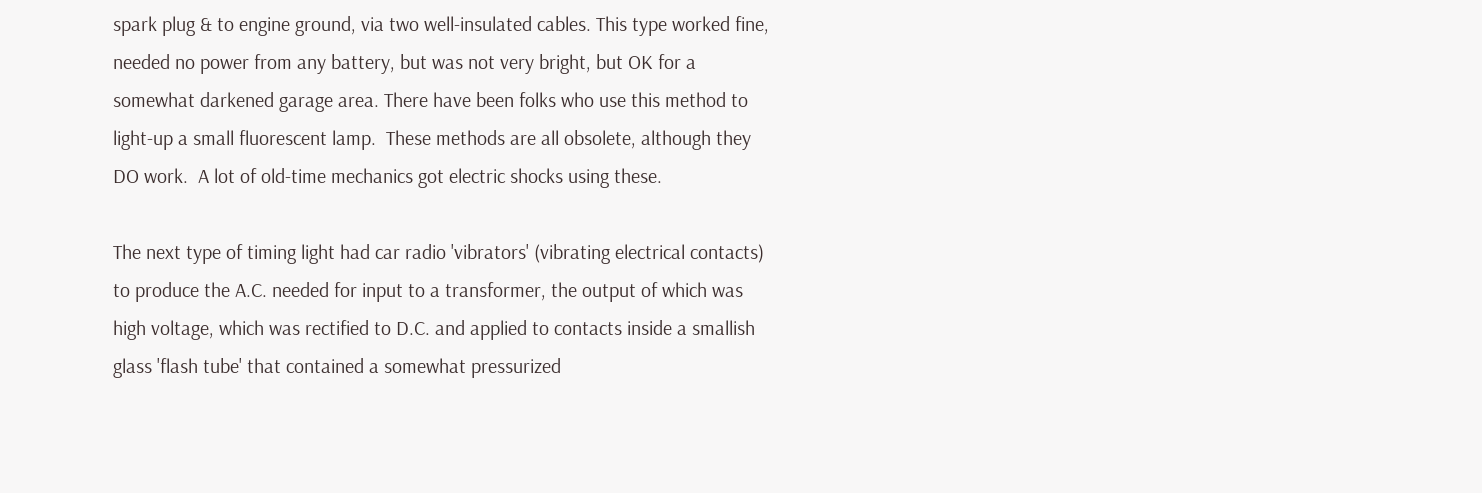spark plug & to engine ground, via two well-insulated cables. This type worked fine, needed no power from any battery, but was not very bright, but OK for a somewhat darkened garage area. There have been folks who use this method to light-up a small fluorescent lamp.  These methods are all obsolete, although they DO work.  A lot of old-time mechanics got electric shocks using these.

The next type of timing light had car radio 'vibrators' (vibrating electrical contacts) to produce the A.C. needed for input to a transformer, the output of which was high voltage, which was rectified to D.C. and applied to contacts inside a smallish glass 'flash tube' that contained a somewhat pressurized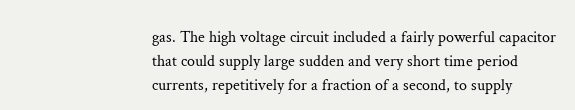gas. The high voltage circuit included a fairly powerful capacitor that could supply large sudden and very short time period currents, repetitively for a fraction of a second, to supply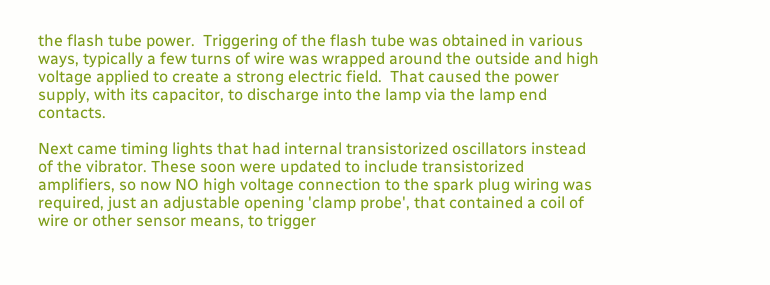the flash tube power.  Triggering of the flash tube was obtained in various ways, typically a few turns of wire was wrapped around the outside and high voltage applied to create a strong electric field.  That caused the power supply, with its capacitor, to discharge into the lamp via the lamp end contacts.

Next came timing lights that had internal transistorized oscillators instead of the vibrator. These soon were updated to include transistorized amplifiers, so now NO high voltage connection to the spark plug wiring was required, just an adjustable opening 'clamp probe', that contained a coil of wire or other sensor means, to trigger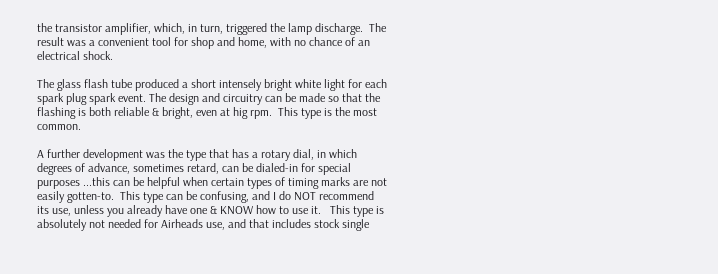the transistor amplifier, which, in turn, triggered the lamp discharge.  The result was a convenient tool for shop and home, with no chance of an electrical shock.

The glass flash tube produced a short intensely bright white light for each spark plug spark event. The design and circuitry can be made so that the flashing is both reliable & bright, even at hig rpm.  This type is the most common.

A further development was the type that has a rotary dial, in which degrees of advance, sometimes retard, can be dialed-in for special purposes ...this can be helpful when certain types of timing marks are not easily gotten-to.  This type can be confusing, and I do NOT recommend its use, unless you already have one & KNOW how to use it.   This type is absolutely not needed for Airheads use, and that includes stock single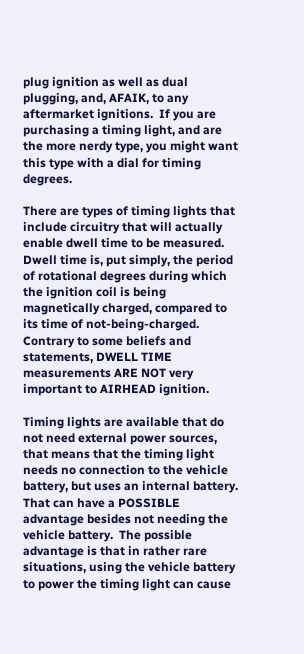plug ignition as well as dual plugging, and, AFAIK, to any aftermarket ignitions.  If you are purchasing a timing light, and are the more nerdy type, you might want this type with a dial for timing degrees.

There are types of timing lights that include circuitry that will actually enable dwell time to be measured.  Dwell time is, put simply, the period of rotational degrees during which the ignition coil is being magnetically charged, compared to its time of not-being-charged.  Contrary to some beliefs and statements, DWELL TIME measurements ARE NOT very important to AIRHEAD ignition.

Timing lights are available that do not need external power sources, that means that the timing light needs no connection to the vehicle battery, but uses an internal battery.   That can have a POSSIBLE advantage besides not needing the vehicle battery.  The possible advantage is that in rather rare situations, using the vehicle battery to power the timing light can cause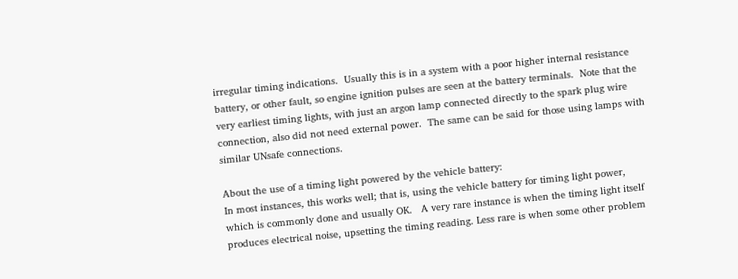irregular timing indications.  Usually this is in a system with a poor higher internal resistance battery, or other fault, so engine ignition pulses are seen at the battery terminals.  Note that the very earliest timing lights, with just an argon lamp connected directly to the spark plug wire connection, also did not need external power.  The same can be said for those using lamps with similar UNsafe connections.

About the use of a timing light powered by the vehicle battery:
In most instances, this works well; that is, using the vehicle battery for timing light power, which is commonly done and usually OK.   A very rare instance is when the timing light itself produces electrical noise, upsetting the timing reading. Less rare is when some other problem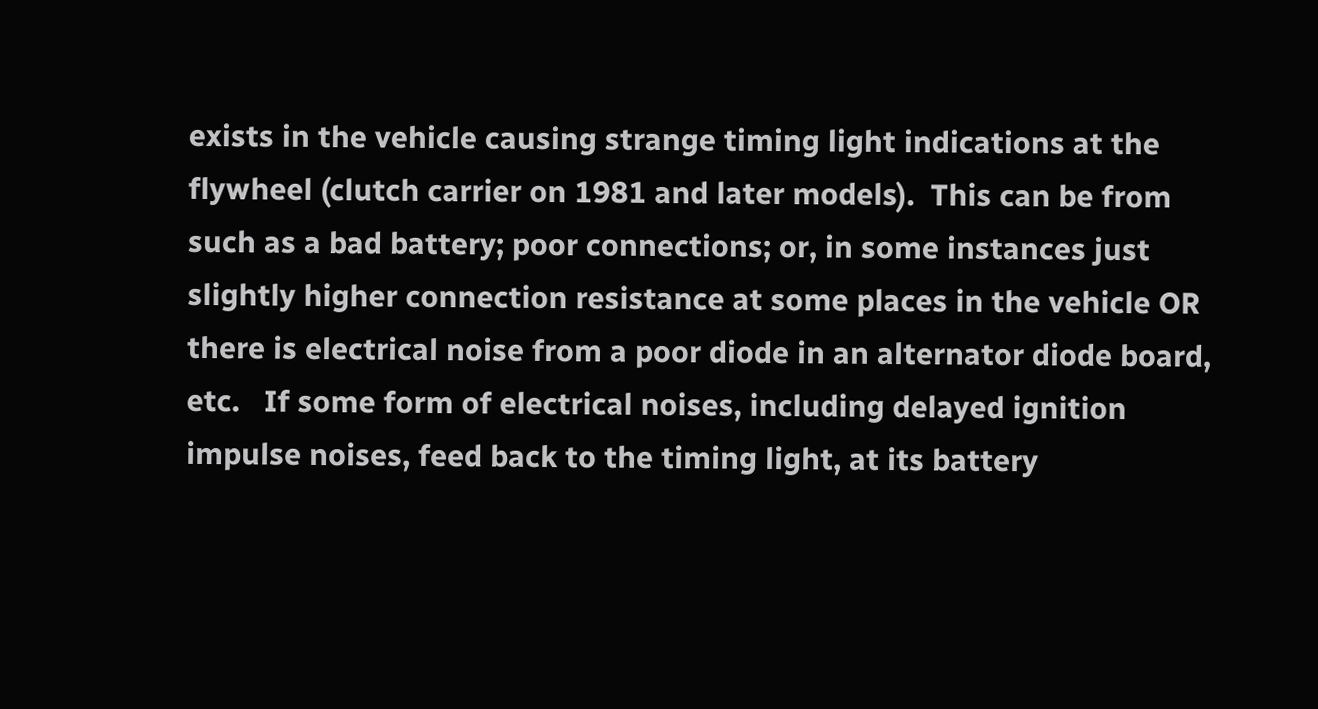exists in the vehicle causing strange timing light indications at the flywheel (clutch carrier on 1981 and later models).  This can be from such as a bad battery; poor connections; or, in some instances just slightly higher connection resistance at some places in the vehicle OR there is electrical noise from a poor diode in an alternator diode board, etc.   If some form of electrical noises, including delayed ignition impulse noises, feed back to the timing light, at its battery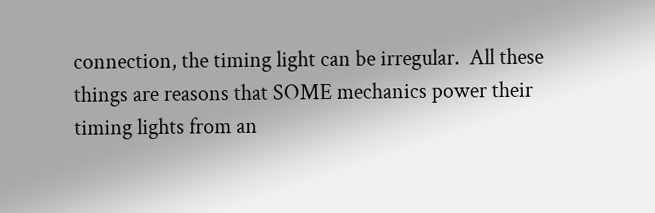connection, the timing light can be irregular.  All these things are reasons that SOME mechanics power their timing lights from an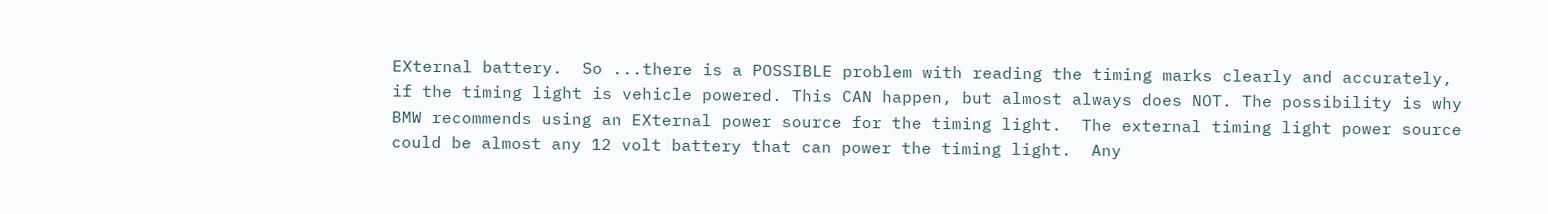EXternal battery.  So ...there is a POSSIBLE problem with reading the timing marks clearly and accurately, if the timing light is vehicle powered. This CAN happen, but almost always does NOT. The possibility is why BMW recommends using an EXternal power source for the timing light.  The external timing light power source could be almost any 12 volt battery that can power the timing light.  Any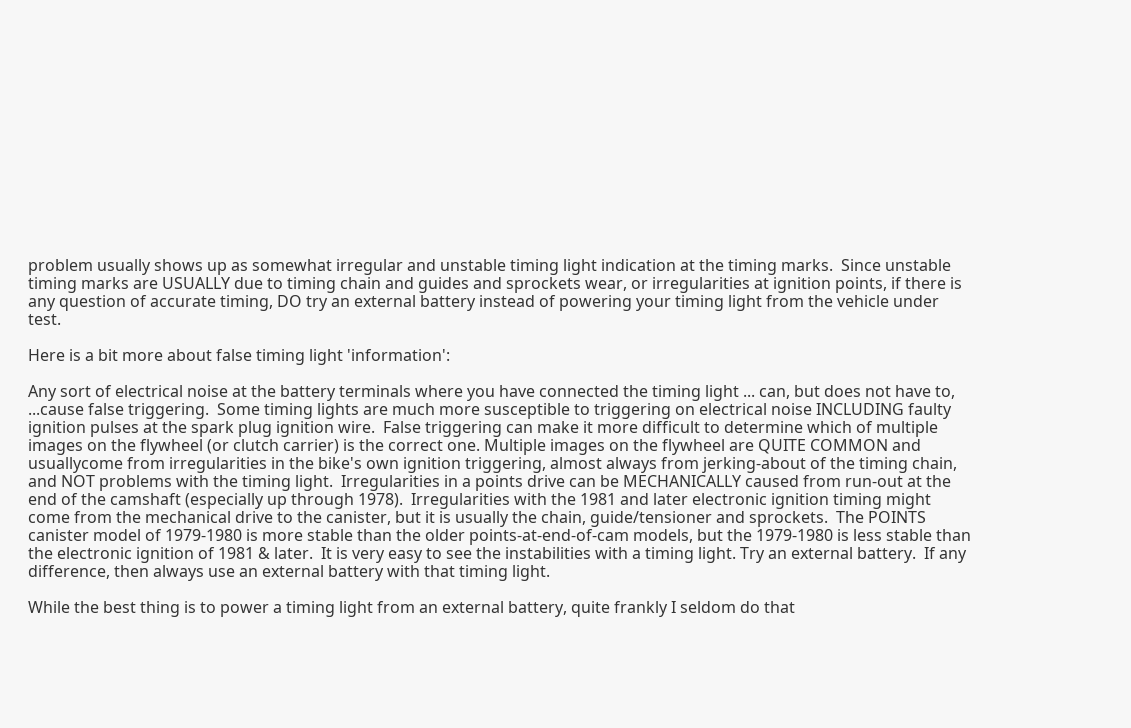problem usually shows up as somewhat irregular and unstable timing light indication at the timing marks.  Since unstable timing marks are USUALLY due to timing chain and guides and sprockets wear, or irregularities at ignition points, if there is any question of accurate timing, DO try an external battery instead of powering your timing light from the vehicle under test.

Here is a bit more about false timing light 'information':

Any sort of electrical noise at the battery terminals where you have connected the timing light ... can, but does not have to, ...cause false triggering.  Some timing lights are much more susceptible to triggering on electrical noise INCLUDING faulty ignition pulses at the spark plug ignition wire.  False triggering can make it more difficult to determine which of multiple images on the flywheel (or clutch carrier) is the correct one. Multiple images on the flywheel are QUITE COMMON and usuallycome from irregularities in the bike's own ignition triggering, almost always from jerking-about of the timing chain, and NOT problems with the timing light.  Irregularities in a points drive can be MECHANICALLY caused from run-out at the end of the camshaft (especially up through 1978).  Irregularities with the 1981 and later electronic ignition timing might come from the mechanical drive to the canister, but it is usually the chain, guide/tensioner and sprockets.  The POINTS canister model of 1979-1980 is more stable than the older points-at-end-of-cam models, but the 1979-1980 is less stable than the electronic ignition of 1981 & later.  It is very easy to see the instabilities with a timing light. Try an external battery.  If any difference, then always use an external battery with that timing light.

While the best thing is to power a timing light from an external battery, quite frankly I seldom do that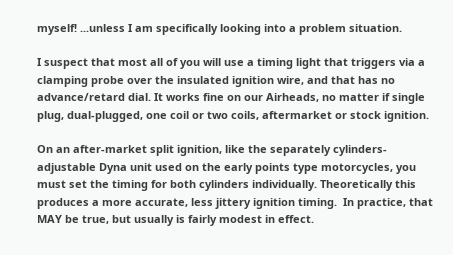myself! ...unless I am specifically looking into a problem situation.

I suspect that most all of you will use a timing light that triggers via a clamping probe over the insulated ignition wire, and that has no advance/retard dial. It works fine on our Airheads, no matter if single plug, dual-plugged, one coil or two coils, aftermarket or stock ignition.

On an after-market split ignition, like the separately cylinders-adjustable Dyna unit used on the early points type motorcycles, you must set the timing for both cylinders individually. Theoretically this produces a more accurate, less jittery ignition timing.  In practice, that MAY be true, but usually is fairly modest in effect.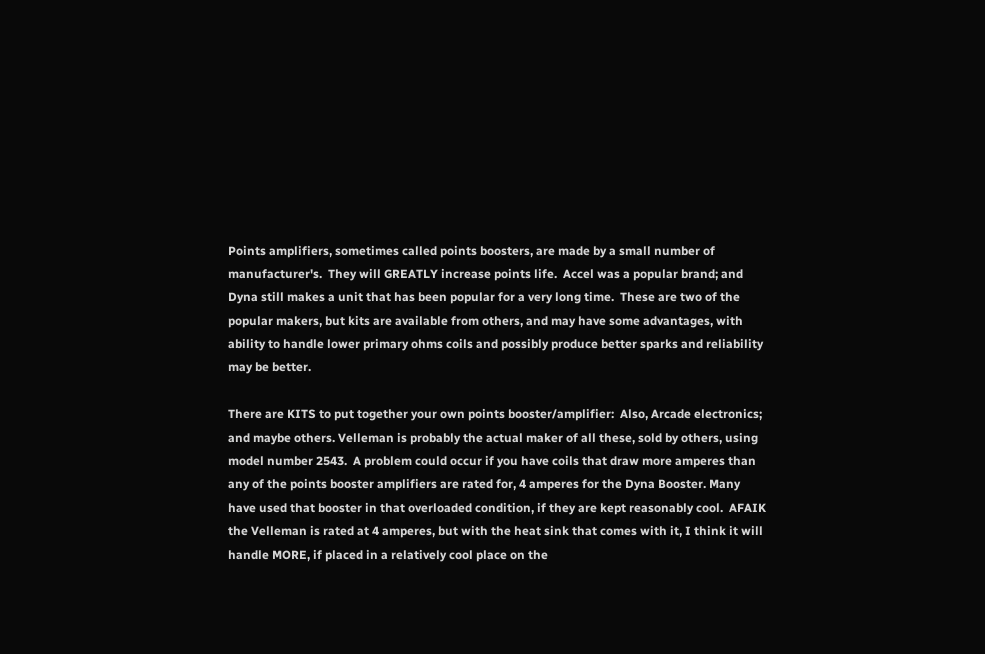Points amplifiers, sometimes called points boosters, are made by a small number of manufacturer's.  They will GREATLY increase points life.  Accel was a popular brand; and Dyna still makes a unit that has been popular for a very long time.  These are two of the popular makers, but kits are available from others, and may have some advantages, with ability to handle lower primary ohms coils and possibly produce better sparks and reliability may be better.

There are KITS to put together your own points booster/amplifier:  Also, Arcade electronics; and maybe others. Velleman is probably the actual maker of all these, sold by others, using model number 2543.  A problem could occur if you have coils that draw more amperes than any of the points booster amplifiers are rated for, 4 amperes for the Dyna Booster. Many have used that booster in that overloaded condition, if they are kept reasonably cool.  AFAIK the Velleman is rated at 4 amperes, but with the heat sink that comes with it, I think it will handle MORE, if placed in a relatively cool place on the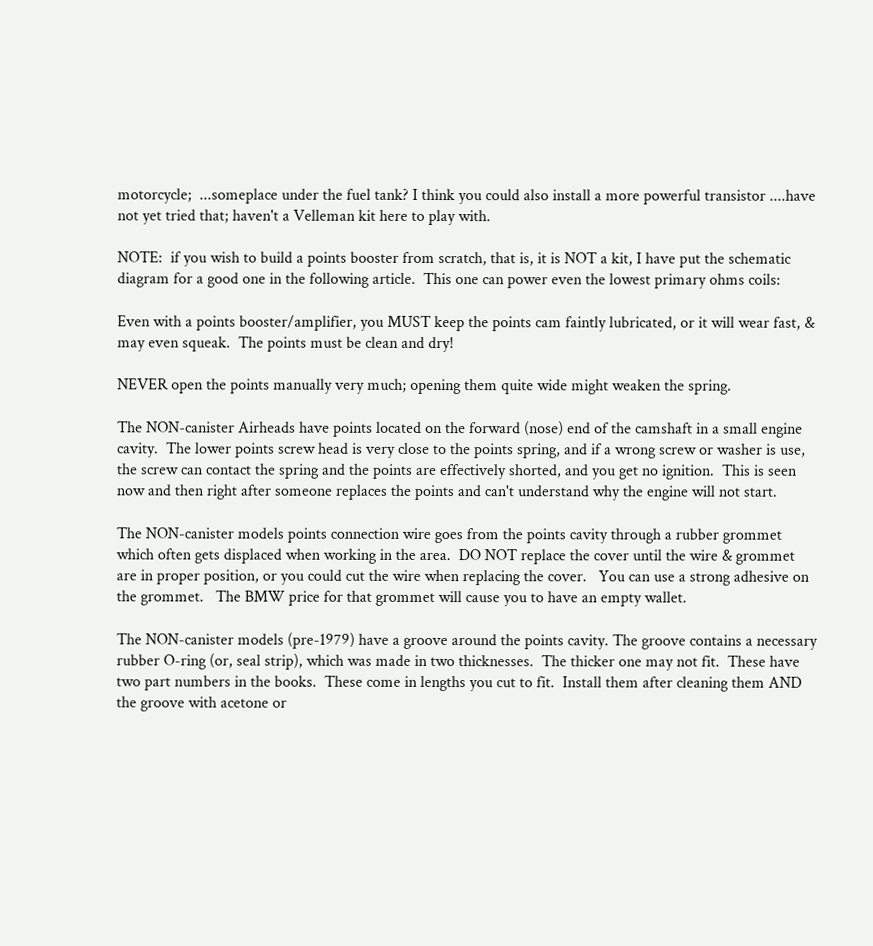motorcycle;  ...someplace under the fuel tank? I think you could also install a more powerful transistor ....have not yet tried that; haven't a Velleman kit here to play with.

NOTE:  if you wish to build a points booster from scratch, that is, it is NOT a kit, I have put the schematic diagram for a good one in the following article.  This one can power even the lowest primary ohms coils:

Even with a points booster/amplifier, you MUST keep the points cam faintly lubricated, or it will wear fast, & may even squeak.  The points must be clean and dry!

NEVER open the points manually very much; opening them quite wide might weaken the spring.

The NON-canister Airheads have points located on the forward (nose) end of the camshaft in a small engine cavity.  The lower points screw head is very close to the points spring, and if a wrong screw or washer is use, the screw can contact the spring and the points are effectively shorted, and you get no ignition.  This is seen now and then right after someone replaces the points and can't understand why the engine will not start.

The NON-canister models points connection wire goes from the points cavity through a rubber grommet which often gets displaced when working in the area.  DO NOT replace the cover until the wire & grommet are in proper position, or you could cut the wire when replacing the cover.   You can use a strong adhesive on the grommet.   The BMW price for that grommet will cause you to have an empty wallet.

The NON-canister models (pre-1979) have a groove around the points cavity. The groove contains a necessary rubber O-ring (or, seal strip), which was made in two thicknesses.  The thicker one may not fit.  These have two part numbers in the books.  These come in lengths you cut to fit.  Install them after cleaning them AND the groove with acetone or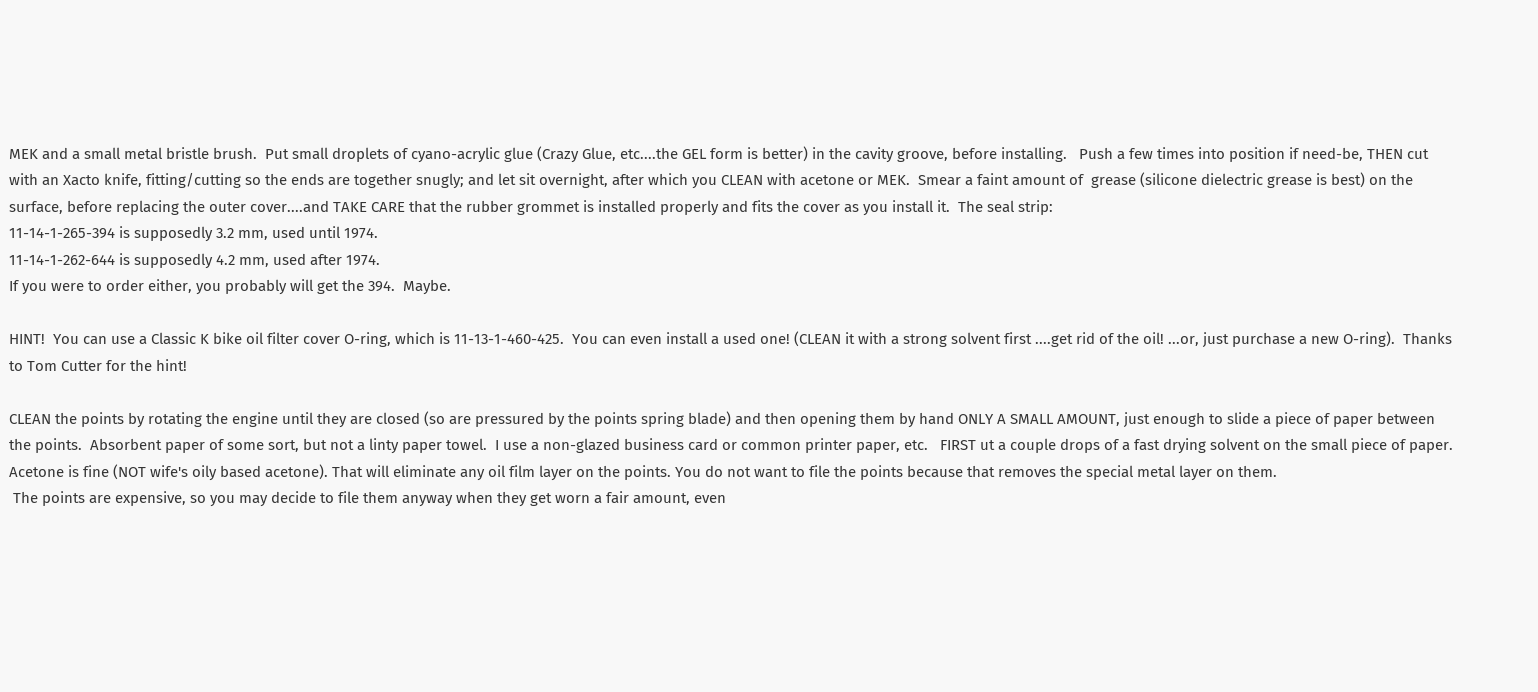MEK and a small metal bristle brush.  Put small droplets of cyano-acrylic glue (Crazy Glue, etc....the GEL form is better) in the cavity groove, before installing.   Push a few times into position if need-be, THEN cut with an Xacto knife, fitting/cutting so the ends are together snugly; and let sit overnight, after which you CLEAN with acetone or MEK.  Smear a faint amount of  grease (silicone dielectric grease is best) on the surface, before replacing the outer cover....and TAKE CARE that the rubber grommet is installed properly and fits the cover as you install it.  The seal strip:
11-14-1-265-394 is supposedly 3.2 mm, used until 1974.
11-14-1-262-644 is supposedly 4.2 mm, used after 1974.
If you were to order either, you probably will get the 394.  Maybe.

HINT!  You can use a Classic K bike oil filter cover O-ring, which is 11-13-1-460-425.  You can even install a used one! (CLEAN it with a strong solvent first ....get rid of the oil! ...or, just purchase a new O-ring).  Thanks to Tom Cutter for the hint!

CLEAN the points by rotating the engine until they are closed (so are pressured by the points spring blade) and then opening them by hand ONLY A SMALL AMOUNT, just enough to slide a piece of paper between the points.  Absorbent paper of some sort, but not a linty paper towel.  I use a non-glazed business card or common printer paper, etc.   FIRST ut a couple drops of a fast drying solvent on the small piece of paper.   Acetone is fine (NOT wife's oily based acetone). That will eliminate any oil film layer on the points. You do not want to file the points because that removes the special metal layer on them.
 The points are expensive, so you may decide to file them anyway when they get worn a fair amount, even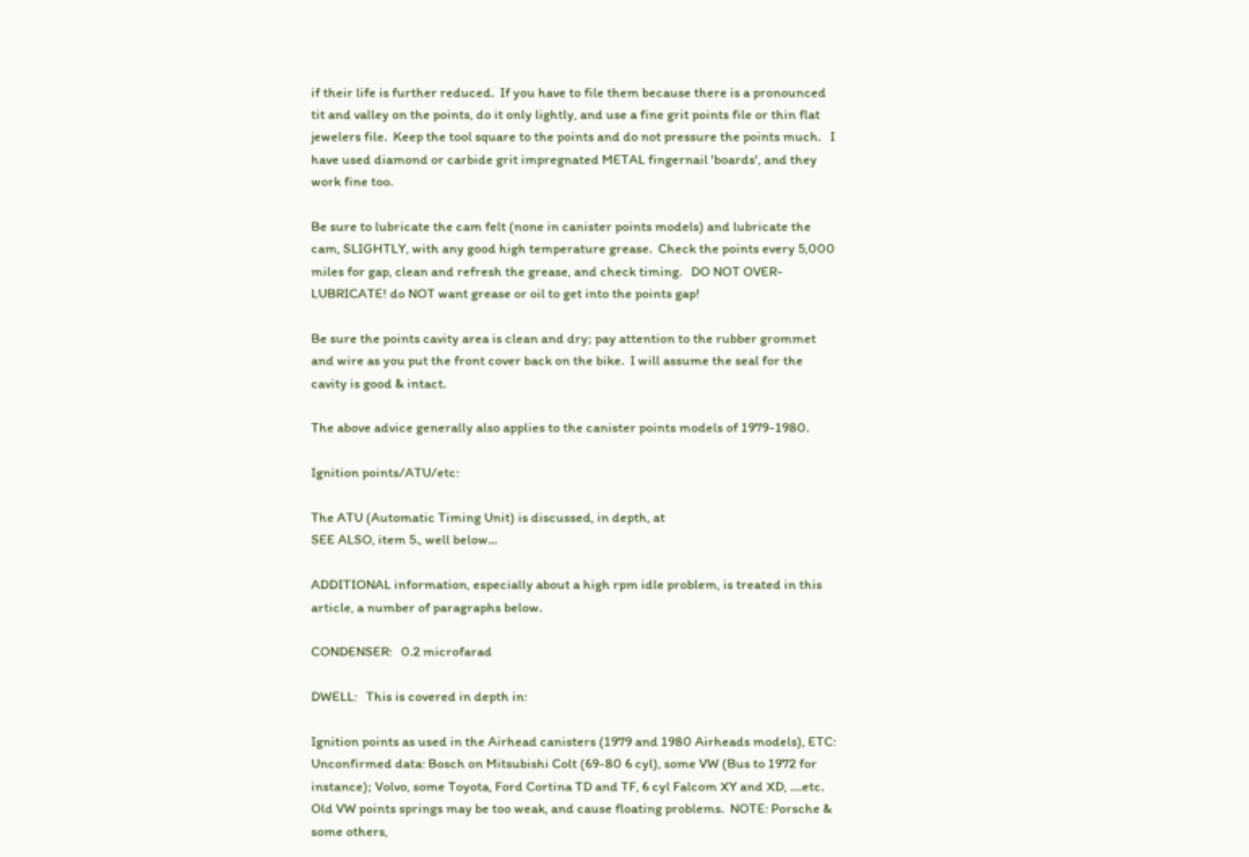if their life is further reduced.  If you have to file them because there is a pronounced tit and valley on the points, do it only lightly, and use a fine grit points file or thin flat jewelers file.  Keep the tool square to the points and do not pressure the points much.   I have used diamond or carbide grit impregnated METAL fingernail 'boards', and they work fine too.

Be sure to lubricate the cam felt (none in canister points models) and lubricate the cam, SLIGHTLY, with any good high temperature grease.  Check the points every 5,000 miles for gap, clean and refresh the grease, and check timing.   DO NOT OVER- LUBRICATE! do NOT want grease or oil to get into the points gap!

Be sure the points cavity area is clean and dry; pay attention to the rubber grommet and wire as you put the front cover back on the bike.  I will assume the seal for the cavity is good & intact.

The above advice generally also applies to the canister points models of 1979-1980.

Ignition points/ATU/etc:

The ATU (Automatic Timing Unit) is discussed, in depth, at
SEE ALSO, item 5., well below...

ADDITIONAL information, especially about a high rpm idle problem, is treated in this article, a number of paragraphs below.

CONDENSER:   0.2 microfarad

DWELL:   This is covered in depth in:

Ignition points as used in the Airhead canisters (1979 and 1980 Airheads models), ETC:
Unconfirmed data: Bosch on Mitsubishi Colt (69-80 6 cyl), some VW (Bus to 1972 for instance); Volvo, some Toyota, Ford Cortina TD and TF, 6 cyl Falcom XY and XD, ....etc. Old VW points springs may be too weak, and cause floating problems.  NOTE: Porsche & some others,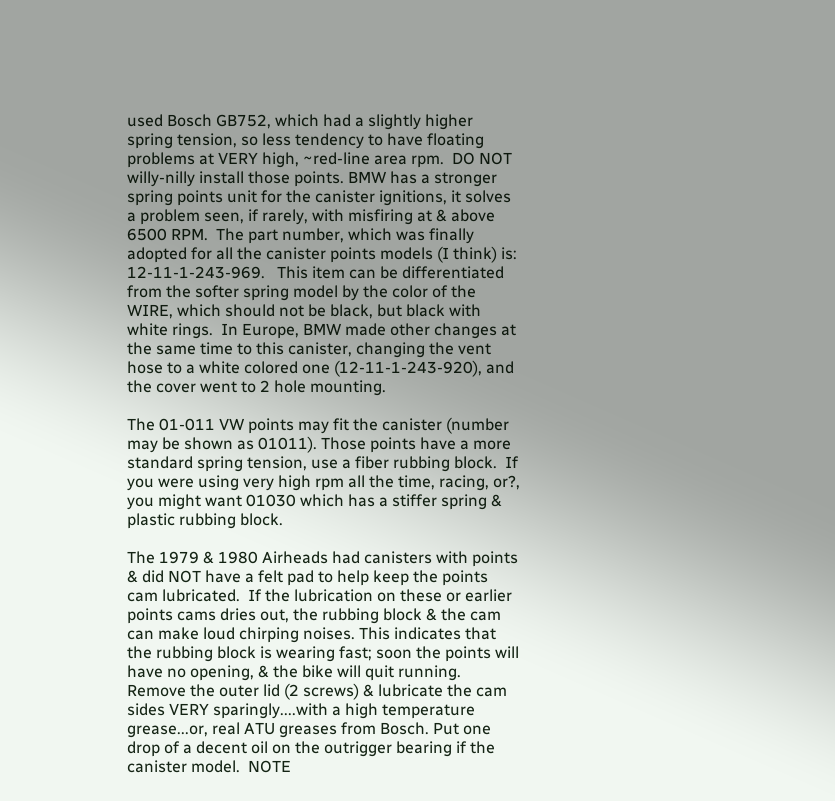used Bosch GB752, which had a slightly higher spring tension, so less tendency to have floating problems at VERY high, ~red-line area rpm.  DO NOT willy-nilly install those points. BMW has a stronger spring points unit for the canister ignitions, it solves a problem seen, if rarely, with misfiring at & above 6500 RPM.  The part number, which was finally adopted for all the canister points models (I think) is:  12-11-1-243-969.   This item can be differentiated from the softer spring model by the color of the WIRE, which should not be black, but black with white rings.  In Europe, BMW made other changes at the same time to this canister, changing the vent hose to a white colored one (12-11-1-243-920), and the cover went to 2 hole mounting.

The 01-011 VW points may fit the canister (number may be shown as 01011). Those points have a more standard spring tension, use a fiber rubbing block.  If you were using very high rpm all the time, racing, or?, you might want 01030 which has a stiffer spring & plastic rubbing block.

The 1979 & 1980 Airheads had canisters with points & did NOT have a felt pad to help keep the points cam lubricated.  If the lubrication on these or earlier points cams dries out, the rubbing block & the cam can make loud chirping noises. This indicates that the rubbing block is wearing fast; soon the points will have no opening, & the bike will quit running. Remove the outer lid (2 screws) & lubricate the cam sides VERY sparingly....with a high temperature grease...or, real ATU greases from Bosch. Put one drop of a decent oil on the outrigger bearing if the canister model.  NOTE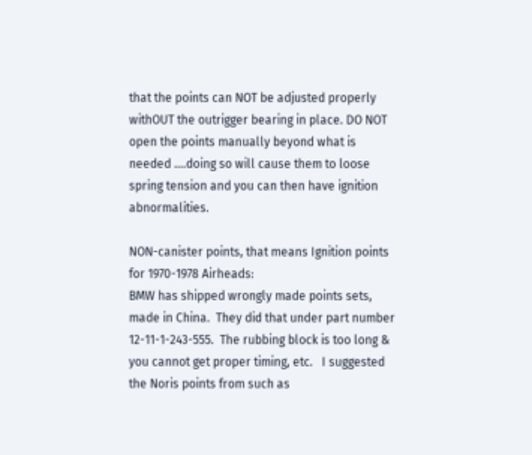that the points can NOT be adjusted properly withOUT the outrigger bearing in place. DO NOT open the points manually beyond what is needed ....doing so will cause them to loose spring tension and you can then have ignition abnormalities.

NON-canister points, that means Ignition points for 1970-1978 Airheads:
BMW has shipped wrongly made points sets, made in China.  They did that under part number 12-11-1-243-555.  The rubbing block is too long & you cannot get proper timing, etc.   I suggested the Noris points from such as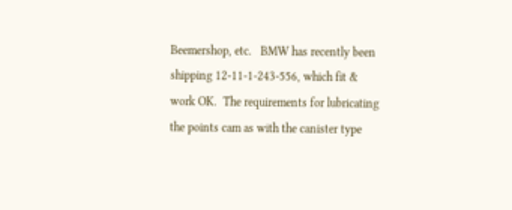Beemershop, etc.   BMW has recently been shipping 12-11-1-243-556, which fit & work OK.  The requirements for lubricating the points cam as with the canister type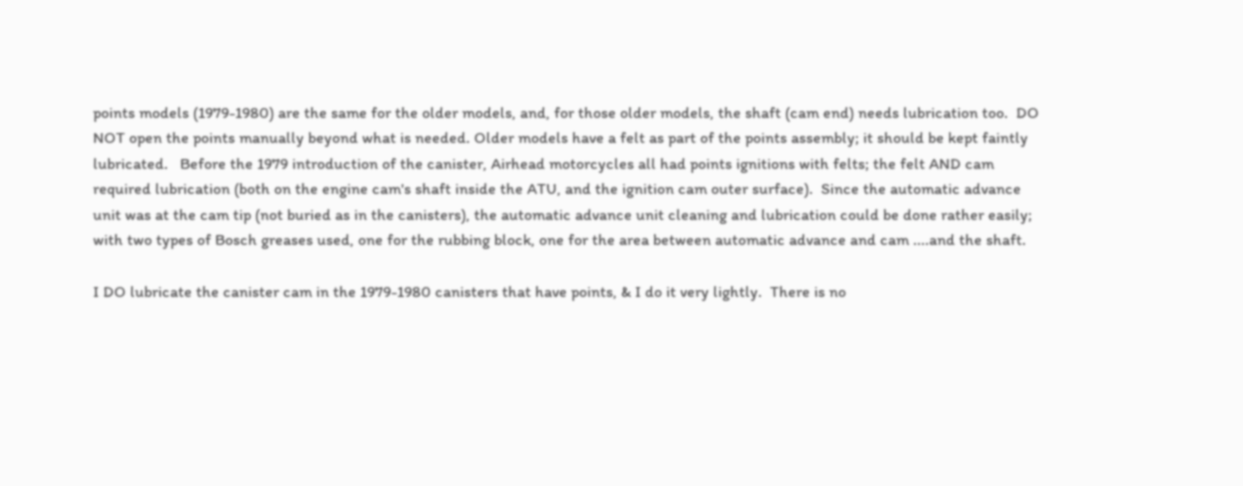points models (1979-1980) are the same for the older models, and, for those older models, the shaft (cam end) needs lubrication too.  DO NOT open the points manually beyond what is needed. Older models have a felt as part of the points assembly; it should be kept faintly lubricated.   Before the 1979 introduction of the canister, Airhead motorcycles all had points ignitions with felts; the felt AND cam required lubrication (both on the engine cam's shaft inside the ATU, and the ignition cam outer surface).  Since the automatic advance unit was at the cam tip (not buried as in the canisters), the automatic advance unit cleaning and lubrication could be done rather easily; with two types of Bosch greases used, one for the rubbing block, one for the area between automatic advance and cam ....and the shaft.

I DO lubricate the canister cam in the 1979-1980 canisters that have points, & I do it very lightly.  There is no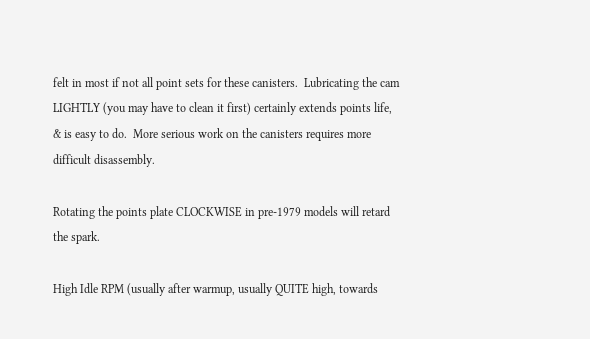felt in most if not all point sets for these canisters.  Lubricating the cam LIGHTLY (you may have to clean it first) certainly extends points life, & is easy to do.  More serious work on the canisters requires more difficult disassembly.

Rotating the points plate CLOCKWISE in pre-1979 models will retard the spark.

High Idle RPM (usually after warmup, usually QUITE high, towards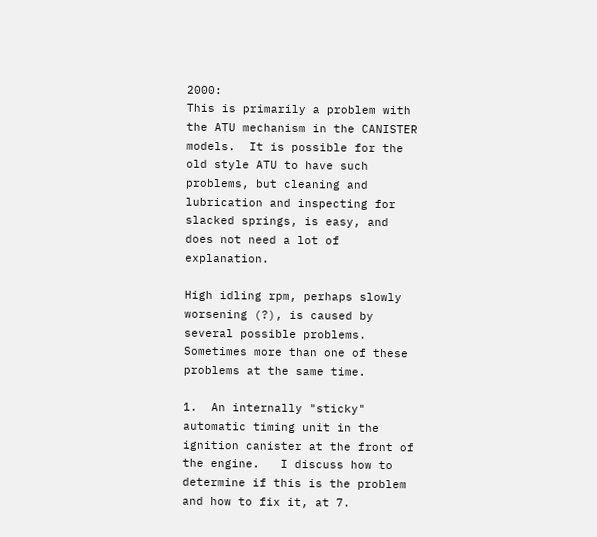2000:
This is primarily a problem with the ATU mechanism in the CANISTER models.  It is possible for the old style ATU to have such problems, but cleaning and lubrication and inspecting for slacked springs, is easy, and does not need a lot of explanation.

High idling rpm, perhaps slowly worsening (?), is caused by several possible problems.  Sometimes more than one of these problems at the same time.

1.  An internally "sticky" automatic timing unit in the ignition canister at the front of the engine.   I discuss how to determine if this is the problem and how to fix it, at 7.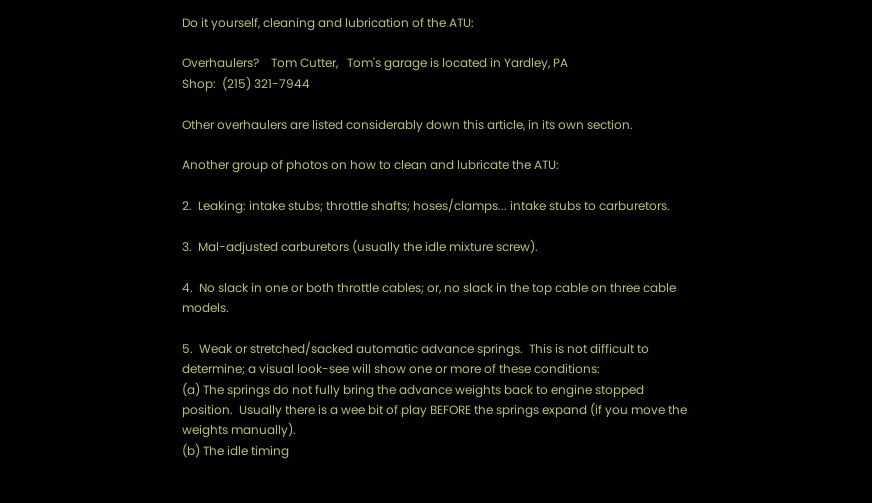Do it yourself, cleaning and lubrication of the ATU:

Overhaulers?    Tom Cutter,   Tom's garage is located in Yardley, PA
Shop:  (215) 321-7944

Other overhaulers are listed considerably down this article, in its own section.

Another group of photos on how to clean and lubricate the ATU:

2.  Leaking: intake stubs; throttle shafts; hoses/clamps... intake stubs to carburetors.

3.  Mal-adjusted carburetors (usually the idle mixture screw).

4.  No slack in one or both throttle cables; or, no slack in the top cable on three cable models.

5.  Weak or stretched/sacked automatic advance springs.  This is not difficult to determine; a visual look-see will show one or more of these conditions:
(a) The springs do not fully bring the advance weights back to engine stopped position.  Usually there is a wee bit of play BEFORE the springs expand (if you move the weights manually).
(b) The idle timing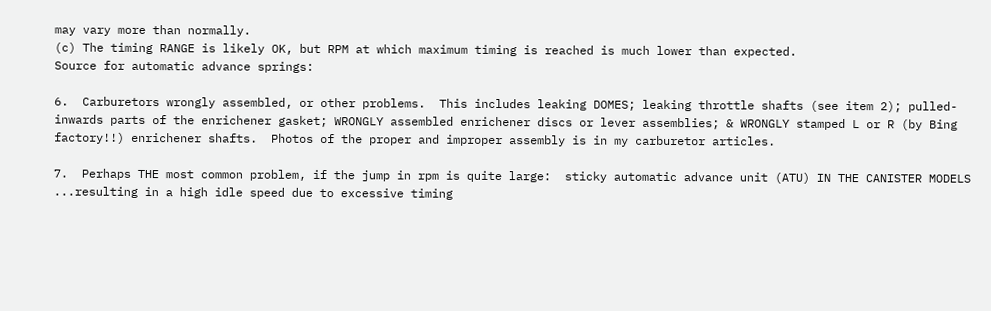may vary more than normally.
(c) The timing RANGE is likely OK, but RPM at which maximum timing is reached is much lower than expected.
Source for automatic advance springs:

6.  Carburetors wrongly assembled, or other problems.  This includes leaking DOMES; leaking throttle shafts (see item 2); pulled-inwards parts of the enrichener gasket; WRONGLY assembled enrichener discs or lever assemblies; & WRONGLY stamped L or R (by Bing factory!!) enrichener shafts.  Photos of the proper and improper assembly is in my carburetor articles.

7.  Perhaps THE most common problem, if the jump in rpm is quite large:  sticky automatic advance unit (ATU) IN THE CANISTER MODELS ...resulting in a high idle speed due to excessive timing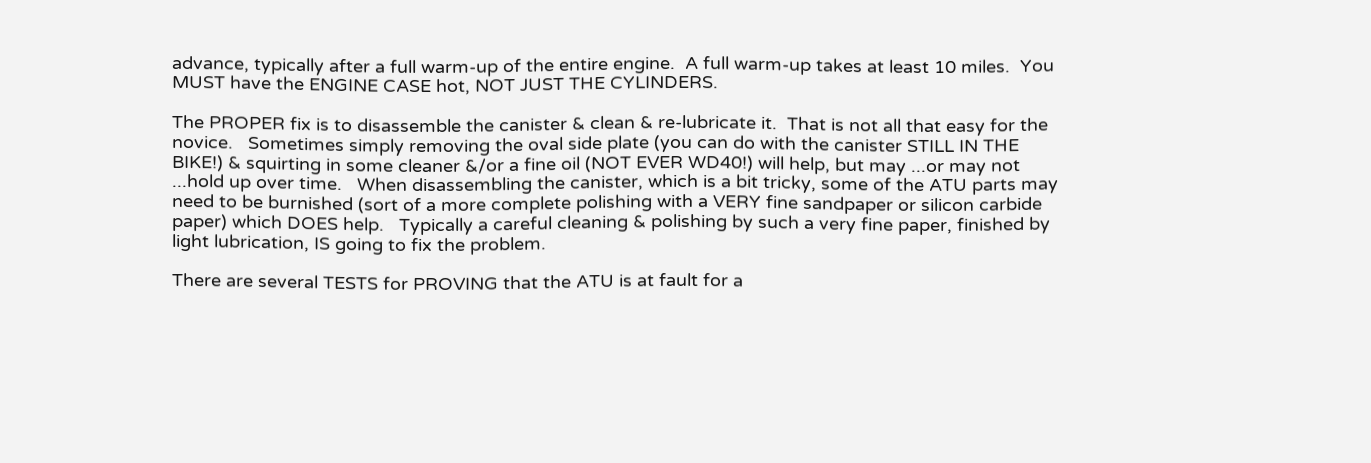advance, typically after a full warm-up of the entire engine.  A full warm-up takes at least 10 miles.  You MUST have the ENGINE CASE hot, NOT JUST THE CYLINDERS.

The PROPER fix is to disassemble the canister & clean & re-lubricate it.  That is not all that easy for the novice.   Sometimes simply removing the oval side plate (you can do with the canister STILL IN THE BIKE!) & squirting in some cleaner &/or a fine oil (NOT EVER WD40!) will help, but may ...or may not ...hold up over time.   When disassembling the canister, which is a bit tricky, some of the ATU parts may need to be burnished (sort of a more complete polishing with a VERY fine sandpaper or silicon carbide paper) which DOES help.   Typically a careful cleaning & polishing by such a very fine paper, finished by light lubrication, IS going to fix the problem.

There are several TESTS for PROVING that the ATU is at fault for a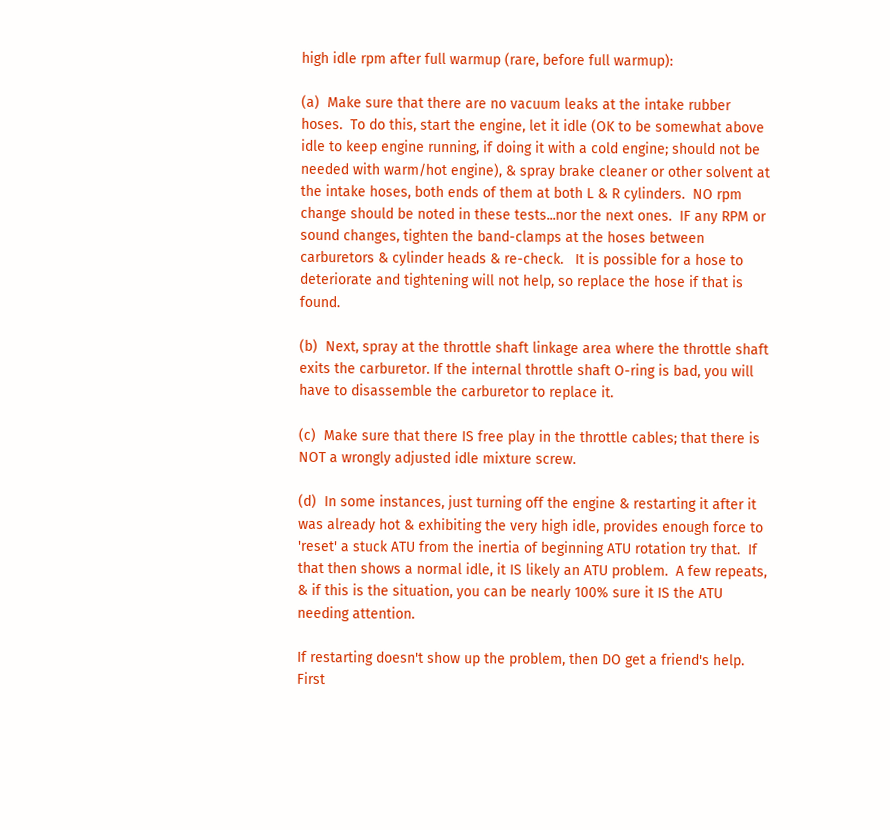high idle rpm after full warmup (rare, before full warmup):

(a)  Make sure that there are no vacuum leaks at the intake rubber hoses.  To do this, start the engine, let it idle (OK to be somewhat above idle to keep engine running, if doing it with a cold engine; should not be needed with warm/hot engine), & spray brake cleaner or other solvent at the intake hoses, both ends of them at both L & R cylinders.  NO rpm change should be noted in these tests...nor the next ones.  IF any RPM or sound changes, tighten the band-clamps at the hoses between carburetors & cylinder heads & re-check.   It is possible for a hose to deteriorate and tightening will not help, so replace the hose if that is found.

(b)  Next, spray at the throttle shaft linkage area where the throttle shaft exits the carburetor. If the internal throttle shaft O-ring is bad, you will have to disassemble the carburetor to replace it.

(c)  Make sure that there IS free play in the throttle cables; that there is NOT a wrongly adjusted idle mixture screw.

(d)  In some instances, just turning off the engine & restarting it after it was already hot & exhibiting the very high idle, provides enough force to 'reset' a stuck ATU from the inertia of beginning ATU rotation try that.  If that then shows a normal idle, it IS likely an ATU problem.  A few repeats, & if this is the situation, you can be nearly 100% sure it IS the ATU needing attention.

If restarting doesn't show up the problem, then DO get a friend's help.  First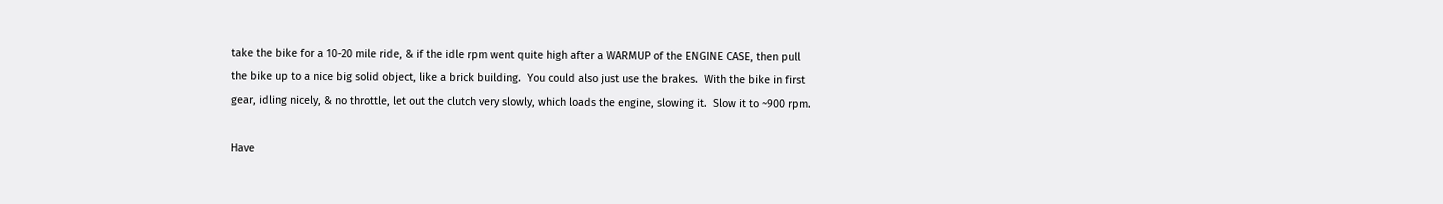take the bike for a 10-20 mile ride, & if the idle rpm went quite high after a WARMUP of the ENGINE CASE, then pull the bike up to a nice big solid object, like a brick building.  You could also just use the brakes.  With the bike in first gear, idling nicely, & no throttle, let out the clutch very slowly, which loads the engine, slowing it.  Slow it to ~900 rpm.

Have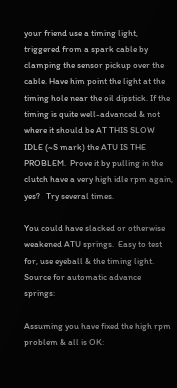your friend use a timing light, triggered from a spark cable by clamping the sensor pickup over the cable. Have him point the light at the timing hole near the oil dipstick. If the timing is quite well-advanced & not where it should be AT THIS SLOW IDLE (~S mark) the ATU IS THE PROBLEM.  Prove it by pulling in the clutch have a very high idle rpm again, yes?   Try several times.

You could have slacked or otherwise weakened ATU springs.  Easy to test for, use eyeball & the timing light.  Source for automatic advance springs:

Assuming you have fixed the high rpm problem & all is OK: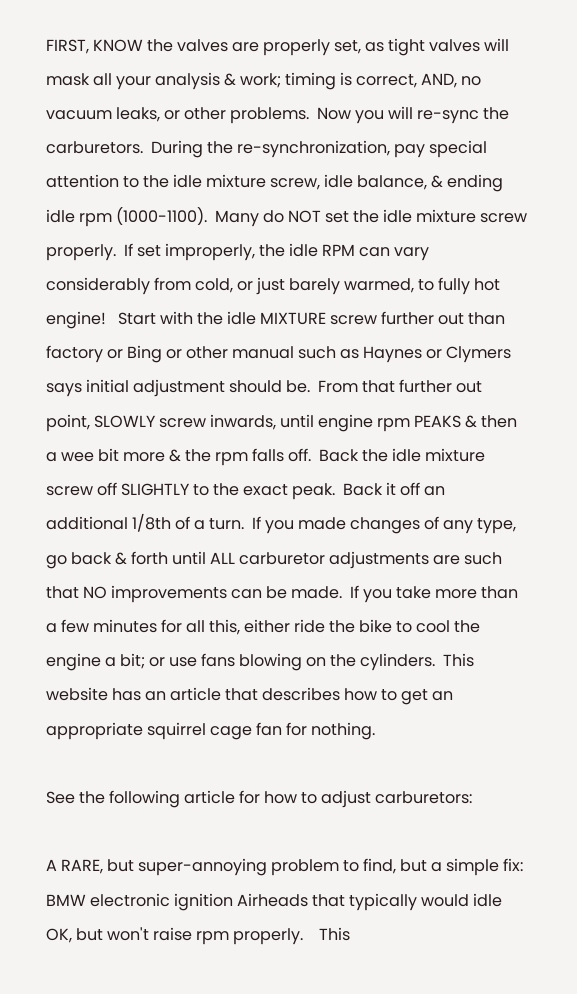FIRST, KNOW the valves are properly set, as tight valves will mask all your analysis & work; timing is correct, AND, no vacuum leaks, or other problems.  Now you will re-sync the carburetors.  During the re-synchronization, pay special attention to the idle mixture screw, idle balance, & ending idle rpm (1000-1100).  Many do NOT set the idle mixture screw properly.  If set improperly, the idle RPM can vary considerably from cold, or just barely warmed, to fully hot engine!   Start with the idle MIXTURE screw further out than factory or Bing or other manual such as Haynes or Clymers says initial adjustment should be.  From that further out point, SLOWLY screw inwards, until engine rpm PEAKS & then a wee bit more & the rpm falls off.  Back the idle mixture screw off SLIGHTLY to the exact peak.  Back it off an additional 1/8th of a turn.  If you made changes of any type, go back & forth until ALL carburetor adjustments are such that NO improvements can be made.  If you take more than a few minutes for all this, either ride the bike to cool the engine a bit; or use fans blowing on the cylinders.  This website has an article that describes how to get an appropriate squirrel cage fan for nothing.

See the following article for how to adjust carburetors:

A RARE, but super-annoying problem to find, but a simple fix:
BMW electronic ignition Airheads that typically would idle OK, but won't raise rpm properly.    This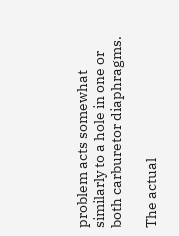problem acts somewhat similarly to a hole in one or both carburetor diaphragms.

The actual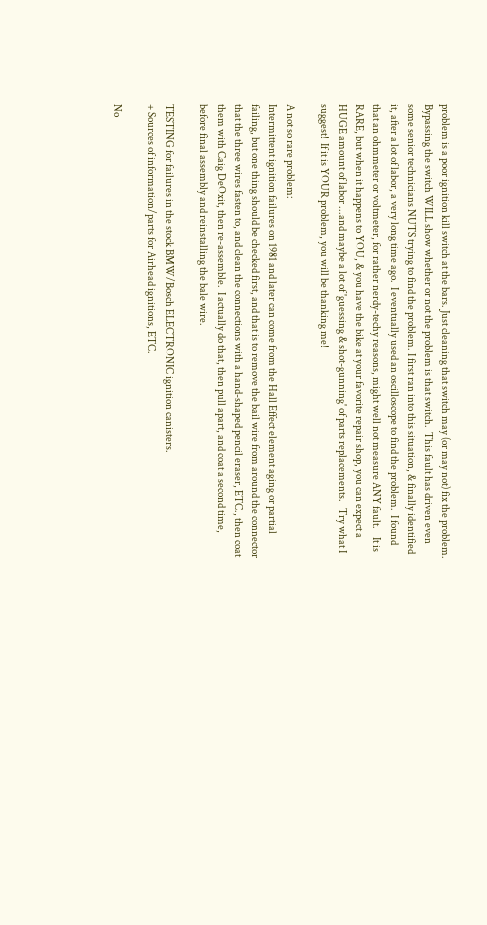problem is a poor ignition kill switch at the bars. Just cleaning that switch may (or may not) fix the problem.  Bypassing the switch WILL show whether or not the problem is that switch.  This fault has driven even some senior technicians NUTS trying to find the problem. I first ran into this situation, & finally identified it, after a lot of labor, a very long time ago.  I eventually used an oscilloscope to find the problem.  I found that an ohmmeter or voltmeter, for rather nerdy-techy reasons, might well not measure ANY fault.    It is RARE, but when it happens to YOU, & you have the bike at your favorite repair shop, you can expect a HUGE amount of labor ...and maybe a lot of 'guessing & shot-gunning' of parts replacements.   Try what I suggest!  If it is YOUR problem, you will be thanking me!

A not so rare problem:
Intermittent ignition failures on 1981 and later can come from the Hall Effect element aging or partial failing, but one thing should be checked first, and that is to remove the bail wire from around the connector that the three wires fasten to, and clean the connections with a hand-shaped pencil eraser, ETC., then coat them with Caig DeOxit, then re-assemble.  I actually do that, then pull apart, and coat a second time, before final assembly and reinstalling the bale wire.

TESTING for failures in the stock BMW/Bosch ELECTRONIC ignition canisters.
+ Sources of information/parts for Airhead ignitions, ETC.

No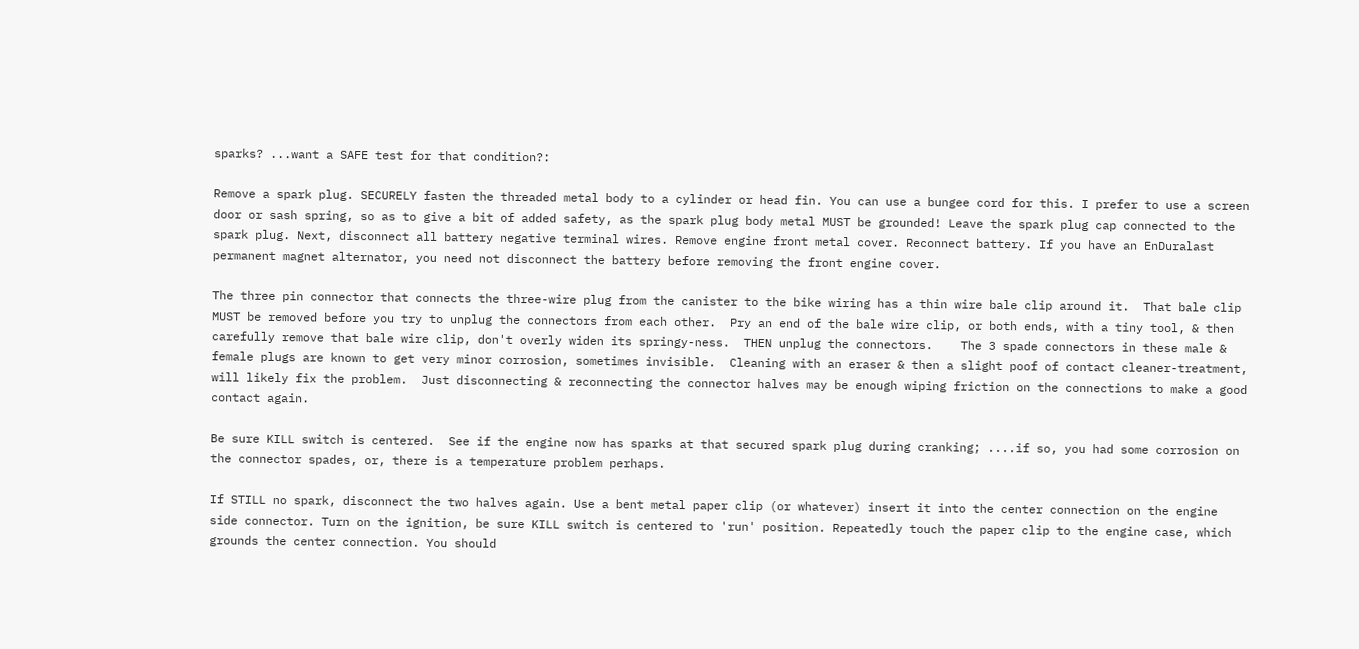sparks? ...want a SAFE test for that condition?:

Remove a spark plug. SECURELY fasten the threaded metal body to a cylinder or head fin. You can use a bungee cord for this. I prefer to use a screen door or sash spring, so as to give a bit of added safety, as the spark plug body metal MUST be grounded! Leave the spark plug cap connected to the spark plug. Next, disconnect all battery negative terminal wires. Remove engine front metal cover. Reconnect battery. If you have an EnDuralast permanent magnet alternator, you need not disconnect the battery before removing the front engine cover.

The three pin connector that connects the three-wire plug from the canister to the bike wiring has a thin wire bale clip around it.  That bale clip MUST be removed before you try to unplug the connectors from each other.  Pry an end of the bale wire clip, or both ends, with a tiny tool, & then carefully remove that bale wire clip, don't overly widen its springy-ness.  THEN unplug the connectors.    The 3 spade connectors in these male & female plugs are known to get very minor corrosion, sometimes invisible.  Cleaning with an eraser & then a slight poof of contact cleaner-treatment, will likely fix the problem.  Just disconnecting & reconnecting the connector halves may be enough wiping friction on the connections to make a good contact again.

Be sure KILL switch is centered.  See if the engine now has sparks at that secured spark plug during cranking; ....if so, you had some corrosion on the connector spades, or, there is a temperature problem perhaps.

If STILL no spark, disconnect the two halves again. Use a bent metal paper clip (or whatever) insert it into the center connection on the engine side connector. Turn on the ignition, be sure KILL switch is centered to 'run' position. Repeatedly touch the paper clip to the engine case, which grounds the center connection. You should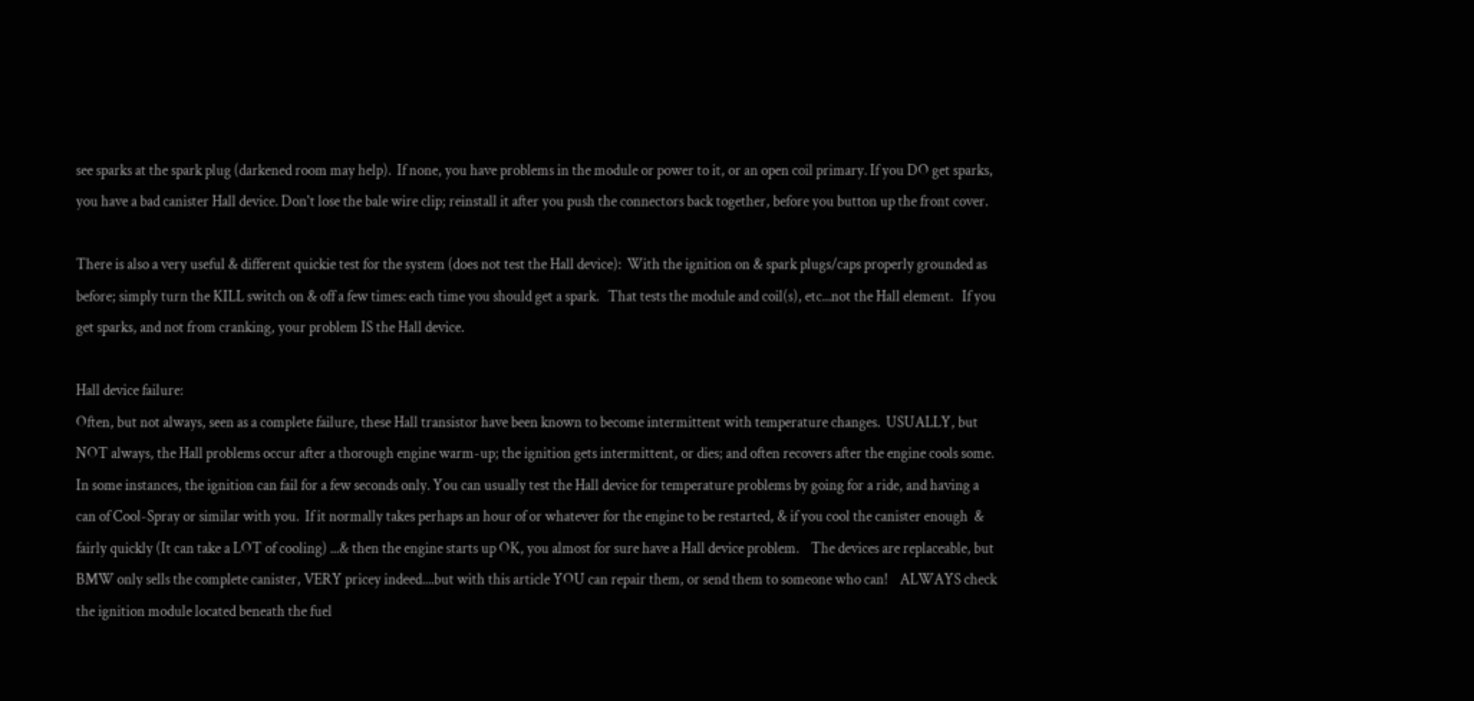see sparks at the spark plug (darkened room may help).  If none, you have problems in the module or power to it, or an open coil primary. If you DO get sparks, you have a bad canister Hall device. Don't lose the bale wire clip; reinstall it after you push the connectors back together, before you button up the front cover.

There is also a very useful & different quickie test for the system (does not test the Hall device):  With the ignition on & spark plugs/caps properly grounded as before; simply turn the KILL switch on & off a few times: each time you should get a spark.   That tests the module and coil(s), etc...not the Hall element.   If you get sparks, and not from cranking, your problem IS the Hall device.

Hall device failure:
Often, but not always, seen as a complete failure, these Hall transistor have been known to become intermittent with temperature changes.  USUALLY, but NOT always, the Hall problems occur after a thorough engine warm-up; the ignition gets intermittent, or dies; and often recovers after the engine cools some.  In some instances, the ignition can fail for a few seconds only. You can usually test the Hall device for temperature problems by going for a ride, and having a can of Cool-Spray or similar with you.  If it normally takes perhaps an hour of or whatever for the engine to be restarted, & if you cool the canister enough  & fairly quickly (It can take a LOT of cooling) ...& then the engine starts up OK, you almost for sure have a Hall device problem.    The devices are replaceable, but BMW only sells the complete canister, VERY pricey indeed....but with this article YOU can repair them, or send them to someone who can!    ALWAYS check the ignition module located beneath the fuel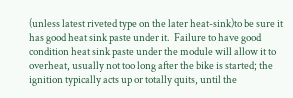(unless latest riveted type on the later heat-sink)to be sure it has good heat sink paste under it.  Failure to have good condition heat sink paste under the module will allow it to overheat, usually not too long after the bike is started; the ignition typically acts up or totally quits, until the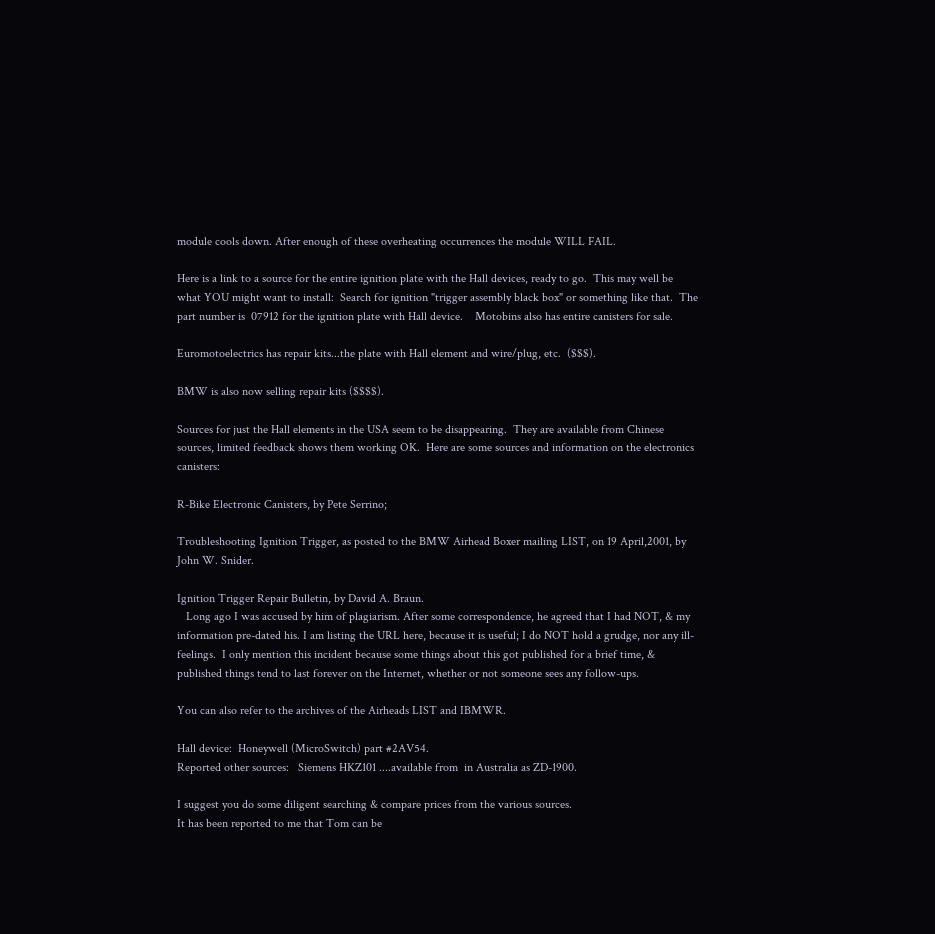module cools down. After enough of these overheating occurrences the module WILL FAIL.

Here is a link to a source for the entire ignition plate with the Hall devices, ready to go.  This may well be what YOU might want to install:  Search for ignition "trigger assembly black box" or something like that.  The part number is  07912 for the ignition plate with Hall device.    Motobins also has entire canisters for sale.

Euromotoelectrics has repair kits...the plate with Hall element and wire/plug, etc.  ($$$).

BMW is also now selling repair kits ($$$$).

Sources for just the Hall elements in the USA seem to be disappearing.  They are available from Chinese sources, limited feedback shows them working OK.  Here are some sources and information on the electronics canisters:

R-Bike Electronic Canisters, by Pete Serrino;

Troubleshooting Ignition Trigger, as posted to the BMW Airhead Boxer mailing LIST, on 19 April,2001, by John W. Snider.

Ignition Trigger Repair Bulletin, by David A. Braun.
   Long ago I was accused by him of plagiarism. After some correspondence, he agreed that I had NOT, & my information pre-dated his. I am listing the URL here, because it is useful; I do NOT hold a grudge, nor any ill-feelings.  I only mention this incident because some things about this got published for a brief time, & published things tend to last forever on the Internet, whether or not someone sees any follow-ups.

You can also refer to the archives of the Airheads LIST and IBMWR.

Hall device:  Honeywell (MicroSwitch) part #2AV54.
Reported other sources:   Siemens HKZ101 ....available from  in Australia as ZD-1900.

I suggest you do some diligent searching & compare prices from the various sources.
It has been reported to me that Tom can be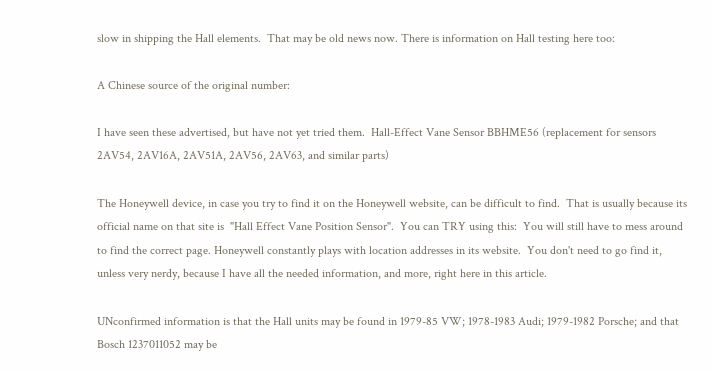slow in shipping the Hall elements.  That may be old news now. There is information on Hall testing here too:

A Chinese source of the original number:

I have seen these advertised, but have not yet tried them.  Hall-Effect Vane Sensor BBHME56 (replacement for sensors 2AV54, 2AV16A, 2AV51A, 2AV56, 2AV63, and similar parts)

The Honeywell device, in case you try to find it on the Honeywell website, can be difficult to find.  That is usually because its official name on that site is  "Hall Effect Vane Position Sensor".  You can TRY using this:  You will still have to mess around to find the correct page. Honeywell constantly plays with location addresses in its website.  You don't need to go find it, unless very nerdy, because I have all the needed information, and more, right here in this article.

UNconfirmed information is that the Hall units may be found in 1979-85 VW; 1978-1983 Audi; 1979-1982 Porsche; and that Bosch 1237011052 may be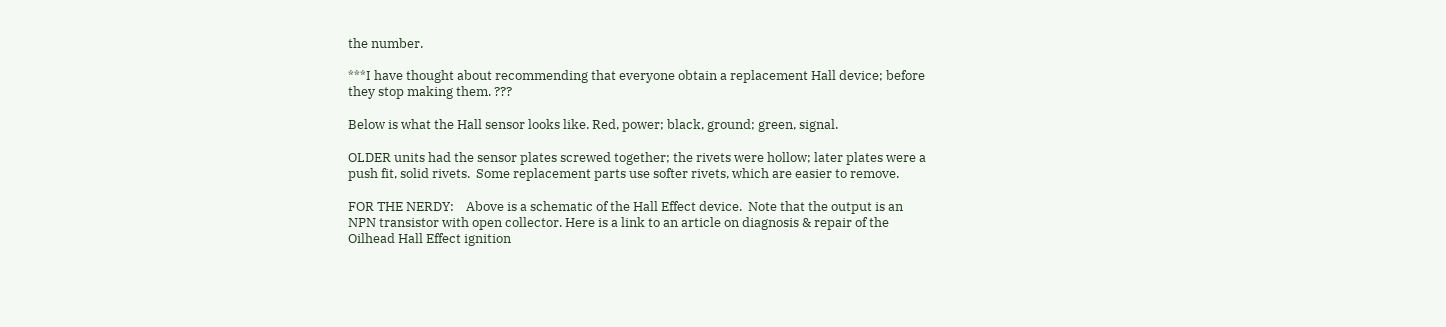the number.

***I have thought about recommending that everyone obtain a replacement Hall device; before they stop making them. ???

Below is what the Hall sensor looks like. Red, power; black, ground; green, signal.

OLDER units had the sensor plates screwed together; the rivets were hollow; later plates were a push fit, solid rivets.  Some replacement parts use softer rivets, which are easier to remove.

FOR THE NERDY:    Above is a schematic of the Hall Effect device.  Note that the output is an NPN transistor with open collector. Here is a link to an article on diagnosis & repair of the Oilhead Hall Effect ignition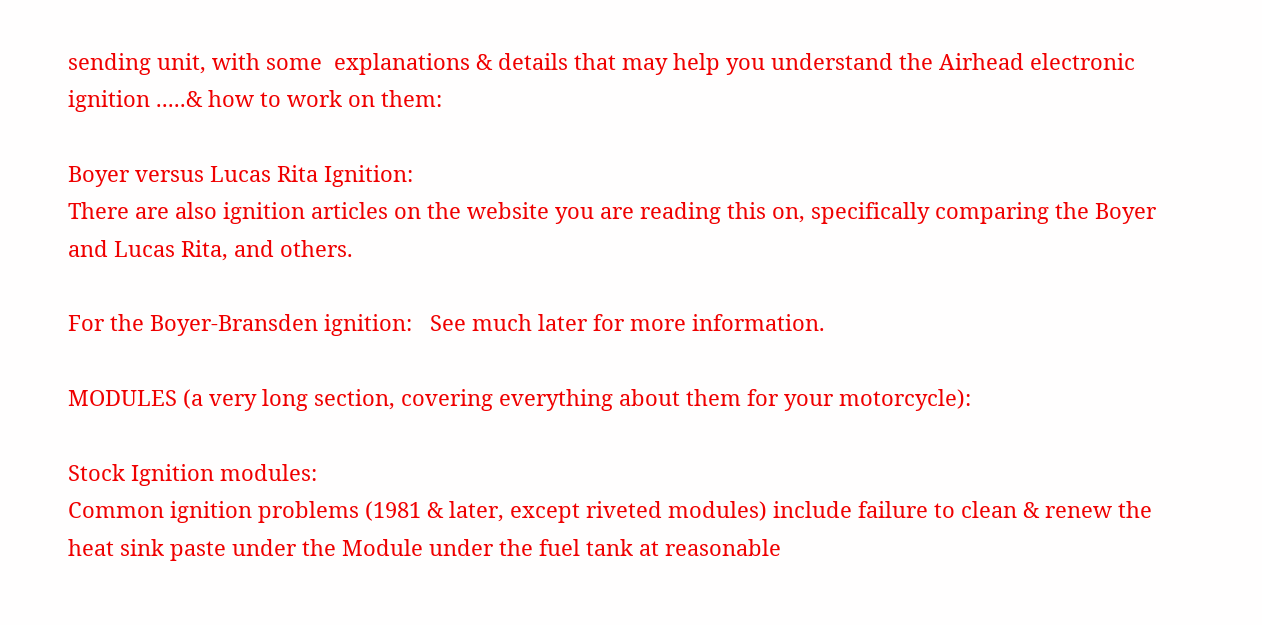sending unit, with some  explanations & details that may help you understand the Airhead electronic ignition .....& how to work on them:

Boyer versus Lucas Rita Ignition:
There are also ignition articles on the website you are reading this on, specifically comparing the Boyer and Lucas Rita, and others.

For the Boyer-Bransden ignition:   See much later for more information.

MODULES (a very long section, covering everything about them for your motorcycle):

Stock Ignition modules:
Common ignition problems (1981 & later, except riveted modules) include failure to clean & renew the heat sink paste under the Module under the fuel tank at reasonable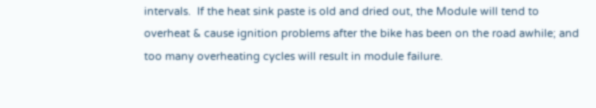intervals.  If the heat sink paste is old and dried out, the Module will tend to overheat & cause ignition problems after the bike has been on the road awhile; and too many overheating cycles will result in module failure.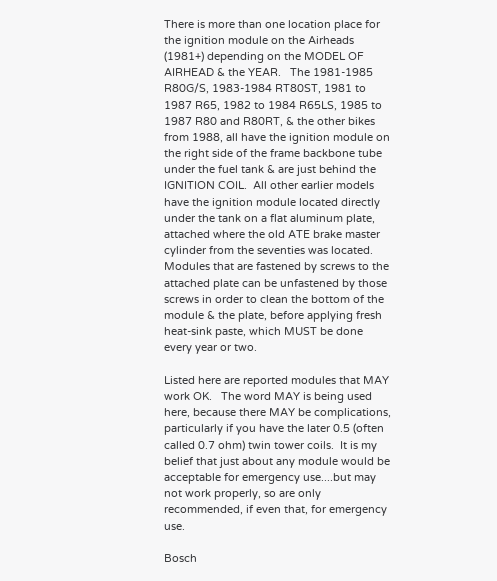There is more than one location place for the ignition module on the Airheads (1981+) depending on the MODEL OF AIRHEAD & the YEAR.   The 1981-1985 R80G/S, 1983-1984 RT80ST, 1981 to 1987 R65, 1982 to 1984 R65LS, 1985 to 1987 R80 and R80RT, & the other bikes from 1988, all have the ignition module on the right side of the frame backbone tube under the fuel tank & are just behind the IGNITION COIL.  All other earlier models have the ignition module located directly under the tank on a flat aluminum plate, attached where the old ATE brake master cylinder from the seventies was located.  Modules that are fastened by screws to the attached plate can be unfastened by those screws in order to clean the bottom of the module & the plate, before applying fresh heat-sink paste, which MUST be done every year or two.

Listed here are reported modules that MAY work OK.   The word MAY is being used here, because there MAY be complications,
particularly if you have the later 0.5 (often called 0.7 ohm) twin tower coils.  It is my belief that just about any module would be acceptable for emergency use....but may not work properly, so are only recommended, if even that, for emergency use.

Bosch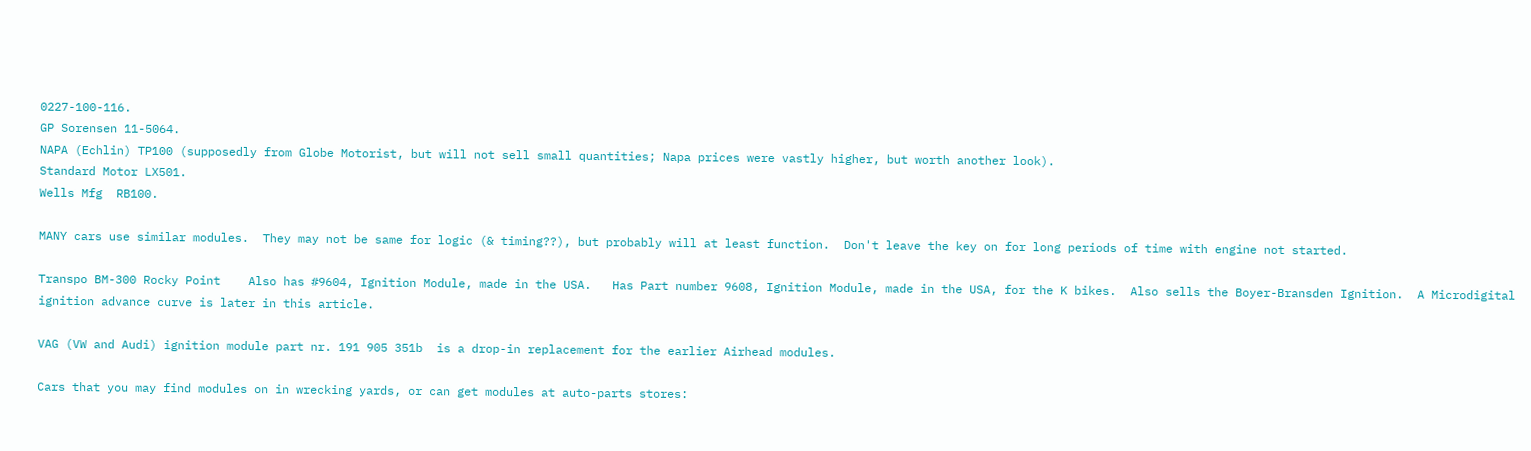0227-100-116.
GP Sorensen 11-5064.
NAPA (Echlin) TP100 (supposedly from Globe Motorist, but will not sell small quantities; Napa prices were vastly higher, but worth another look).
Standard Motor LX501.
Wells Mfg  RB100.

MANY cars use similar modules.  They may not be same for logic (& timing??), but probably will at least function.  Don't leave the key on for long periods of time with engine not started.

Transpo BM-300 Rocky Point    Also has #9604, Ignition Module, made in the USA.   Has Part number 9608, Ignition Module, made in the USA, for the K bikes.  Also sells the Boyer-Bransden Ignition.  A Microdigital ignition advance curve is later in this article.

VAG (VW and Audi) ignition module part nr. 191 905 351b  is a drop-in replacement for the earlier Airhead modules.

Cars that you may find modules on in wrecking yards, or can get modules at auto-parts stores: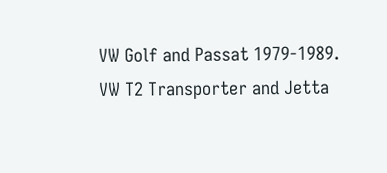VW Golf and Passat 1979-1989.
VW T2 Transporter and Jetta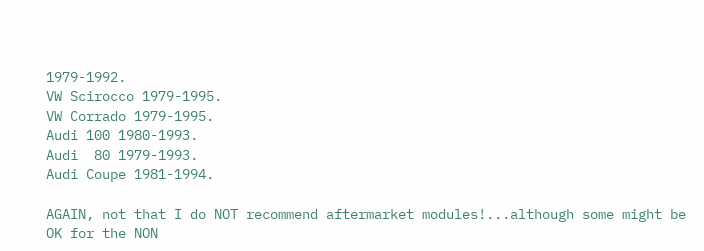1979-1992.
VW Scirocco 1979-1995.
VW Corrado 1979-1995.
Audi 100 1980-1993.
Audi  80 1979-1993.
Audi Coupe 1981-1994.

AGAIN, not that I do NOT recommend aftermarket modules!...although some might be OK for the NON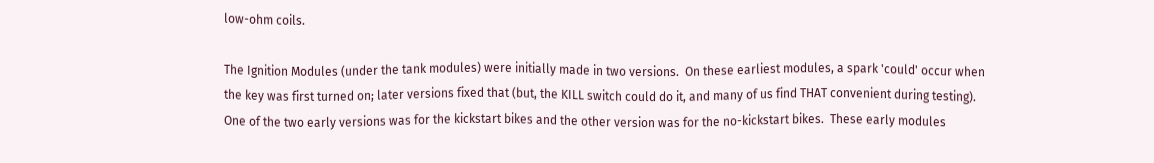low-ohm coils.

The Ignition Modules (under the tank modules) were initially made in two versions.  On these earliest modules, a spark 'could' occur when the key was first turned on; later versions fixed that (but, the KILL switch could do it, and many of us find THAT convenient during testing).   One of the two early versions was for the kickstart bikes and the other version was for the no-kickstart bikes.  These early modules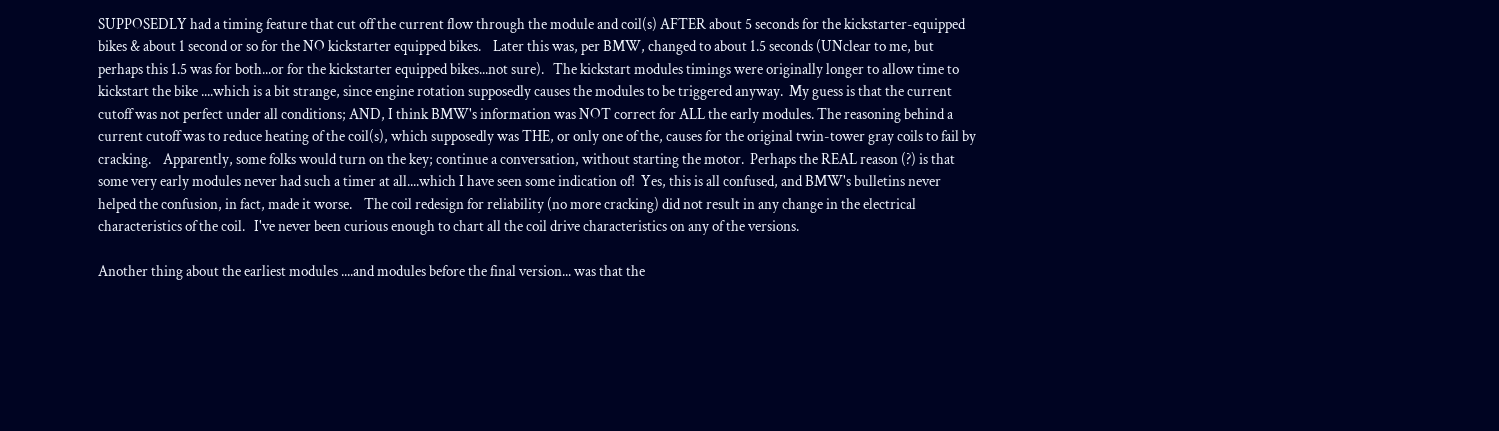SUPPOSEDLY had a timing feature that cut off the current flow through the module and coil(s) AFTER about 5 seconds for the kickstarter-equipped bikes & about 1 second or so for the NO kickstarter equipped bikes.    Later this was, per BMW, changed to about 1.5 seconds (UNclear to me, but perhaps this 1.5 was for both...or for the kickstarter equipped bikes...not sure).   The kickstart modules timings were originally longer to allow time to kickstart the bike ....which is a bit strange, since engine rotation supposedly causes the modules to be triggered anyway.  My guess is that the current cutoff was not perfect under all conditions; AND, I think BMW's information was NOT correct for ALL the early modules. The reasoning behind a current cutoff was to reduce heating of the coil(s), which supposedly was THE, or only one of the, causes for the original twin-tower gray coils to fail by cracking.    Apparently, some folks would turn on the key; continue a conversation, without starting the motor.  Perhaps the REAL reason (?) is that some very early modules never had such a timer at all....which I have seen some indication of!  Yes, this is all confused, and BMW's bulletins never helped the confusion, in fact, made it worse.    The coil redesign for reliability (no more cracking) did not result in any change in the electrical characteristics of the coil.   I've never been curious enough to chart all the coil drive characteristics on any of the versions.

Another thing about the earliest modules ....and modules before the final version... was that the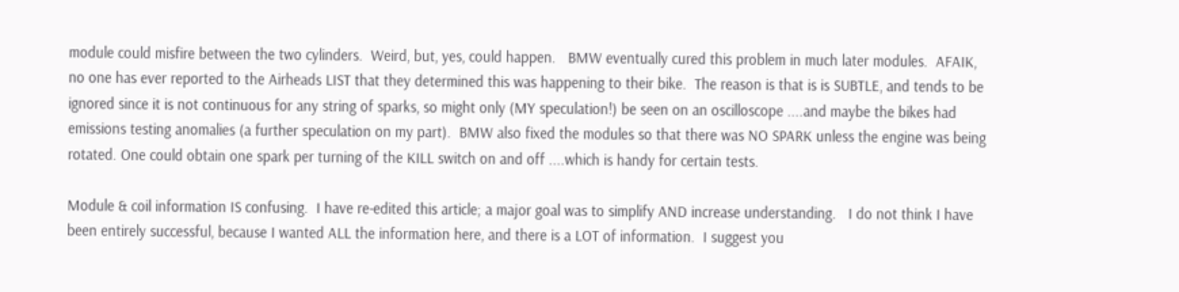module could misfire between the two cylinders.  Weird, but, yes, could happen.   BMW eventually cured this problem in much later modules.  AFAIK, no one has ever reported to the Airheads LIST that they determined this was happening to their bike.  The reason is that is is SUBTLE, and tends to be ignored since it is not continuous for any string of sparks, so might only (MY speculation!) be seen on an oscilloscope ....and maybe the bikes had emissions testing anomalies (a further speculation on my part).  BMW also fixed the modules so that there was NO SPARK unless the engine was being rotated. One could obtain one spark per turning of the KILL switch on and off ....which is handy for certain tests.

Module & coil information IS confusing.  I have re-edited this article; a major goal was to simplify AND increase understanding.   I do not think I have been entirely successful, because I wanted ALL the information here, and there is a LOT of information.  I suggest you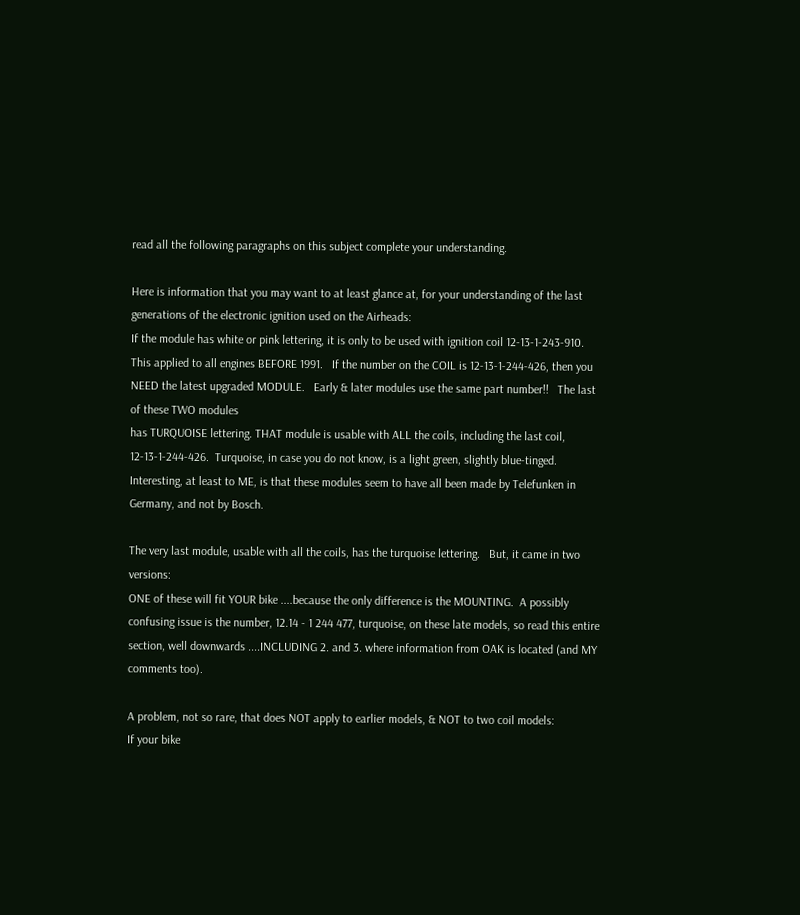read all the following paragraphs on this subject complete your understanding.

Here is information that you may want to at least glance at, for your understanding of the last generations of the electronic ignition used on the Airheads:
If the module has white or pink lettering, it is only to be used with ignition coil 12-13-1-243-910.  This applied to all engines BEFORE 1991.   If the number on the COIL is 12-13-1-244-426, then you NEED the latest upgraded MODULE.   Early & later modules use the same part number!!   The last of these TWO modules
has TURQUOISE lettering. THAT module is usable with ALL the coils, including the last coil, 12-13-1-244-426.  Turquoise, in case you do not know, is a light green, slightly blue-tinged.   Interesting, at least to ME, is that these modules seem to have all been made by Telefunken in Germany, and not by Bosch.

The very last module, usable with all the coils, has the turquoise lettering.   But, it came in two versions:
ONE of these will fit YOUR bike ....because the only difference is the MOUNTING.  A possibly confusing issue is the number, 12.14 - 1 244 477, turquoise, on these late models, so read this entire section, well downwards ....INCLUDING 2. and 3. where information from OAK is located (and MY comments too).

A problem, not so rare, that does NOT apply to earlier models, & NOT to two coil models:
If your bike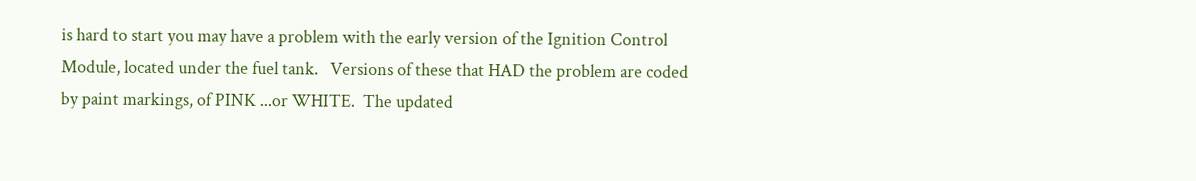is hard to start you may have a problem with the early version of the Ignition Control Module, located under the fuel tank.   Versions of these that HAD the problem are coded by paint markings, of PINK ...or WHITE.  The updated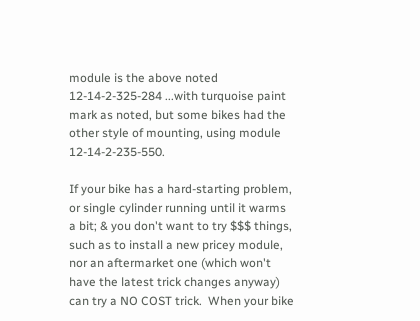module is the above noted 12-14-2-325-284 ...with turquoise paint mark as noted, but some bikes had the other style of mounting, using module 12-14-2-235-550.

If your bike has a hard-starting problem, or single cylinder running until it warms a bit; & you don't want to try $$$ things, such as to install a new pricey module, nor an aftermarket one (which won't have the latest trick changes anyway) can try a NO COST trick.  When your bike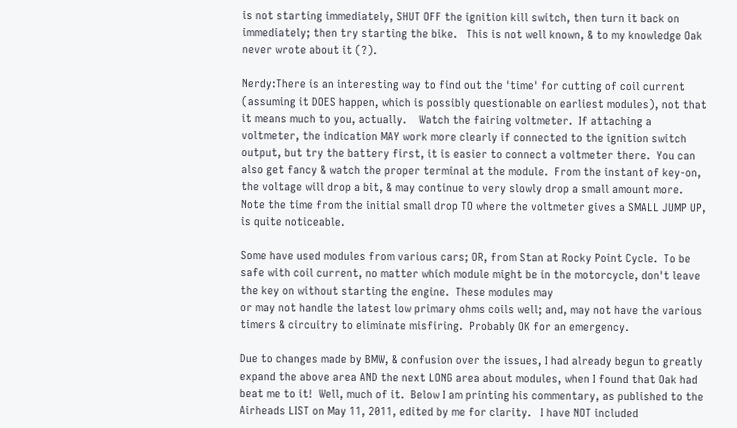is not starting immediately, SHUT OFF the ignition kill switch, then turn it back on immediately; then try starting the bike.   This is not well known, & to my knowledge Oak never wrote about it (?).

Nerdy:There is an interesting way to find out the 'time' for cutting of coil current (assuming it DOES happen, which is possibly questionable on earliest modules), not that it means much to you, actually.    Watch the fairing voltmeter.  If attaching a voltmeter, the indication MAY work more clearly if connected to the ignition switch output, but try the battery first, it is easier to connect a voltmeter there.  You can also get fancy & watch the proper terminal at the module.  From the instant of key-on, the voltage will drop a bit, & may continue to very slowly drop a small amount more. Note the time from the initial small drop TO where the voltmeter gives a SMALL JUMP UP, is quite noticeable.

Some have used modules from various cars; OR, from Stan at Rocky Point Cycle.  To be safe with coil current, no matter which module might be in the motorcycle, don't leave the key on without starting the engine.  These modules may
or may not handle the latest low primary ohms coils well; and, may not have the various timers & circuitry to eliminate misfiring.  Probably OK for an emergency.

Due to changes made by BMW, & confusion over the issues, I had already begun to greatly expand the above area AND the next LONG area about modules, when I found that Oak had beat me to it!  Well, much of it.  Below I am printing his commentary, as published to the Airheads LIST on May 11, 2011, edited by me for clarity.   I have NOT included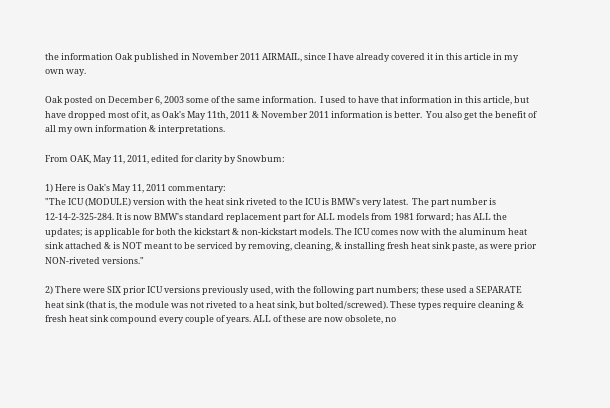the information Oak published in November 2011 AIRMAIL, since I have already covered it in this article in my own way.

Oak posted on December 6, 2003 some of the same information.  I used to have that information in this article, but have dropped most of it, as Oak's May 11th, 2011 & November 2011 information is better.  You also get the benefit of all my own information & interpretations.

From OAK, May 11, 2011, edited for clarity by Snowbum:

1) Here is Oak's May 11, 2011 commentary:
"The ICU (MODULE) version with the heat sink riveted to the ICU is BMW's very latest.  The part number is 12-14-2-325-284. It is now BMW's standard replacement part for ALL models from 1981 forward; has ALL the updates; is applicable for both the kickstart & non-kickstart models. The ICU comes now with the aluminum heat sink attached & is NOT meant to be serviced by removing, cleaning, & installing fresh heat sink paste, as were prior NON-riveted versions."

2) There were SIX prior ICU versions previously used, with the following part numbers; these used a SEPARATE heat sink (that is, the module was not riveted to a heat sink, but bolted/screwed). These types require cleaning & fresh heat sink compound every couple of years. ALL of these are now obsolete, no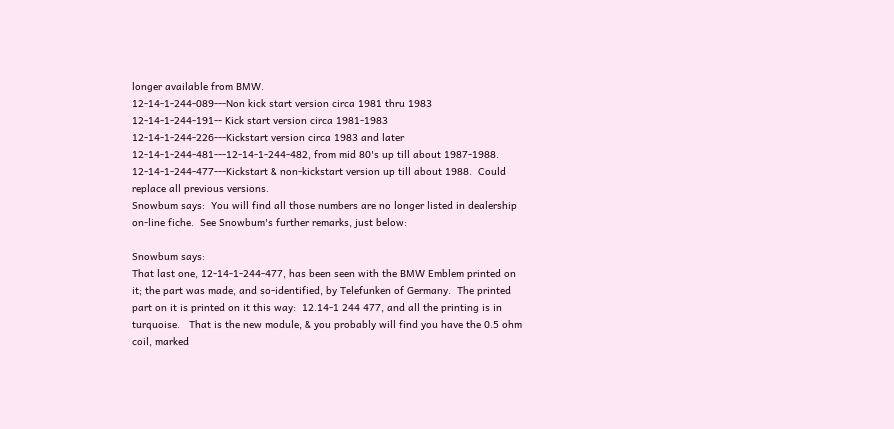longer available from BMW.
12-14-1-244-089---Non kick start version circa 1981 thru 1983
12-14-1-244-191-- Kick start version circa 1981-1983
12-14-1-244-226---Kickstart version circa 1983 and later
12-14-1-244-481---12-14-1-244-482, from mid 80's up till about 1987-1988.
12-14-1-244-477---Kickstart & non-kickstart version up till about 1988.  Could replace all previous versions.
Snowbum says:  You will find all those numbers are no longer listed in dealership on-line fiche.  See Snowbum's further remarks, just below:

Snowbum says:
That last one, 12-14-1-244-477, has been seen with the BMW Emblem printed on it; the part was made, and so-identified, by Telefunken of Germany.  The printed part on it is printed on it this way:  12.14-1 244 477, and all the printing is in turquoise.   That is the new module, & you probably will find you have the 0.5 ohm coil, marked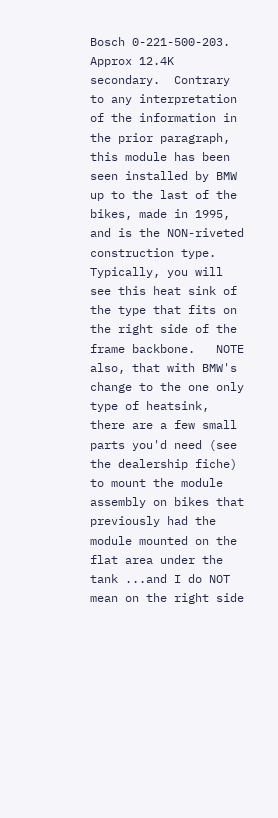Bosch 0-221-500-203.   Approx 12.4K secondary.  Contrary to any interpretation of the information in the prior paragraph, this module has been seen installed by BMW up to the last of the bikes, made in 1995, and is the NON-riveted construction type.  Typically, you will see this heat sink of the type that fits on the right side of the frame backbone.   NOTE also, that with BMW's change to the one only type of heatsink, there are a few small parts you'd need (see the dealership fiche) to mount the module assembly on bikes that previously had the module mounted on the flat area under the tank ...and I do NOT mean on the right side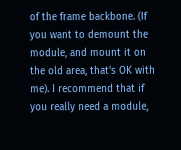of the frame backbone. (If you want to demount the module, and mount it on the old area, that's OK with me). I recommend that if you really need a module,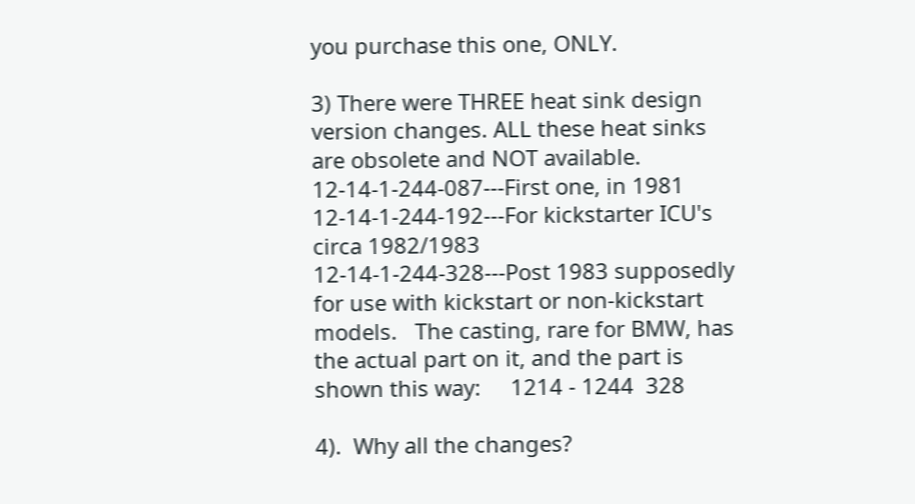you purchase this one, ONLY.

3) There were THREE heat sink design version changes. ALL these heat sinks are obsolete and NOT available.
12-14-1-244-087---First one, in 1981
12-14-1-244-192---For kickstarter ICU's circa 1982/1983
12-14-1-244-328---Post 1983 supposedly for use with kickstart or non-kickstart models.   The casting, rare for BMW, has the actual part on it, and the part is shown this way:     1214 - 1244  328

4).  Why all the changes?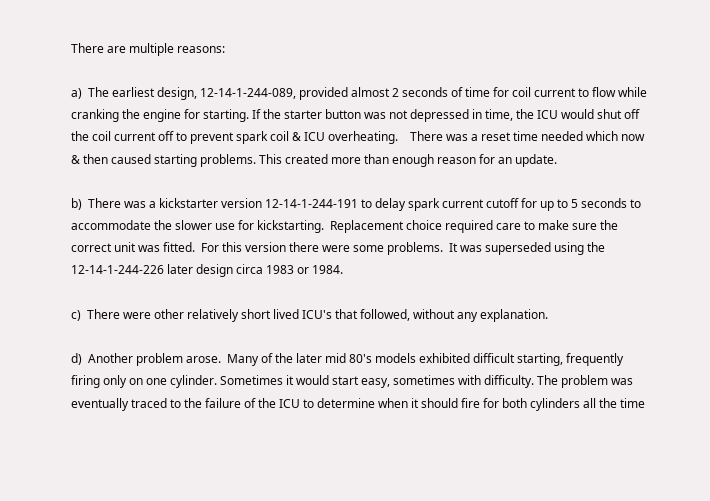There are multiple reasons:

a)  The earliest design, 12-14-1-244-089, provided almost 2 seconds of time for coil current to flow while cranking the engine for starting. If the starter button was not depressed in time, the ICU would shut off the coil current off to prevent spark coil & ICU overheating.    There was a reset time needed which now & then caused starting problems. This created more than enough reason for an update.

b)  There was a kickstarter version 12-14-1-244-191 to delay spark current cutoff for up to 5 seconds to accommodate the slower use for kickstarting.  Replacement choice required care to make sure the correct unit was fitted.  For this version there were some problems.  It was superseded using the 12-14-1-244-226 later design circa 1983 or 1984.

c)  There were other relatively short lived ICU's that followed, without any explanation.

d)  Another problem arose.  Many of the later mid 80's models exhibited difficult starting, frequently firing only on one cylinder. Sometimes it would start easy, sometimes with difficulty. The problem was eventually traced to the failure of the ICU to determine when it should fire for both cylinders all the time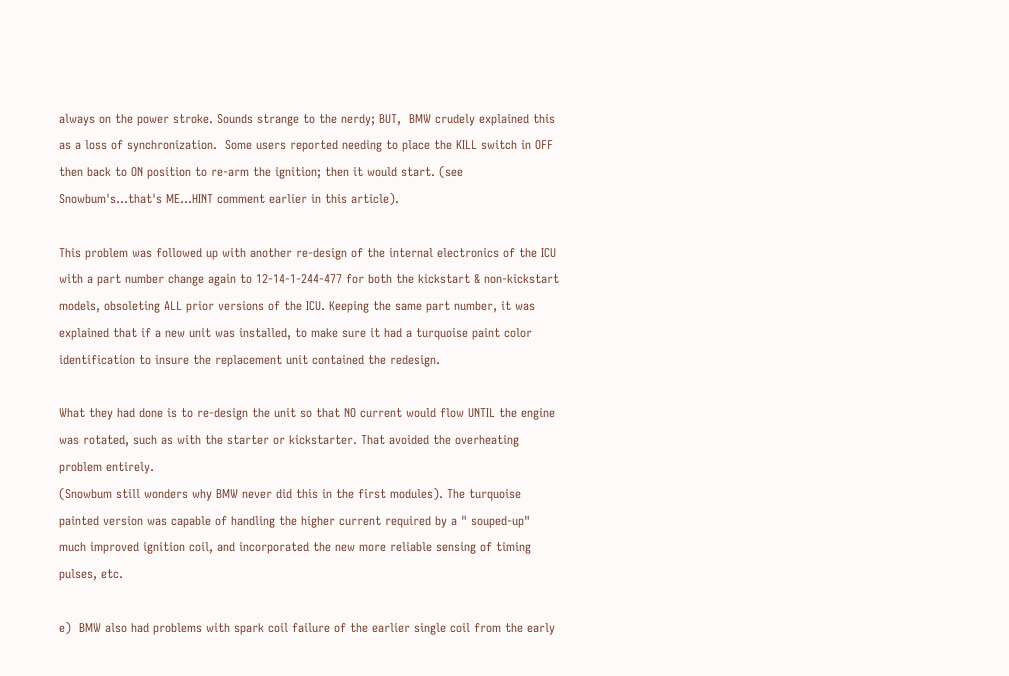always on the power stroke. Sounds strange to the nerdy; BUT,  BMW crudely explained this as a loss of synchronization.  Some users reported needing to place the KILL switch in OFF then back to ON position to re-arm the ignition; then it would start. (see Snowbum's...that's ME...HINT comment earlier in this article).

This problem was followed up with another re-design of the internal electronics of the ICU with a part number change again to 12-14-1-244-477 for both the kickstart & non-kickstart models, obsoleting ALL prior versions of the ICU. Keeping the same part number, it was explained that if a new unit was installed, to make sure it had a turquoise paint color identification to insure the replacement unit contained the redesign.

What they had done is to re-design the unit so that NO current would flow UNTIL the engine was rotated, such as with the starter or kickstarter. That avoided the overheating problem entirely.
(Snowbum still wonders why BMW never did this in the first modules). The turquoise painted version was capable of handling the higher current required by a " souped-up" much improved ignition coil, and incorporated the new more reliable sensing of timing pulses, etc.

e)  BMW also had problems with spark coil failure of the earlier single coil from the early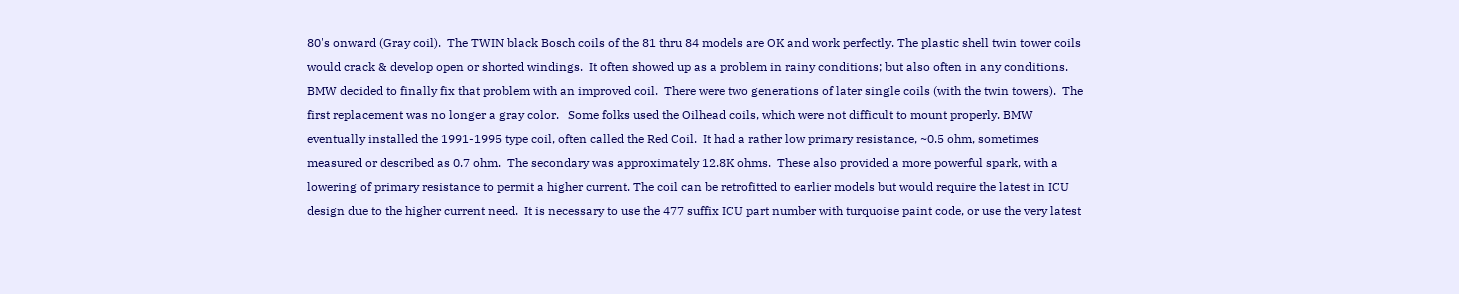80's onward (Gray coil).  The TWIN black Bosch coils of the 81 thru 84 models are OK and work perfectly. The plastic shell twin tower coils would crack & develop open or shorted windings.  It often showed up as a problem in rainy conditions; but also often in any conditions.   BMW decided to finally fix that problem with an improved coil.  There were two generations of later single coils (with the twin towers).  The first replacement was no longer a gray color.   Some folks used the Oilhead coils, which were not difficult to mount properly. BMW eventually installed the 1991-1995 type coil, often called the Red Coil.  It had a rather low primary resistance, ~0.5 ohm, sometimes measured or described as 0.7 ohm.  The secondary was approximately 12.8K ohms.  These also provided a more powerful spark, with a lowering of primary resistance to permit a higher current. The coil can be retrofitted to earlier models but would require the latest in ICU design due to the higher current need.  It is necessary to use the 477 suffix ICU part number with turquoise paint code, or use the very latest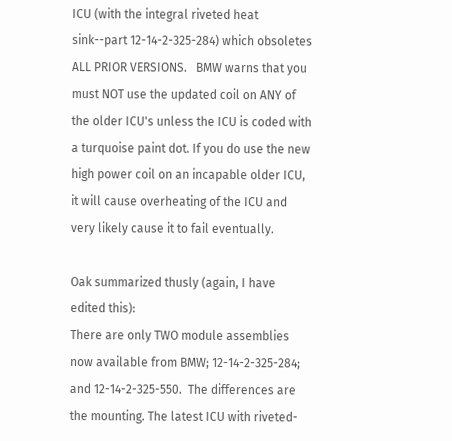ICU (with the integral riveted heat sink--part 12-14-2-325-284) which obsoletes ALL PRIOR VERSIONS.   BMW warns that you must NOT use the updated coil on ANY of the older ICU's unless the ICU is coded with a turquoise paint dot. If you do use the new high power coil on an incapable older ICU, it will cause overheating of the ICU and very likely cause it to fail eventually.

Oak summarized thusly (again, I have edited this):
There are only TWO module assemblies now available from BMW; 12-14-2-325-284; and 12-14-2-325-550.  The differences are the mounting. The latest ICU with riveted-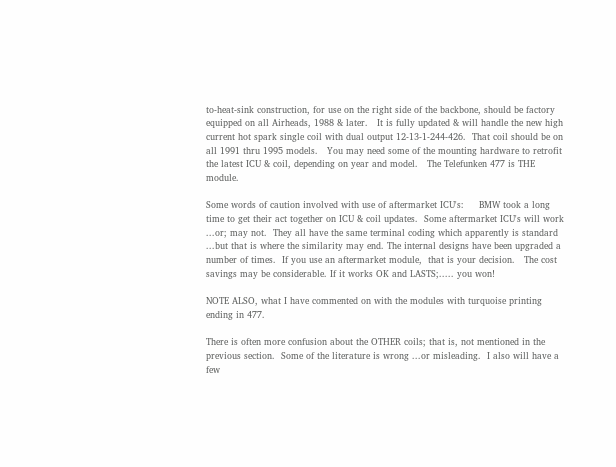to-heat-sink construction, for use on the right side of the backbone, should be factory equipped on all Airheads, 1988 & later.   It is fully updated & will handle the new high current hot spark single coil with dual output 12-13-1-244-426.  That coil should be on all 1991 thru 1995 models.   You may need some of the mounting hardware to retrofit the latest ICU & coil, depending on year and model.   The Telefunken 477 is THE module.

Some words of caution involved with use of aftermarket ICU's:     BMW took a long time to get their act together on ICU & coil updates.  Some aftermarket ICU's will work ...or; may not.  They all have the same terminal coding which apparently is standard ...but that is where the similarity may end. The internal designs have been upgraded a number of times.  If you use an aftermarket module,  that is your decision.   The cost savings may be considerable. If it works OK and LASTS;..... you won!

NOTE ALSO, what I have commented on with the modules with turquoise printing ending in 477.

There is often more confusion about the OTHER coils; that is, not mentioned in the previous section.  Some of the literature is wrong ...or misleading.  I also will have a few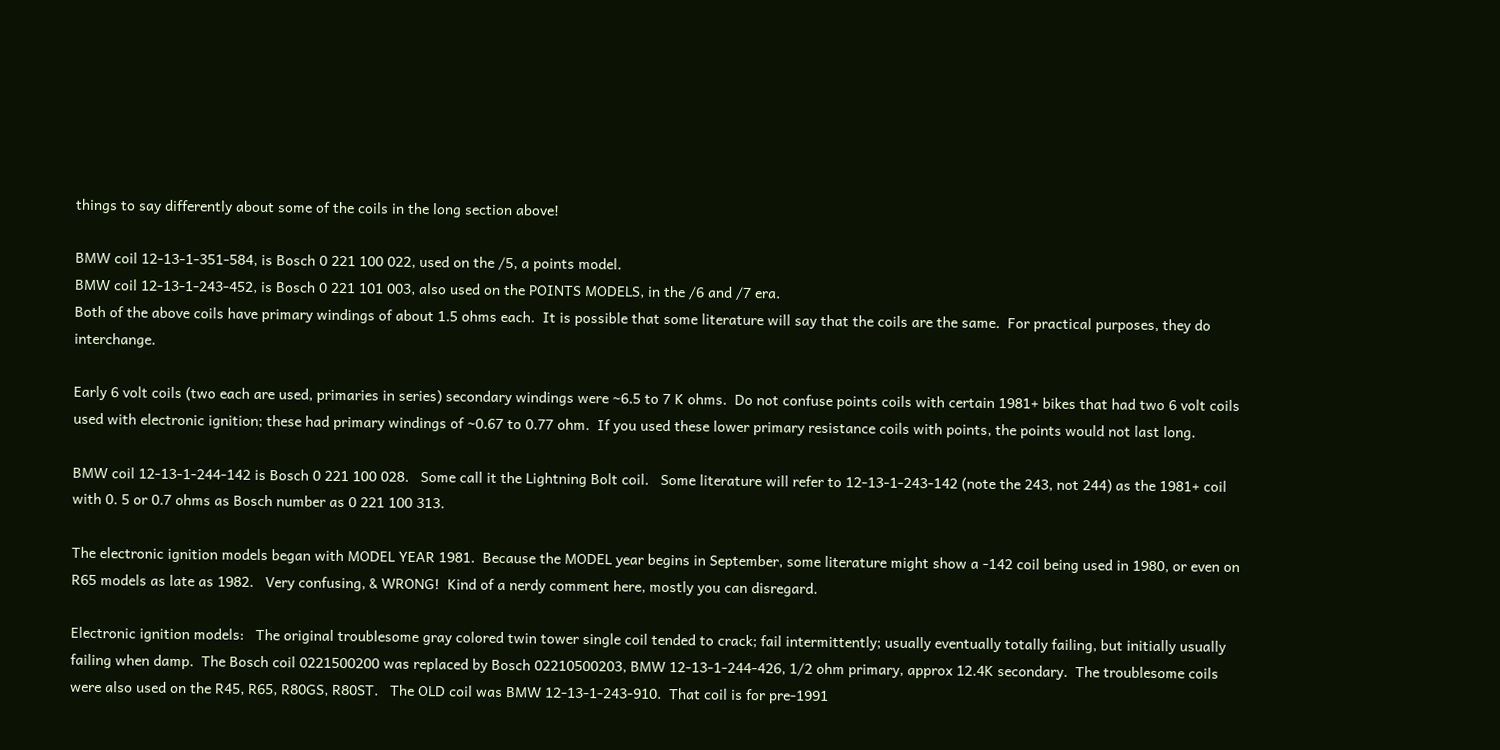things to say differently about some of the coils in the long section above!

BMW coil 12-13-1-351-584, is Bosch 0 221 100 022, used on the /5, a points model.
BMW coil 12-13-1-243-452, is Bosch 0 221 101 003, also used on the POINTS MODELS, in the /6 and /7 era.
Both of the above coils have primary windings of about 1.5 ohms each.  It is possible that some literature will say that the coils are the same.  For practical purposes, they do interchange.

Early 6 volt coils (two each are used, primaries in series) secondary windings were ~6.5 to 7 K ohms.  Do not confuse points coils with certain 1981+ bikes that had two 6 volt coils used with electronic ignition; these had primary windings of ~0.67 to 0.77 ohm.  If you used these lower primary resistance coils with points, the points would not last long.

BMW coil 12-13-1-244-142 is Bosch 0 221 100 028.   Some call it the Lightning Bolt coil.   Some literature will refer to 12-13-1-243-142 (note the 243, not 244) as the 1981+ coil with 0. 5 or 0.7 ohms as Bosch number as 0 221 100 313.

The electronic ignition models began with MODEL YEAR 1981.  Because the MODEL year begins in September, some literature might show a -142 coil being used in 1980, or even on R65 models as late as 1982.   Very confusing, & WRONG!  Kind of a nerdy comment here, mostly you can disregard.

Electronic ignition models:   The original troublesome gray colored twin tower single coil tended to crack; fail intermittently; usually eventually totally failing, but initially usually failing when damp.  The Bosch coil 0221500200 was replaced by Bosch 02210500203, BMW 12-13-1-244-426, 1/2 ohm primary, approx 12.4K secondary.  The troublesome coils were also used on the R45, R65, R80GS, R80ST.   The OLD coil was BMW 12-13-1-243-910.  That coil is for pre-1991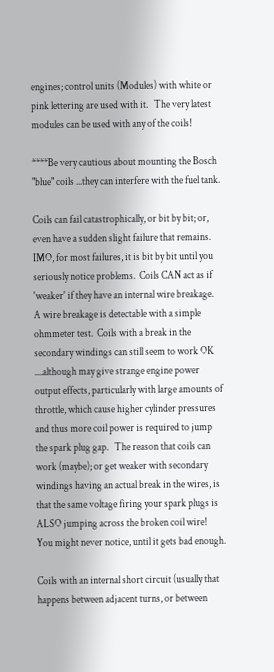engines; control units (Modules) with white or pink lettering are used with it.   The very latest modules can be used with any of the coils!

****Be very cautious about mounting the Bosch "blue" coils ...they can interfere with the fuel tank.

Coils can fail catastrophically, or bit by bit; or, even have a sudden slight failure that remains. IMO, for most failures, it is bit by bit until you seriously notice problems.  Coils CAN act as if 'weaker' if they have an internal wire breakage.  A wire breakage is detectable with a simple ohmmeter test.  Coils with a break in the secondary windings can still seem to work OK ....although may give strange engine power output effects, particularly with large amounts of throttle, which cause higher cylinder pressures and thus more coil power is required to jump the spark plug gap.   The reason that coils can work (maybe); or get weaker with secondary windings having an actual break in the wires, is that the same voltage firing your spark plugs is ALSO jumping across the broken coil wire!  You might never notice, until it gets bad enough.

Coils with an internal short circuit (usually that happens between adjacent turns, or between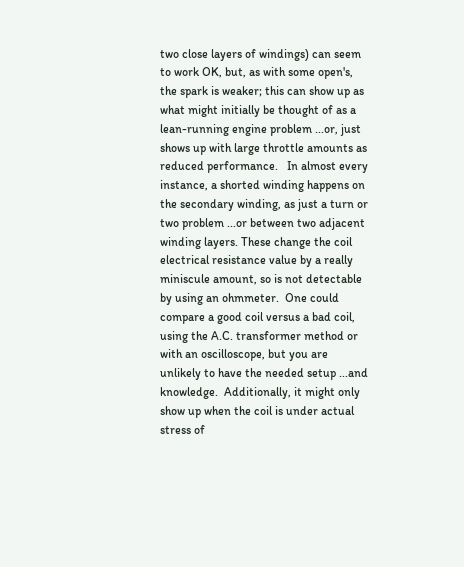two close layers of windings) can seem to work OK, but, as with some open's, the spark is weaker; this can show up as what might initially be thought of as a lean-running engine problem ...or, just shows up with large throttle amounts as reduced performance.   In almost every instance, a shorted winding happens on the secondary winding, as just a turn or two problem ...or between two adjacent winding layers. These change the coil electrical resistance value by a really miniscule amount, so is not detectable by using an ohmmeter.  One could compare a good coil versus a bad coil, using the A.C. transformer method or with an oscilloscope, but you are unlikely to have the needed setup ...and knowledge.  Additionally, it might only show up when the coil is under actual stress of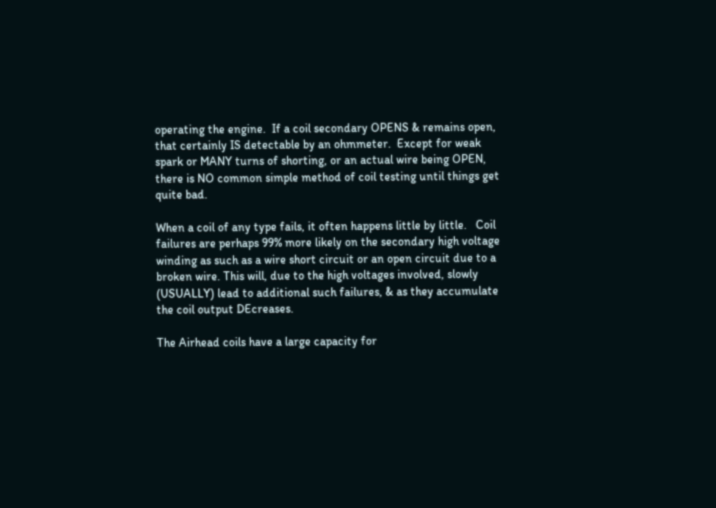operating the engine.  If a coil secondary OPENS & remains open, that certainly IS detectable by an ohmmeter.  Except for weak spark or MANY turns of shorting, or an actual wire being OPEN, there is NO common simple method of coil testing until things get quite bad.

When a coil of any type fails, it often happens little by little.   Coil failures are perhaps 99% more likely on the secondary high voltage winding as such as a wire short circuit or an open circuit due to a broken wire. This will, due to the high voltages involved, slowly (USUALLY) lead to additional such failures, & as they accumulate the coil output DEcreases.

The Airhead coils have a large capacity for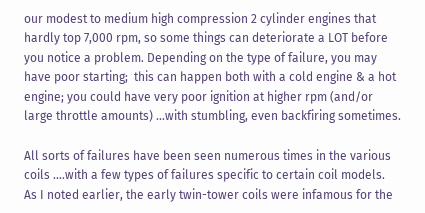our modest to medium high compression 2 cylinder engines that hardly top 7,000 rpm, so some things can deteriorate a LOT before you notice a problem. Depending on the type of failure, you may have poor starting;  this can happen both with a cold engine & a hot engine; you could have very poor ignition at higher rpm (and/or large throttle amounts) ...with stumbling, even backfiring sometimes.

All sorts of failures have been seen numerous times in the various coils ....with a few types of failures specific to certain coil models.  As I noted earlier, the early twin-tower coils were infamous for the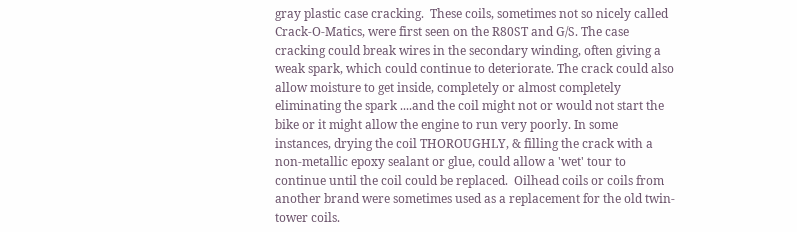gray plastic case cracking.  These coils, sometimes not so nicely called Crack-O-Matics, were first seen on the R80ST and G/S. The case cracking could break wires in the secondary winding, often giving a weak spark, which could continue to deteriorate. The crack could also allow moisture to get inside, completely or almost completely eliminating the spark ....and the coil might not or would not start the bike or it might allow the engine to run very poorly. In some instances, drying the coil THOROUGHLY, & filling the crack with a non-metallic epoxy sealant or glue, could allow a 'wet' tour to continue until the coil could be replaced.  Oilhead coils or coils from another brand were sometimes used as a replacement for the old twin-tower coils.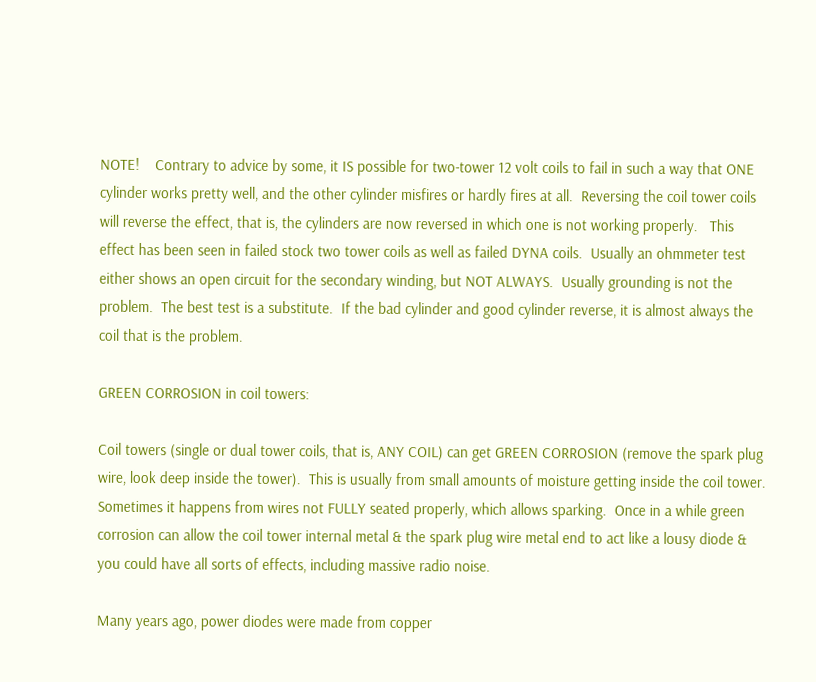NOTE!    Contrary to advice by some, it IS possible for two-tower 12 volt coils to fail in such a way that ONE cylinder works pretty well, and the other cylinder misfires or hardly fires at all.  Reversing the coil tower coils will reverse the effect, that is, the cylinders are now reversed in which one is not working properly.   This effect has been seen in failed stock two tower coils as well as failed DYNA coils.  Usually an ohmmeter test either shows an open circuit for the secondary winding, but NOT ALWAYS.  Usually grounding is not the problem.  The best test is a substitute.  If the bad cylinder and good cylinder reverse, it is almost always the coil that is the problem.

GREEN CORROSION in coil towers:

Coil towers (single or dual tower coils, that is, ANY COIL) can get GREEN CORROSION (remove the spark plug wire, look deep inside the tower).  This is usually from small amounts of moisture getting inside the coil tower.  Sometimes it happens from wires not FULLY seated properly, which allows sparking.  Once in a while green corrosion can allow the coil tower internal metal & the spark plug wire metal end to act like a lousy diode & you could have all sorts of effects, including massive radio noise.

Many years ago, power diodes were made from copper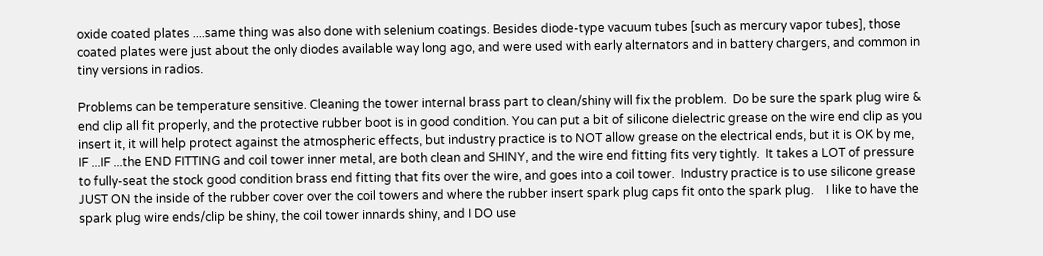oxide coated plates ....same thing was also done with selenium coatings. Besides diode-type vacuum tubes [such as mercury vapor tubes], those coated plates were just about the only diodes available way long ago, and were used with early alternators and in battery chargers, and common in tiny versions in radios.

Problems can be temperature sensitive. Cleaning the tower internal brass part to clean/shiny will fix the problem.  Do be sure the spark plug wire & end clip all fit properly, and the protective rubber boot is in good condition. You can put a bit of silicone dielectric grease on the wire end clip as you insert it, it will help protect against the atmospheric effects, but industry practice is to NOT allow grease on the electrical ends, but it is OK by me, IF ...IF ...the END FITTING and coil tower inner metal, are both clean and SHINY, and the wire end fitting fits very tightly.  It takes a LOT of pressure to fully-seat the stock good condition brass end fitting that fits over the wire, and goes into a coil tower.  Industry practice is to use silicone grease JUST ON the inside of the rubber cover over the coil towers and where the rubber insert spark plug caps fit onto the spark plug.    I like to have the spark plug wire ends/clip be shiny, the coil tower innards shiny, and I DO use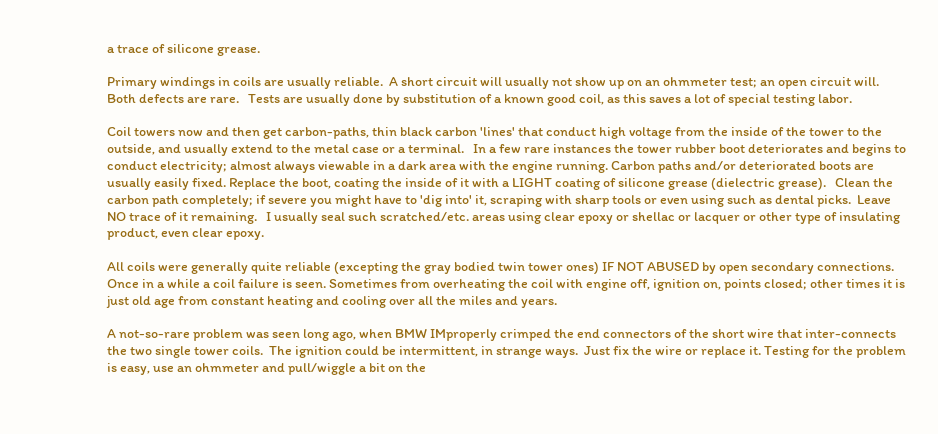a trace of silicone grease.

Primary windings in coils are usually reliable.  A short circuit will usually not show up on an ohmmeter test; an open circuit will.  Both defects are rare.   Tests are usually done by substitution of a known good coil, as this saves a lot of special testing labor.

Coil towers now and then get carbon-paths, thin black carbon 'lines' that conduct high voltage from the inside of the tower to the outside, and usually extend to the metal case or a terminal.   In a few rare instances the tower rubber boot deteriorates and begins to conduct electricity; almost always viewable in a dark area with the engine running. Carbon paths and/or deteriorated boots are usually easily fixed. Replace the boot, coating the inside of it with a LIGHT coating of silicone grease (dielectric grease).   Clean the carbon path completely; if severe you might have to 'dig into' it, scraping with sharp tools or even using such as dental picks.  Leave NO trace of it remaining.   I usually seal such scratched/etc. areas using clear epoxy or shellac or lacquer or other type of insulating product, even clear epoxy.

All coils were generally quite reliable (excepting the gray bodied twin tower ones) IF NOT ABUSED by open secondary connections.   Once in a while a coil failure is seen. Sometimes from overheating the coil with engine off, ignition on, points closed; other times it is just old age from constant heating and cooling over all the miles and years.

A not-so-rare problem was seen long ago, when BMW IMproperly crimped the end connectors of the short wire that inter-connects the two single tower coils.  The ignition could be intermittent, in strange ways.  Just fix the wire or replace it. Testing for the problem is easy, use an ohmmeter and pull/wiggle a bit on the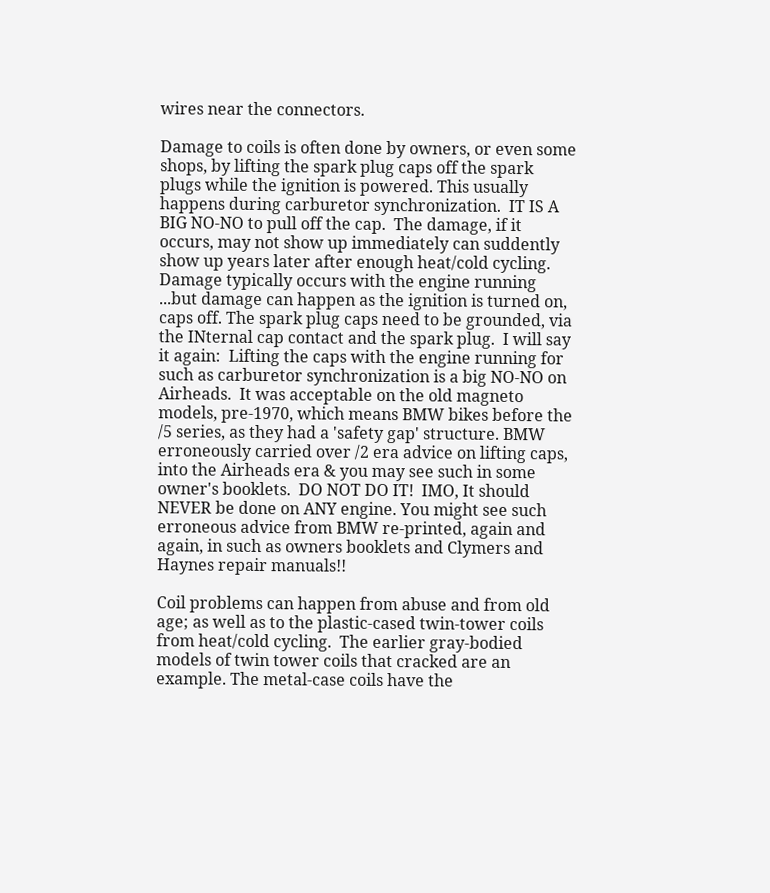wires near the connectors.

Damage to coils is often done by owners, or even some shops, by lifting the spark plug caps off the spark plugs while the ignition is powered. This usually happens during carburetor synchronization.  IT IS A BIG NO-NO to pull off the cap.  The damage, if it occurs, may not show up immediately can suddently show up years later after enough heat/cold cycling.   Damage typically occurs with the engine running ...but damage can happen as the ignition is turned on, caps off. The spark plug caps need to be grounded, via the INternal cap contact and the spark plug.  I will say it again:  Lifting the caps with the engine running for such as carburetor synchronization is a big NO-NO on Airheads.  It was acceptable on the old magneto models, pre-1970, which means BMW bikes before the /5 series, as they had a 'safety gap' structure. BMW erroneously carried over /2 era advice on lifting caps, into the Airheads era & you may see such in some owner's booklets.  DO NOT DO IT!  IMO, It should NEVER be done on ANY engine. You might see such erroneous advice from BMW re-printed, again and again, in such as owners booklets and Clymers and Haynes repair manuals!!

Coil problems can happen from abuse and from old age; as well as to the plastic-cased twin-tower coils from heat/cold cycling.  The earlier gray-bodied models of twin tower coils that cracked are an example. The metal-case coils have the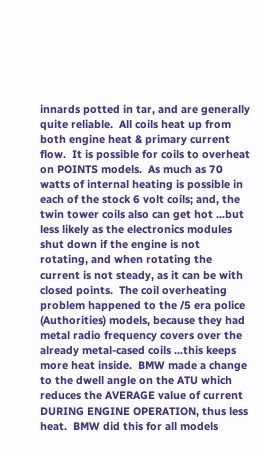innards potted in tar, and are generally quite reliable.  All coils heat up from both engine heat & primary current flow.  It is possible for coils to overheat on POINTS models.  As much as 70 watts of internal heating is possible in each of the stock 6 volt coils; and, the twin tower coils also can get hot ...but less likely as the electronics modules shut down if the engine is not rotating, and when rotating the current is not steady, as it can be with closed points.  The coil overheating problem happened to the /5 era police (Authorities) models, because they had metal radio frequency covers over the already metal-cased coils ...this keeps more heat inside.  BMW made a change to the dwell angle on the ATU which reduces the AVERAGE value of current DURING ENGINE OPERATION, thus less heat.  BMW did this for all models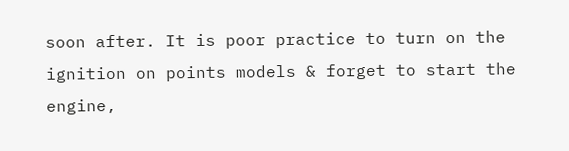soon after. It is poor practice to turn on the ignition on points models & forget to start the engine,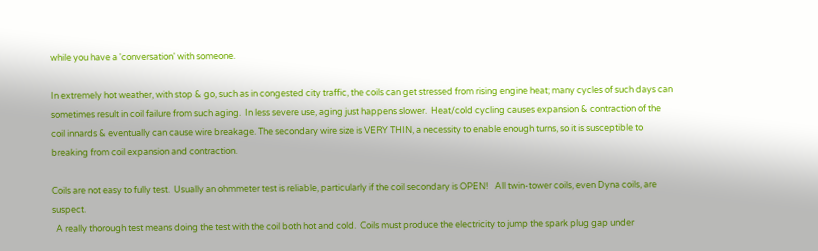while you have a 'conversation' with someone.

In extremely hot weather, with stop & go, such as in congested city traffic, the coils can get stressed from rising engine heat; many cycles of such days can sometimes result in coil failure from such aging.  In less severe use, aging just happens slower.  Heat/cold cycling causes expansion & contraction of the coil innards & eventually can cause wire breakage. The secondary wire size is VERY THIN, a necessity to enable enough turns, so it is susceptible to breaking from coil expansion and contraction.

Coils are not easy to fully test.  Usually an ohmmeter test is reliable, particularly if the coil secondary is OPEN!   All twin-tower coils, even Dyna coils, are suspect.
  A really thorough test means doing the test with the coil both hot and cold.  Coils must produce the electricity to jump the spark plug gap under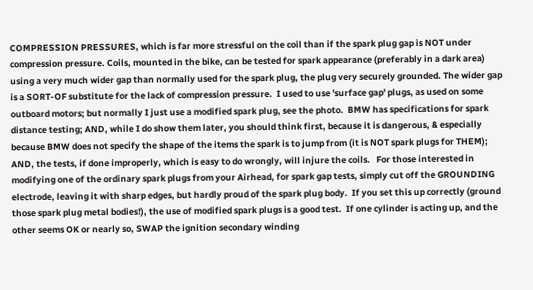COMPRESSION PRESSURES, which is far more stressful on the coil than if the spark plug gap is NOT under compression pressure. Coils, mounted in the bike, can be tested for spark appearance (preferably in a dark area) using a very much wider gap than normally used for the spark plug, the plug very securely grounded. The wider gap is a SORT-OF substitute for the lack of compression pressure.  I used to use 'surface gap' plugs, as used on some outboard motors; but normally I just use a modified spark plug, see the photo.  BMW has specifications for spark distance testing; AND, while I do show them later, you should think first, because it is dangerous, & especially because BMW does not specify the shape of the items the spark is to jump from (it is NOT spark plugs for THEM); AND, the tests, if done improperly, which is easy to do wrongly, will injure the coils.   For those interested in modifying one of the ordinary spark plugs from your Airhead, for spark gap tests, simply cut off the GROUNDING electrode, leaving it with sharp edges, but hardly proud of the spark plug body.  If you set this up correctly (ground those spark plug metal bodies!), the use of modified spark plugs is a good test.  If one cylinder is acting up, and the other seems OK or nearly so, SWAP the ignition secondary winding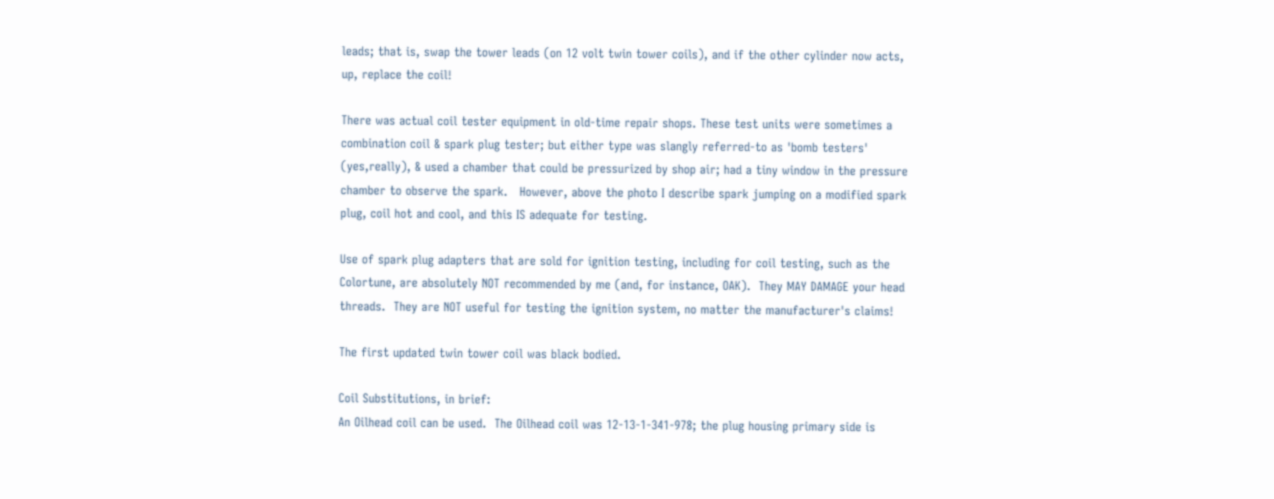leads; that is, swap the tower leads (on 12 volt twin tower coils), and if the other cylinder now acts, up, replace the coil!

There was actual coil tester equipment in old-time repair shops. These test units were sometimes a combination coil & spark plug tester; but either type was slangly referred-to as 'bomb testers' (yes,really), & used a chamber that could be pressurized by shop air; had a tiny window in the pressure chamber to observe the spark.   However, above the photo I describe spark jumping on a modified spark plug, coil hot and cool, and this IS adequate for testing.

Use of spark plug adapters that are sold for ignition testing, including for coil testing, such as the Colortune, are absolutely NOT recommended by me (and, for instance, OAK).  They MAY DAMAGE your head threads.  They are NOT useful for testing the ignition system, no matter the manufacturer's claims!

The first updated twin tower coil was black bodied.

Coil Substitutions, in brief:
An Oilhead coil can be used.  The Oilhead coil was 12-13-1-341-978; the plug housing primary side is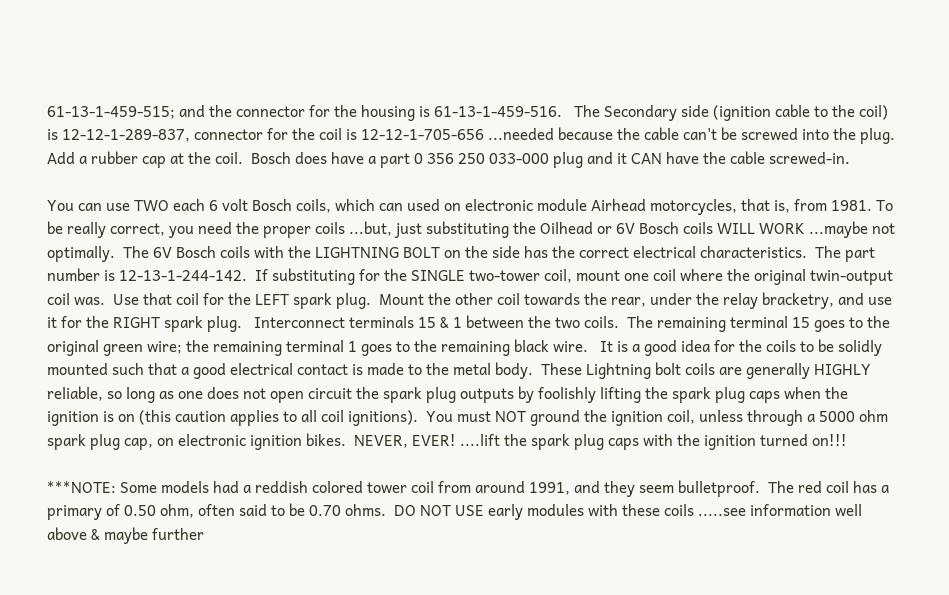61-13-1-459-515; and the connector for the housing is 61-13-1-459-516.   The Secondary side (ignition cable to the coil) is 12-12-1-289-837, connector for the coil is 12-12-1-705-656 ...needed because the cable can't be screwed into the plug.  Add a rubber cap at the coil.  Bosch does have a part 0 356 250 033-000 plug and it CAN have the cable screwed-in.

You can use TWO each 6 volt Bosch coils, which can used on electronic module Airhead motorcycles, that is, from 1981. To be really correct, you need the proper coils ...but, just substituting the Oilhead or 6V Bosch coils WILL WORK ...maybe not optimally.  The 6V Bosch coils with the LIGHTNING BOLT on the side has the correct electrical characteristics.  The part number is 12-13-1-244-142.  If substituting for the SINGLE two-tower coil, mount one coil where the original twin-output coil was.  Use that coil for the LEFT spark plug.  Mount the other coil towards the rear, under the relay bracketry, and use it for the RIGHT spark plug.   Interconnect terminals 15 & 1 between the two coils.  The remaining terminal 15 goes to the original green wire; the remaining terminal 1 goes to the remaining black wire.   It is a good idea for the coils to be solidly mounted such that a good electrical contact is made to the metal body.  These Lightning bolt coils are generally HIGHLY reliable, so long as one does not open circuit the spark plug outputs by foolishly lifting the spark plug caps when the ignition is on (this caution applies to all coil ignitions).  You must NOT ground the ignition coil, unless through a 5000 ohm spark plug cap, on electronic ignition bikes.  NEVER, EVER! ....lift the spark plug caps with the ignition turned on!!!

***NOTE: Some models had a reddish colored tower coil from around 1991, and they seem bulletproof.  The red coil has a primary of 0.50 ohm, often said to be 0.70 ohms.  DO NOT USE early modules with these coils .....see information well above & maybe further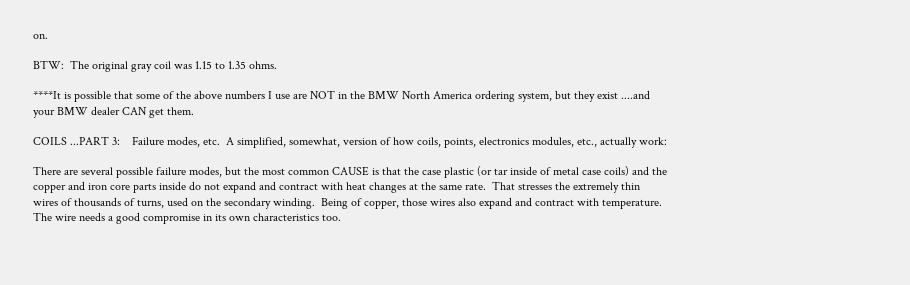on.

BTW:  The original gray coil was 1.15 to 1.35 ohms.

****It is possible that some of the above numbers I use are NOT in the BMW North America ordering system, but they exist ....and your BMW dealer CAN get them.

COILS ...PART 3:    Failure modes, etc.  A simplified, somewhat, version of how coils, points, electronics modules, etc., actually work:

There are several possible failure modes, but the most common CAUSE is that the case plastic (or tar inside of metal case coils) and the copper and iron core parts inside do not expand and contract with heat changes at the same rate.  That stresses the extremely thin wires of thousands of turns, used on the secondary winding.  Being of copper, those wires also expand and contract with temperature.  The wire needs a good compromise in its own characteristics too.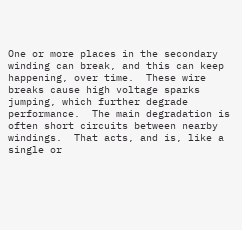One or more places in the secondary winding can break, and this can keep happening, over time.  These wire breaks cause high voltage sparks jumping, which further degrade performance.  The main degradation is often short circuits between nearby windings.  That acts, and is, like a single or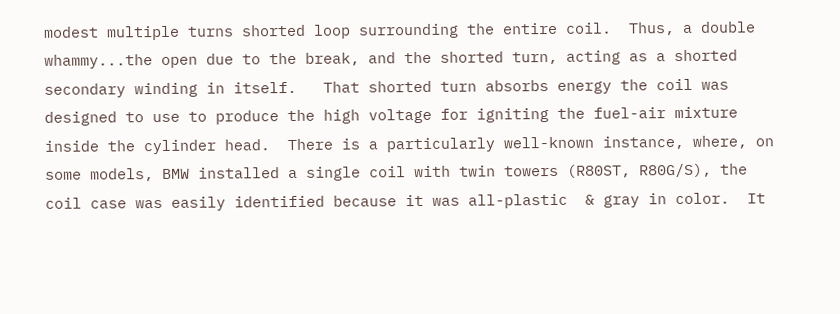modest multiple turns shorted loop surrounding the entire coil.  Thus, a double whammy...the open due to the break, and the shorted turn, acting as a shorted secondary winding in itself.   That shorted turn absorbs energy the coil was designed to use to produce the high voltage for igniting the fuel-air mixture inside the cylinder head.  There is a particularly well-known instance, where, on some models, BMW installed a single coil with twin towers (R80ST, R80G/S), the coil case was easily identified because it was all-plastic  & gray in color.  It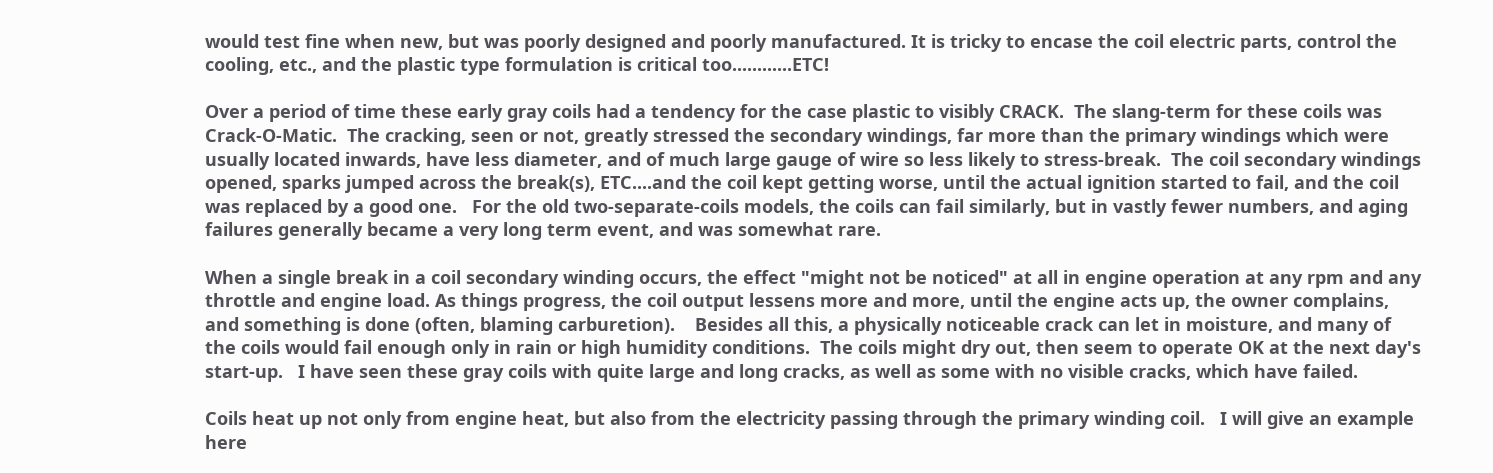would test fine when new, but was poorly designed and poorly manufactured. It is tricky to encase the coil electric parts, control the cooling, etc., and the plastic type formulation is critical too............ETC!

Over a period of time these early gray coils had a tendency for the case plastic to visibly CRACK.  The slang-term for these coils was Crack-O-Matic.  The cracking, seen or not, greatly stressed the secondary windings, far more than the primary windings which were usually located inwards, have less diameter, and of much large gauge of wire so less likely to stress-break.  The coil secondary windings opened, sparks jumped across the break(s), ETC....and the coil kept getting worse, until the actual ignition started to fail, and the coil was replaced by a good one.   For the old two-separate-coils models, the coils can fail similarly, but in vastly fewer numbers, and aging failures generally became a very long term event, and was somewhat rare.

When a single break in a coil secondary winding occurs, the effect "might not be noticed" at all in engine operation at any rpm and any throttle and engine load. As things progress, the coil output lessens more and more, until the engine acts up, the owner complains, and something is done (often, blaming carburetion).    Besides all this, a physically noticeable crack can let in moisture, and many of the coils would fail enough only in rain or high humidity conditions.  The coils might dry out, then seem to operate OK at the next day's start-up.   I have seen these gray coils with quite large and long cracks, as well as some with no visible cracks, which have failed.

Coils heat up not only from engine heat, but also from the electricity passing through the primary winding coil.   I will give an example here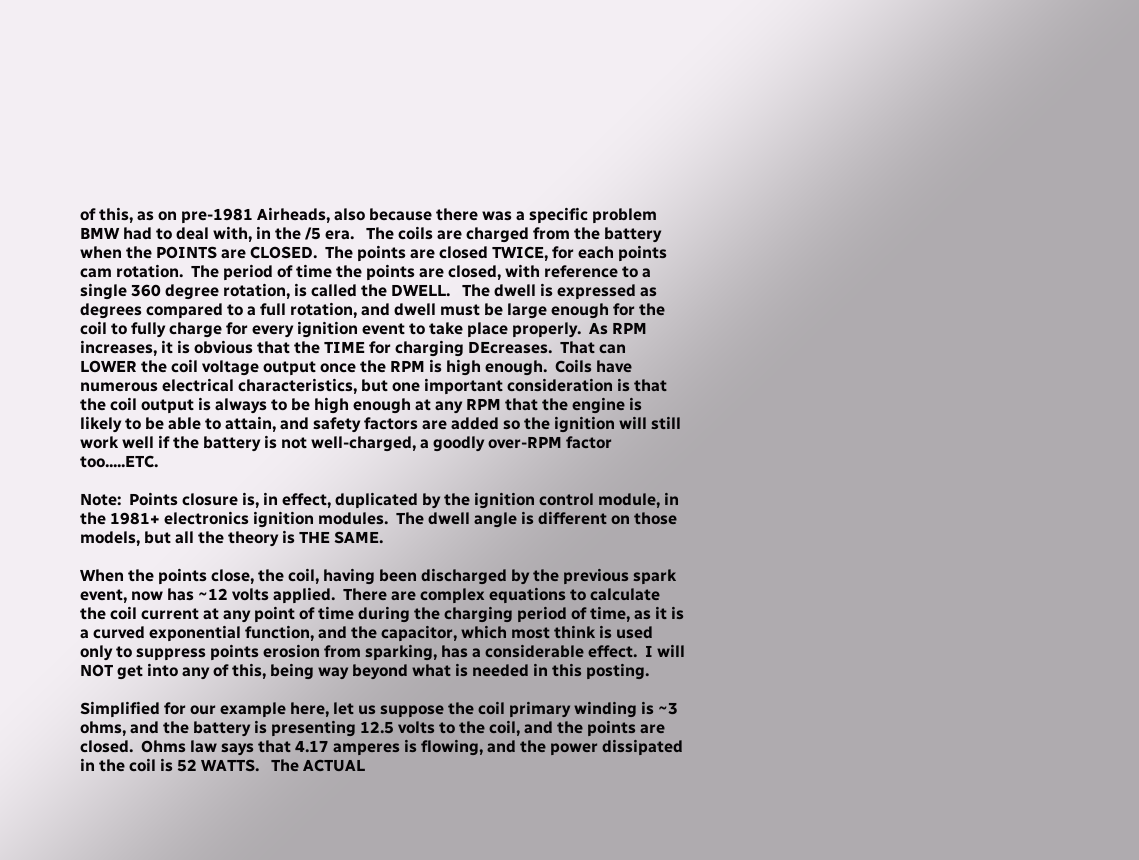of this, as on pre-1981 Airheads, also because there was a specific problem BMW had to deal with, in the /5 era.   The coils are charged from the battery when the POINTS are CLOSED.  The points are closed TWICE, for each points cam rotation.  The period of time the points are closed, with reference to a single 360 degree rotation, is called the DWELL.   The dwell is expressed as degrees compared to a full rotation, and dwell must be large enough for the coil to fully charge for every ignition event to take place properly.  As RPM increases, it is obvious that the TIME for charging DEcreases.  That can LOWER the coil voltage output once the RPM is high enough.  Coils have numerous electrical characteristics, but one important consideration is that the coil output is always to be high enough at any RPM that the engine is likely to be able to attain, and safety factors are added so the ignition will still work well if the battery is not well-charged, a goodly over-RPM factor too.....ETC.

Note:  Points closure is, in effect, duplicated by the ignition control module, in the 1981+ electronics ignition modules.  The dwell angle is different on those models, but all the theory is THE SAME.

When the points close, the coil, having been discharged by the previous spark event, now has ~12 volts applied.  There are complex equations to calculate the coil current at any point of time during the charging period of time, as it is a curved exponential function, and the capacitor, which most think is used only to suppress points erosion from sparking, has a considerable effect.  I will NOT get into any of this, being way beyond what is needed in this posting.

Simplified for our example here, let us suppose the coil primary winding is ~3 ohms, and the battery is presenting 12.5 volts to the coil, and the points are closed.  Ohms law says that 4.17 amperes is flowing, and the power dissipated in the coil is 52 WATTS.   The ACTUAL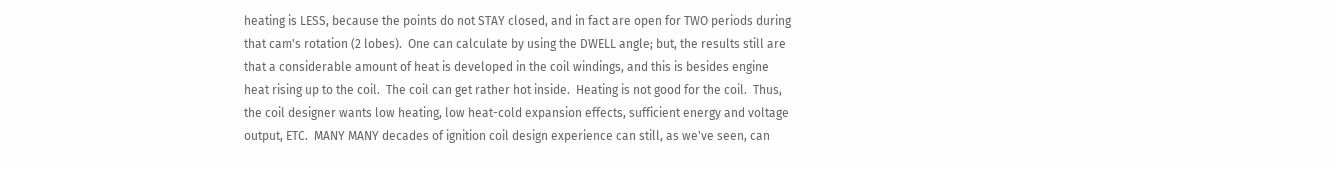heating is LESS, because the points do not STAY closed, and in fact are open for TWO periods during that cam's rotation (2 lobes).  One can calculate by using the DWELL angle; but, the results still are that a considerable amount of heat is developed in the coil windings, and this is besides engine heat rising up to the coil.  The coil can get rather hot inside.  Heating is not good for the coil.  Thus, the coil designer wants low heating, low heat-cold expansion effects, sufficient energy and voltage output, ETC.  MANY MANY decades of ignition coil design experience can still, as we've seen, can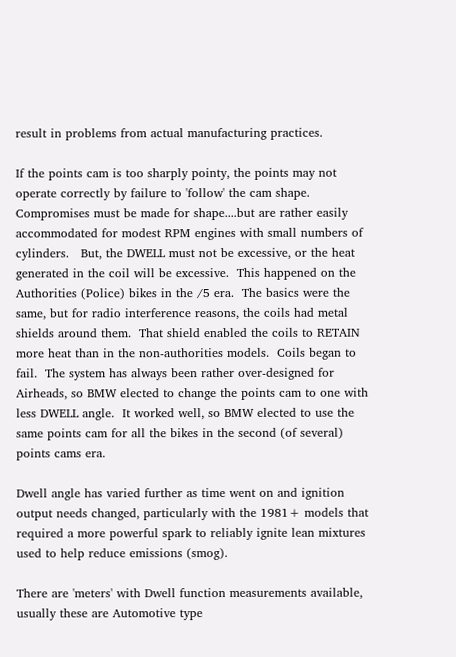result in problems from actual manufacturing practices.

If the points cam is too sharply pointy, the points may not operate correctly by failure to 'follow' the cam shape.  Compromises must be made for shape....but are rather easily accommodated for modest RPM engines with small numbers of cylinders.   But, the DWELL must not be excessive, or the heat generated in the coil will be excessive.  This happened on the Authorities (Police) bikes in the /5 era.  The basics were the same, but for radio interference reasons, the coils had metal shields around them.  That shield enabled the coils to RETAIN more heat than in the non-authorities models.  Coils began to fail.  The system has always been rather over-designed for Airheads, so BMW elected to change the points cam to one with less DWELL angle.  It worked well, so BMW elected to use the same points cam for all the bikes in the second (of several) points cams era.

Dwell angle has varied further as time went on and ignition output needs changed, particularly with the 1981+ models that required a more powerful spark to reliably ignite lean mixtures used to help reduce emissions (smog).

There are 'meters' with Dwell function measurements available, usually these are Automotive type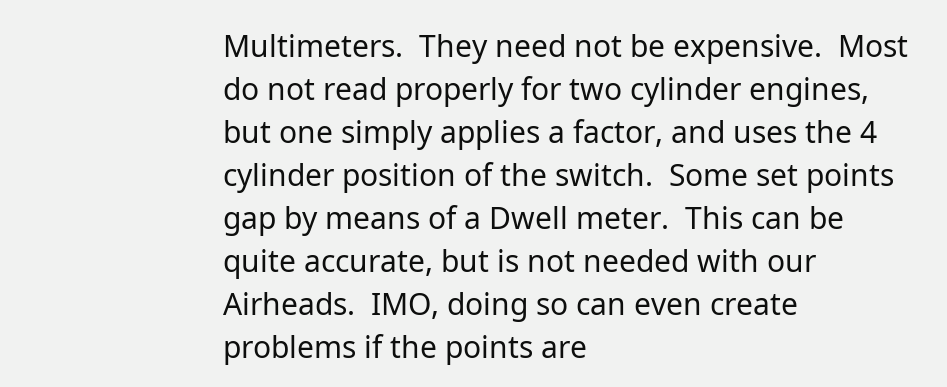Multimeters.  They need not be expensive.  Most do not read properly for two cylinder engines, but one simply applies a factor, and uses the 4 cylinder position of the switch.  Some set points gap by means of a Dwell meter.  This can be quite accurate, but is not needed with our Airheads.  IMO, doing so can even create problems if the points are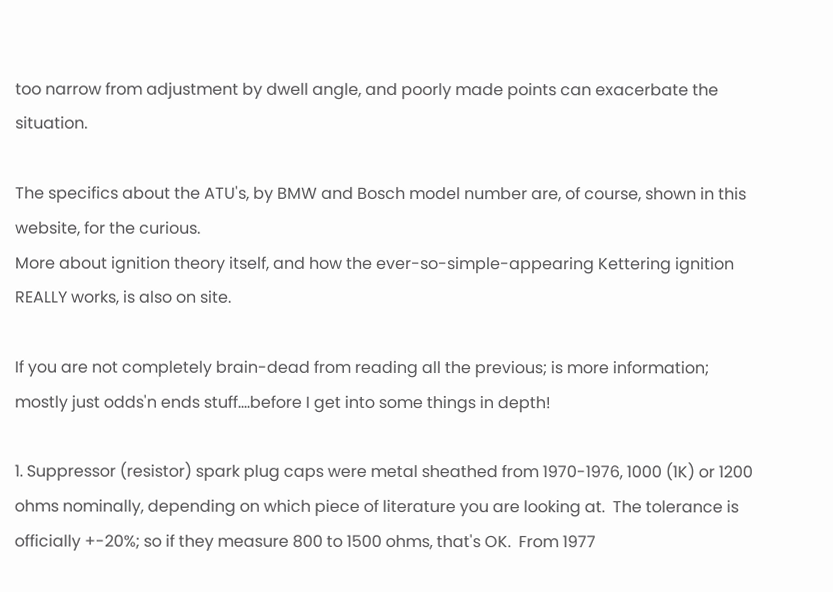too narrow from adjustment by dwell angle, and poorly made points can exacerbate the situation.

The specifics about the ATU's, by BMW and Bosch model number are, of course, shown in this website, for the curious.
More about ignition theory itself, and how the ever-so-simple-appearing Kettering ignition REALLY works, is also on site.

If you are not completely brain-dead from reading all the previous; is more information; mostly just odds'n ends stuff....before I get into some things in depth!

1. Suppressor (resistor) spark plug caps were metal sheathed from 1970-1976, 1000 (1K) or 1200 ohms nominally, depending on which piece of literature you are looking at.  The tolerance is officially +-20%; so if they measure 800 to 1500 ohms, that's OK.  From 1977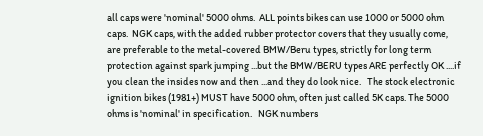all caps were 'nominal' 5000 ohms.  ALL points bikes can use 1000 or 5000 ohm caps.  NGK caps, with the added rubber protector covers that they usually come, are preferable to the metal-covered BMW/Beru types, strictly for long term protection against spark jumping ...but the BMW/BERU types ARE perfectly OK ....if you clean the insides now and then ...and they do look nice.   The stock electronic ignition bikes (1981+) MUST have 5000 ohm, often just called 5K caps. The 5000 ohms is 'nominal' in specification.   NGK numbers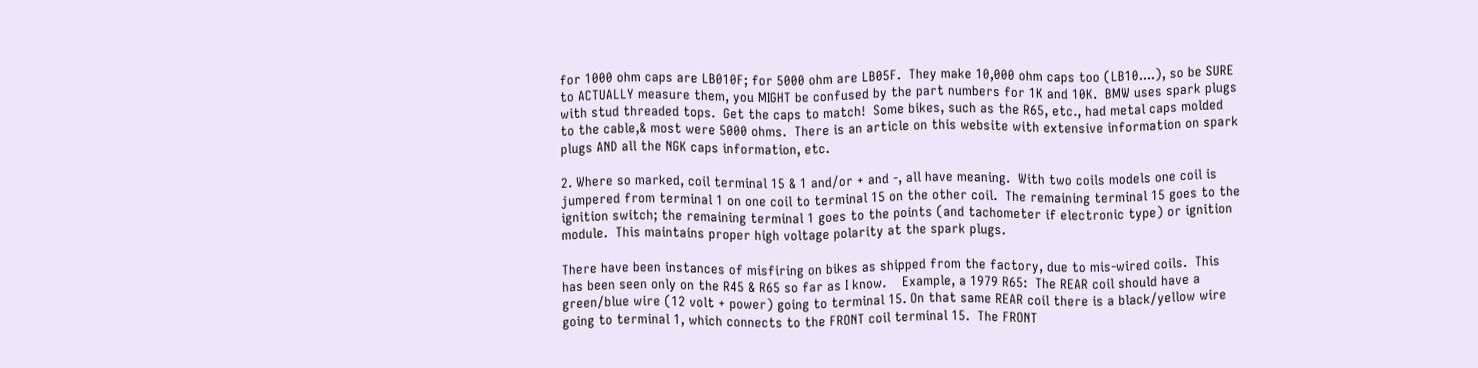for 1000 ohm caps are LB010F; for 5000 ohm are LB05F.  They make 10,000 ohm caps too (LB10....), so be SURE to ACTUALLY measure them, you MIGHT be confused by the part numbers for 1K and 10K.  BMW uses spark plugs with stud threaded tops.  Get the caps to match!  Some bikes, such as the R65, etc., had metal caps molded to the cable,& most were 5000 ohms.  There is an article on this website with extensive information on spark plugs AND all the NGK caps information, etc.

2. Where so marked, coil terminal 15 & 1 and/or + and -, all have meaning.  With two coils models one coil is jumpered from terminal 1 on one coil to terminal 15 on the other coil.  The remaining terminal 15 goes to the ignition switch; the remaining terminal 1 goes to the points (and tachometer if electronic type) or ignition module.  This maintains proper high voltage polarity at the spark plugs.

There have been instances of misfiring on bikes as shipped from the factory, due to mis-wired coils.  This has been seen only on the R45 & R65 so far as I know.    Example, a 1979 R65:  The REAR coil should have a green/blue wire (12 volt + power) going to terminal 15. On that same REAR coil there is a black/yellow wire going to terminal 1, which connects to the FRONT coil terminal 15.  The FRONT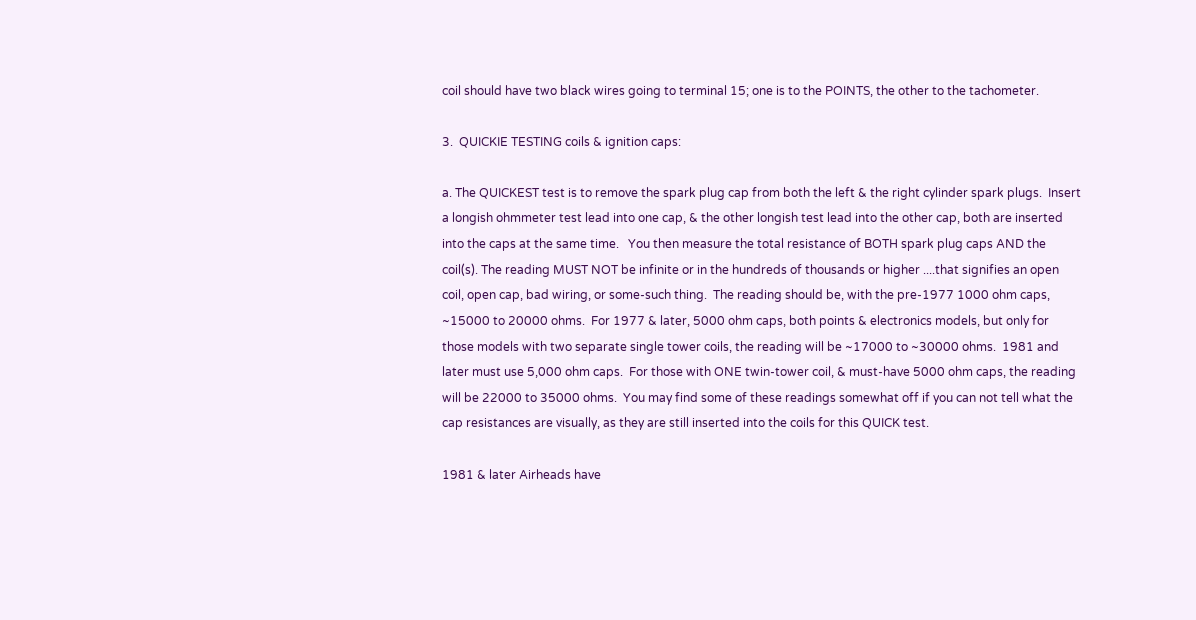coil should have two black wires going to terminal 15; one is to the POINTS, the other to the tachometer.

3.  QUICKIE TESTING coils & ignition caps:

a. The QUICKEST test is to remove the spark plug cap from both the left & the right cylinder spark plugs.  Insert a longish ohmmeter test lead into one cap, & the other longish test lead into the other cap, both are inserted into the caps at the same time.   You then measure the total resistance of BOTH spark plug caps AND the coil(s). The reading MUST NOT be infinite or in the hundreds of thousands or higher ....that signifies an open coil, open cap, bad wiring, or some-such thing.  The reading should be, with the pre-1977 1000 ohm caps, ~15000 to 20000 ohms.  For 1977 & later, 5000 ohm caps, both points & electronics models, but only for those models with two separate single tower coils, the reading will be ~17000 to ~30000 ohms.  1981 and later must use 5,000 ohm caps.  For those with ONE twin-tower coil, & must-have 5000 ohm caps, the reading will be 22000 to 35000 ohms.  You may find some of these readings somewhat off if you can not tell what the cap resistances are visually, as they are still inserted into the coils for this QUICK test.

1981 & later Airheads have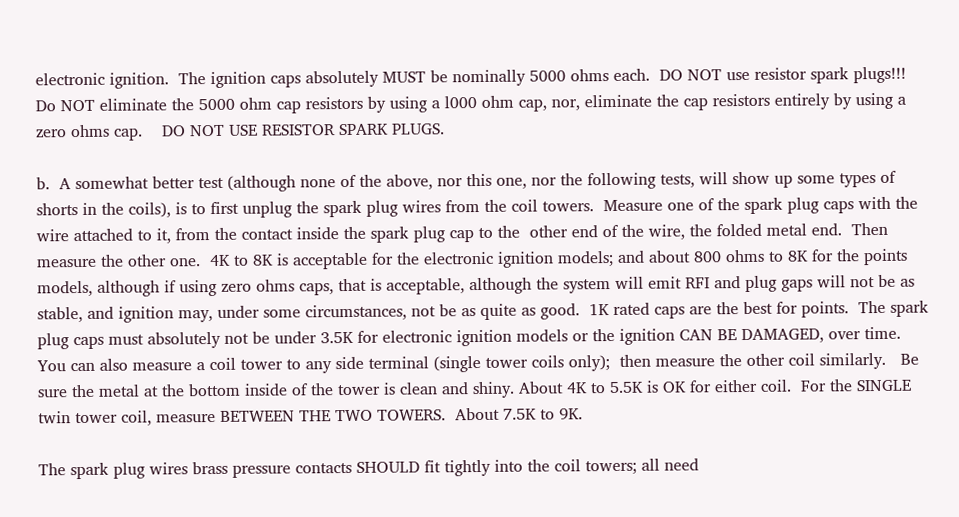electronic ignition.  The ignition caps absolutely MUST be nominally 5000 ohms each.  DO NOT use resistor spark plugs!!!   Do NOT eliminate the 5000 ohm cap resistors by using a l000 ohm cap, nor, eliminate the cap resistors entirely by using a zero ohms cap.    DO NOT USE RESISTOR SPARK PLUGS.

b.  A somewhat better test (although none of the above, nor this one, nor the following tests, will show up some types of shorts in the coils), is to first unplug the spark plug wires from the coil towers.  Measure one of the spark plug caps with the wire attached to it, from the contact inside the spark plug cap to the  other end of the wire, the folded metal end.  Then measure the other one.  4K to 8K is acceptable for the electronic ignition models; and about 800 ohms to 8K for the points models, although if using zero ohms caps, that is acceptable, although the system will emit RFI and plug gaps will not be as stable, and ignition may, under some circumstances, not be as quite as good.  1K rated caps are the best for points.  The spark plug caps must absolutely not be under 3.5K for electronic ignition models or the ignition CAN BE DAMAGED, over time.   You can also measure a coil tower to any side terminal (single tower coils only);  then measure the other coil similarly.   Be sure the metal at the bottom inside of the tower is clean and shiny. About 4K to 5.5K is OK for either coil.  For the SINGLE twin tower coil, measure BETWEEN THE TWO TOWERS.  About 7.5K to 9K.

The spark plug wires brass pressure contacts SHOULD fit tightly into the coil towers; all need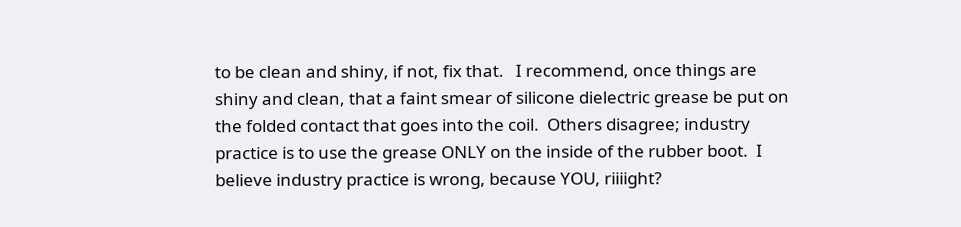to be clean and shiny, if not, fix that.   I recommend, once things are shiny and clean, that a faint smear of silicone dielectric grease be put on the folded contact that goes into the coil.  Others disagree; industry practice is to use the grease ONLY on the inside of the rubber boot.  I believe industry practice is wrong, because YOU, riiiight?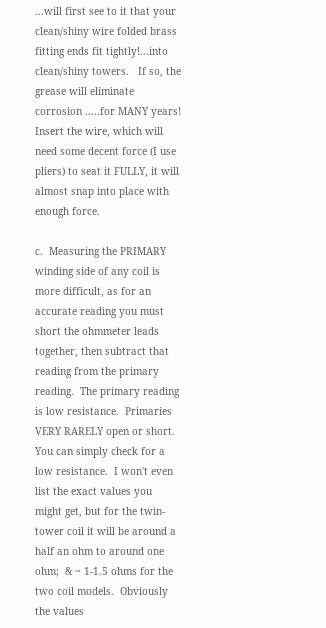...will first see to it that your clean/shiny wire folded brass fitting ends fit tightly!...into clean/shiny towers.   If so, the grease will eliminate corrosion .....for MANY years!   Insert the wire, which will need some decent force (I use pliers) to seat it FULLY, it will almost snap into place with enough force.

c.  Measuring the PRIMARY winding side of any coil is more difficult, as for an accurate reading you must short the ohmmeter leads together, then subtract that reading from the primary reading.  The primary reading is low resistance.  Primaries VERY RARELY open or short.  You can simply check for a low resistance.  I won't even list the exact values you might get, but for the twin-tower coil it will be around a half an ohm to around one ohm;  & ~ 1-1.5 ohms for the two coil models.  Obviously the values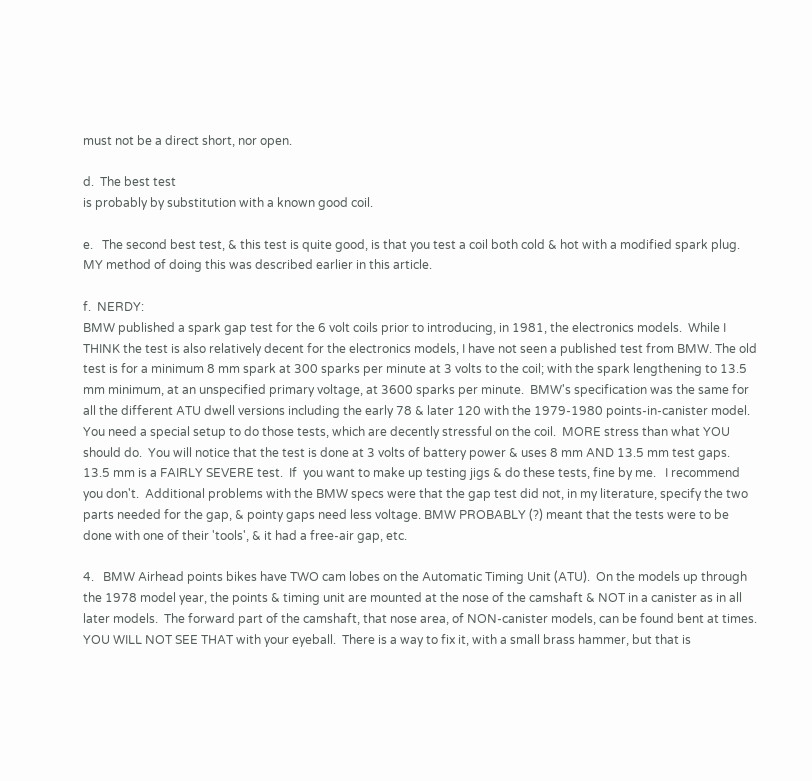must not be a direct short, nor open.

d.  The best test
is probably by substitution with a known good coil.

e.   The second best test, & this test is quite good, is that you test a coil both cold & hot with a modified spark plug.   MY method of doing this was described earlier in this article.

f.  NERDY:
BMW published a spark gap test for the 6 volt coils prior to introducing, in 1981, the electronics models.  While I THINK the test is also relatively decent for the electronics models, I have not seen a published test from BMW. The old test is for a minimum 8 mm spark at 300 sparks per minute at 3 volts to the coil; with the spark lengthening to 13.5 mm minimum, at an unspecified primary voltage, at 3600 sparks per minute.  BMW's specification was the same for all the different ATU dwell versions including the early 78 & later 120 with the 1979-1980 points-in-canister model.  You need a special setup to do those tests, which are decently stressful on the coil.  MORE stress than what YOU should do.  You will notice that the test is done at 3 volts of battery power & uses 8 mm AND 13.5 mm test gaps.  13.5 mm is a FAIRLY SEVERE test.  If  you want to make up testing jigs & do these tests, fine by me.   I recommend you don't.  Additional problems with the BMW specs were that the gap test did not, in my literature, specify the two parts needed for the gap, & pointy gaps need less voltage. BMW PROBABLY (?) meant that the tests were to be done with one of their 'tools', & it had a free-air gap, etc.

4.   BMW Airhead points bikes have TWO cam lobes on the Automatic Timing Unit (ATU).  On the models up through the 1978 model year, the points & timing unit are mounted at the nose of the camshaft & NOT in a canister as in all later models.  The forward part of the camshaft, that nose area, of NON-canister models, can be found bent at times. YOU WILL NOT SEE THAT with your eyeball.  There is a way to fix it, with a small brass hammer, but that is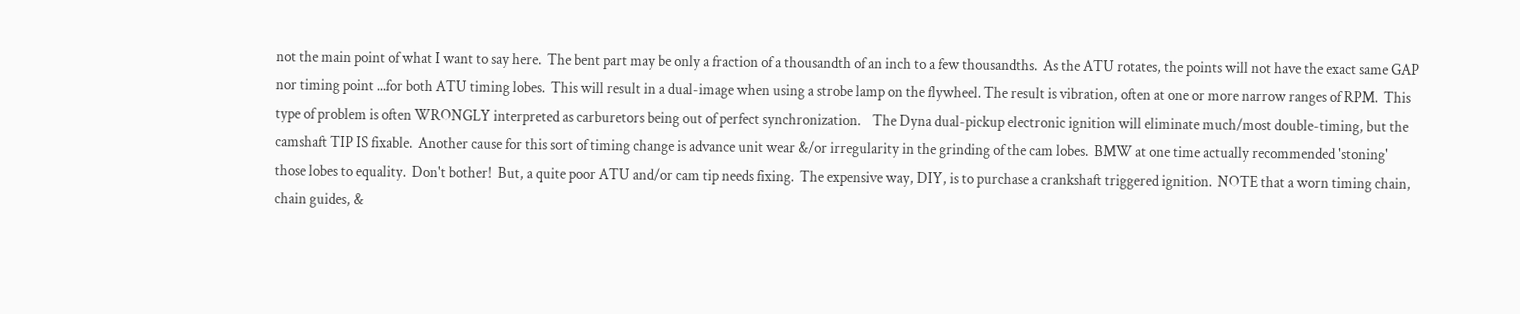not the main point of what I want to say here.  The bent part may be only a fraction of a thousandth of an inch to a few thousandths.  As the ATU rotates, the points will not have the exact same GAP nor timing point ...for both ATU timing lobes.  This will result in a dual-image when using a strobe lamp on the flywheel. The result is vibration, often at one or more narrow ranges of RPM.  This type of problem is often WRONGLY interpreted as carburetors being out of perfect synchronization.    The Dyna dual-pickup electronic ignition will eliminate much/most double-timing, but the camshaft TIP IS fixable.  Another cause for this sort of timing change is advance unit wear &/or irregularity in the grinding of the cam lobes.  BMW at one time actually recommended 'stoning' those lobes to equality.  Don't bother!  But, a quite poor ATU and/or cam tip needs fixing.  The expensive way, DIY, is to purchase a crankshaft triggered ignition.  NOTE that a worn timing chain, chain guides, &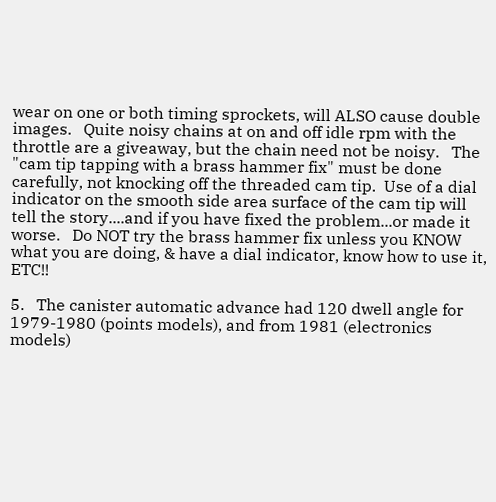wear on one or both timing sprockets, will ALSO cause double images.   Quite noisy chains at on and off idle rpm with the throttle are a giveaway, but the chain need not be noisy.   The "cam tip tapping with a brass hammer fix" must be done carefully, not knocking off the threaded cam tip.  Use of a dial indicator on the smooth side area surface of the cam tip will tell the story....and if you have fixed the problem...or made it worse.   Do NOT try the brass hammer fix unless you KNOW what you are doing, & have a dial indicator, know how to use it, ETC!!

5.   The canister automatic advance had 120 dwell angle for 1979-1980 (points models), and from 1981 (electronics models)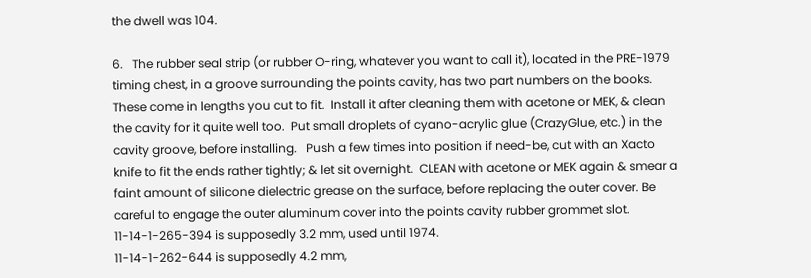the dwell was 104.

6.   The rubber seal strip (or rubber O-ring, whatever you want to call it), located in the PRE-1979 timing chest, in a groove surrounding the points cavity, has two part numbers on the books.  These come in lengths you cut to fit.  Install it after cleaning them with acetone or MEK, & clean the cavity for it quite well too.  Put small droplets of cyano-acrylic glue (CrazyGlue, etc.) in the cavity groove, before installing.   Push a few times into position if need-be, cut with an Xacto knife to fit the ends rather tightly; & let sit overnight.  CLEAN with acetone or MEK again & smear a faint amount of silicone dielectric grease on the surface, before replacing the outer cover. Be careful to engage the outer aluminum cover into the points cavity rubber grommet slot.
11-14-1-265-394 is supposedly 3.2 mm, used until 1974.
11-14-1-262-644 is supposedly 4.2 mm,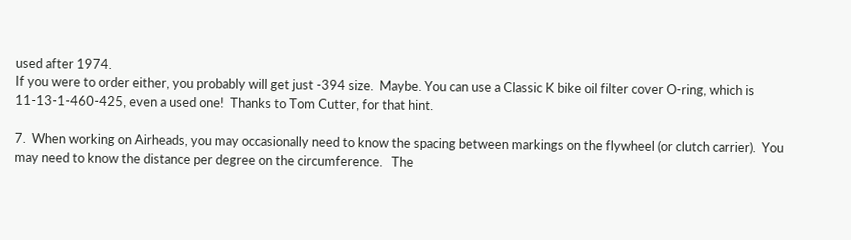used after 1974.
If you were to order either, you probably will get just -394 size.  Maybe. You can use a Classic K bike oil filter cover O-ring, which is 11-13-1-460-425, even a used one!  Thanks to Tom Cutter, for that hint.

7.  When working on Airheads, you may occasionally need to know the spacing between markings on the flywheel (or clutch carrier).  You may need to know the distance per degree on the circumference.   The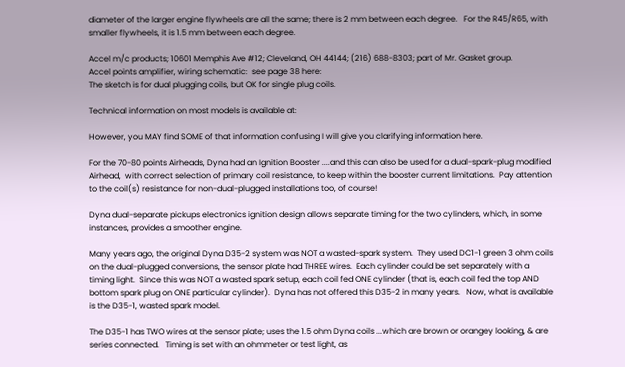diameter of the larger engine flywheels are all the same; there is 2 mm between each degree.   For the R45/R65, with smaller flywheels, it is 1.5 mm between each degree.

Accel m/c products; 10601 Memphis Ave #12; Cleveland, OH 44144; (216) 688-8303; part of Mr. Gasket group.
Accel points amplifier, wiring schematic:  see page 38 here:
The sketch is for dual plugging coils, but OK for single plug coils.

Technical information on most models is available at:

However, you MAY find SOME of that information confusing I will give you clarifying information here.

For the 70-80 points Airheads, Dyna had an Ignition Booster ....and this can also be used for a dual-spark-plug modified Airhead,  with correct selection of primary coil resistance, to keep within the booster current limitations.  Pay attention to the coil(s) resistance for non-dual-plugged installations too, of course!

Dyna dual-separate pickups electronics ignition design allows separate timing for the two cylinders, which, in some instances, provides a smoother engine.

Many years ago, the original Dyna D35-2 system was NOT a wasted-spark system.  They used DC1-1 green 3 ohm coils on the dual-plugged conversions, the sensor plate had THREE wires.  Each cylinder could be set separately with a timing light.  Since this was NOT a wasted spark setup, each coil fed ONE cylinder (that is, each coil fed the top AND bottom spark plug on ONE particular cylinder).  Dyna has not offered this D35-2 in many years.   Now, what is available is the D35-1, wasted spark model.

The D35-1 has TWO wires at the sensor plate; uses the 1.5 ohm Dyna coils ...which are brown or orangey looking, & are series connected.   Timing is set with an ohmmeter or test light, as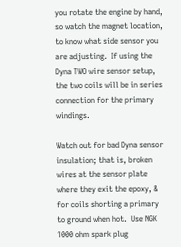you rotate the engine by hand, so watch the magnet location, to know what side sensor you are adjusting.  If using the Dyna TWO wire sensor setup, the two coils will be in series connection for the primary windings.

Watch out for bad Dyna sensor insulation; that is, broken wires at the sensor plate where they exit the epoxy, & for coils shorting a primary to ground when hot.  Use NGK 1000 ohm spark plug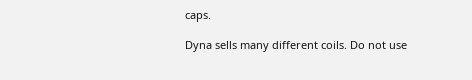caps.

Dyna sells many different coils. Do not use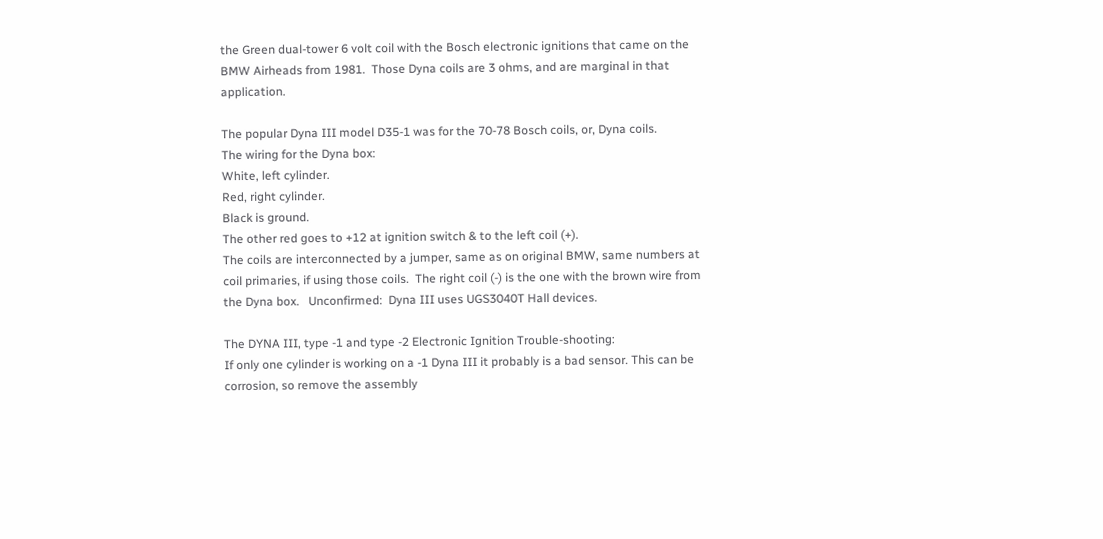the Green dual-tower 6 volt coil with the Bosch electronic ignitions that came on the BMW Airheads from 1981.  Those Dyna coils are 3 ohms, and are marginal in that application.

The popular Dyna III model D35-1 was for the 70-78 Bosch coils, or, Dyna coils.
The wiring for the Dyna box:
White, left cylinder.
Red, right cylinder.
Black is ground.
The other red goes to +12 at ignition switch & to the left coil (+).
The coils are interconnected by a jumper, same as on original BMW, same numbers at coil primaries, if using those coils.  The right coil (-) is the one with the brown wire from the Dyna box.   Unconfirmed:  Dyna III uses UGS3040T Hall devices.

The DYNA III, type -1 and type -2 Electronic Ignition Trouble-shooting:
If only one cylinder is working on a -1 Dyna III it probably is a bad sensor. This can be corrosion, so remove the assembly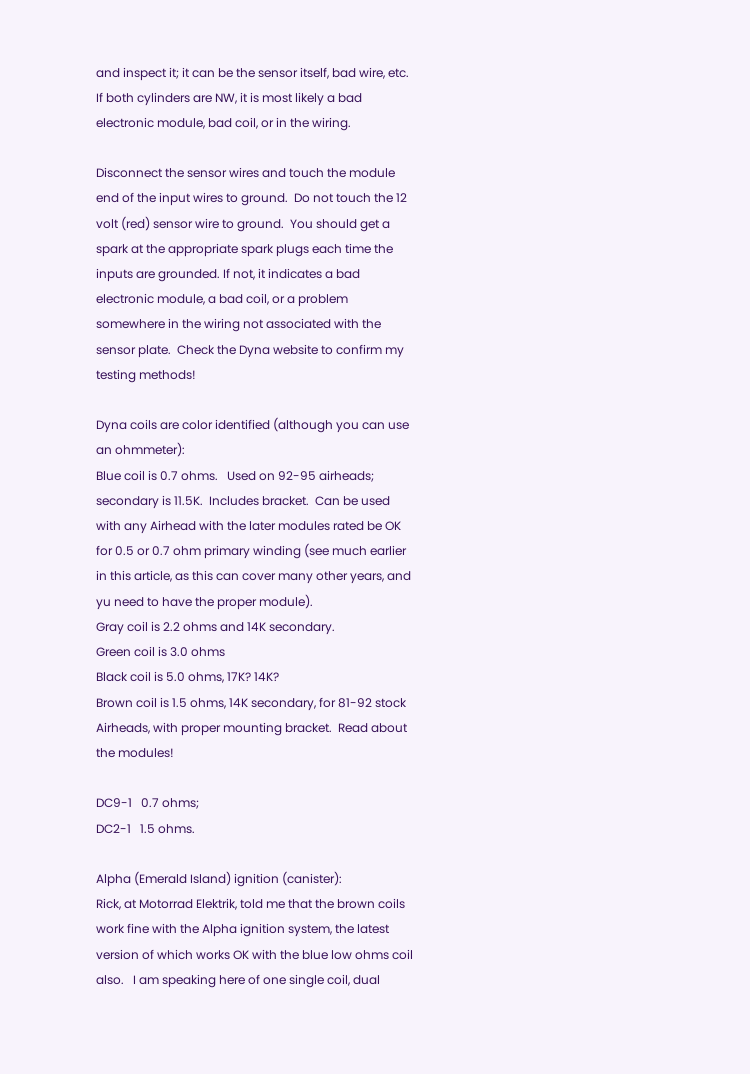and inspect it; it can be the sensor itself, bad wire, etc.  If both cylinders are NW, it is most likely a bad electronic module, bad coil, or in the wiring.

Disconnect the sensor wires and touch the module end of the input wires to ground.  Do not touch the 12 volt (red) sensor wire to ground.  You should get a spark at the appropriate spark plugs each time the inputs are grounded. If not, it indicates a bad electronic module, a bad coil, or a problem somewhere in the wiring not associated with the sensor plate.  Check the Dyna website to confirm my testing methods!

Dyna coils are color identified (although you can use an ohmmeter):
Blue coil is 0.7 ohms.   Used on 92-95 airheads; secondary is 11.5K.  Includes bracket.  Can be used with any Airhead with the later modules rated be OK for 0.5 or 0.7 ohm primary winding (see much earlier in this article, as this can cover many other years, and yu need to have the proper module).
Gray coil is 2.2 ohms and 14K secondary.
Green coil is 3.0 ohms
Black coil is 5.0 ohms, 17K? 14K?
Brown coil is 1.5 ohms, 14K secondary, for 81-92 stock Airheads, with proper mounting bracket.  Read about the modules!

DC9-1   0.7 ohms;
DC2-1   1.5 ohms.

Alpha (Emerald Island) ignition (canister):
Rick, at Motorrad Elektrik, told me that the brown coils work fine with the Alpha ignition system, the latest version of which works OK with the blue low ohms coil also.   I am speaking here of one single coil, dual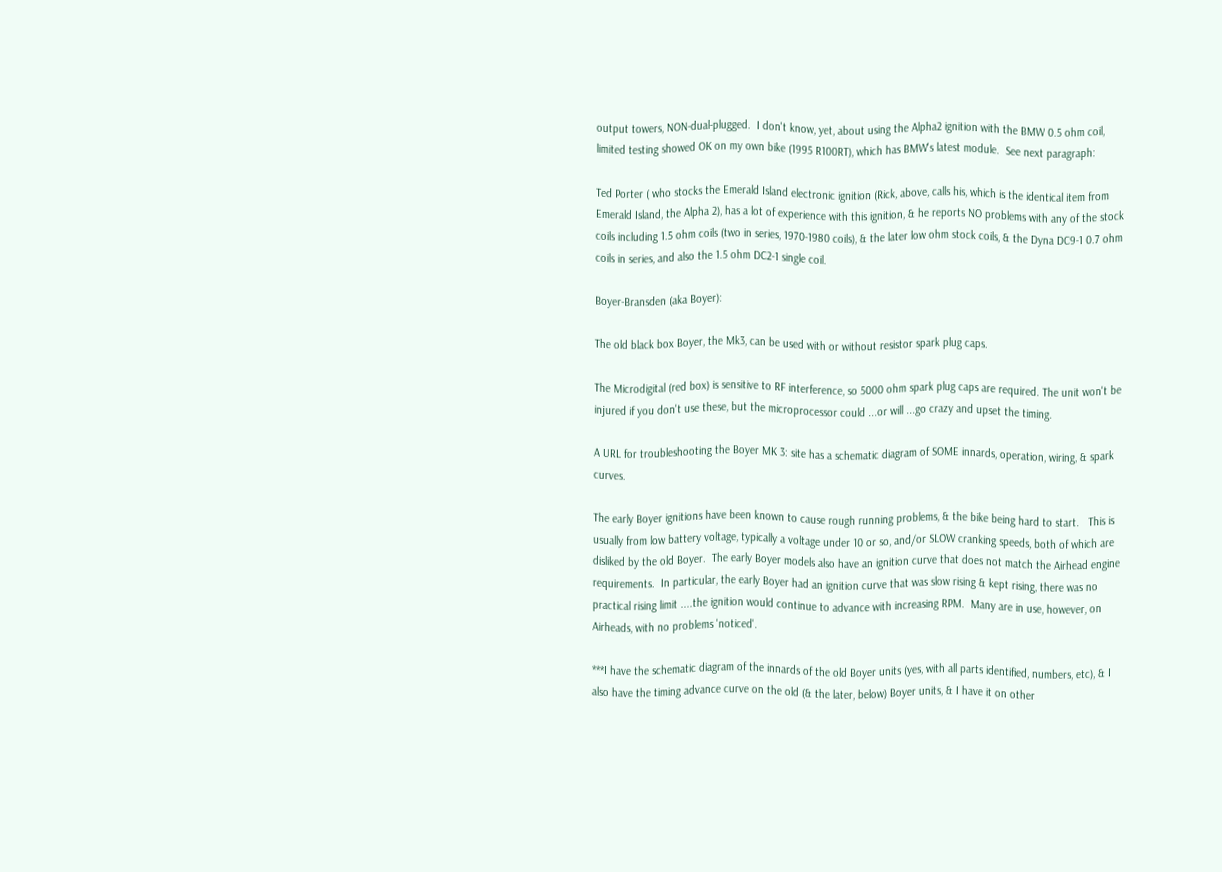output towers, NON-dual-plugged.  I don't know, yet, about using the Alpha2 ignition with the BMW 0.5 ohm coil, limited testing showed OK on my own bike (1995 R100RT), which has BMW's latest module.  See next paragraph:

Ted Porter ( who stocks the Emerald Island electronic ignition (Rick, above, calls his, which is the identical item from Emerald Island, the Alpha 2), has a lot of experience with this ignition, & he reports NO problems with any of the stock coils including 1.5 ohm coils (two in series, 1970-1980 coils), & the later low ohm stock coils, & the Dyna DC9-1 0.7 ohm coils in series, and also the 1.5 ohm DC2-1 single coil.

Boyer-Bransden (aka Boyer):

The old black box Boyer, the Mk3, can be used with or without resistor spark plug caps.

The Microdigital (red box) is sensitive to RF interference, so 5000 ohm spark plug caps are required. The unit won't be injured if you don't use these, but the microprocessor could ...or will ...go crazy and upset the timing.

A URL for troubleshooting the Boyer MK 3: site has a schematic diagram of SOME innards, operation, wiring, & spark curves.

The early Boyer ignitions have been known to cause rough running problems, & the bike being hard to start.   This is usually from low battery voltage, typically a voltage under 10 or so, and/or SLOW cranking speeds, both of which are disliked by the old Boyer.  The early Boyer models also have an ignition curve that does not match the Airhead engine requirements.  In particular, the early Boyer had an ignition curve that was slow rising & kept rising, there was no practical rising limit ....the ignition would continue to advance with increasing RPM.  Many are in use, however, on Airheads, with no problems 'noticed'.

***I have the schematic diagram of the innards of the old Boyer units (yes, with all parts identified, numbers, etc), & I also have the timing advance curve on the old (& the later, below) Boyer units, & I have it on other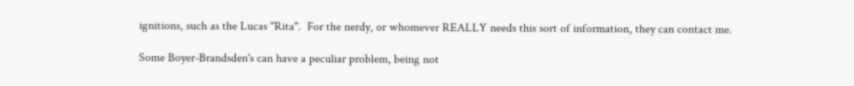ignitions, such as the Lucas "Rita".  For the nerdy, or whomever REALLY needs this sort of information, they can contact me.

Some Boyer-Brandsden's can have a peculiar problem, being not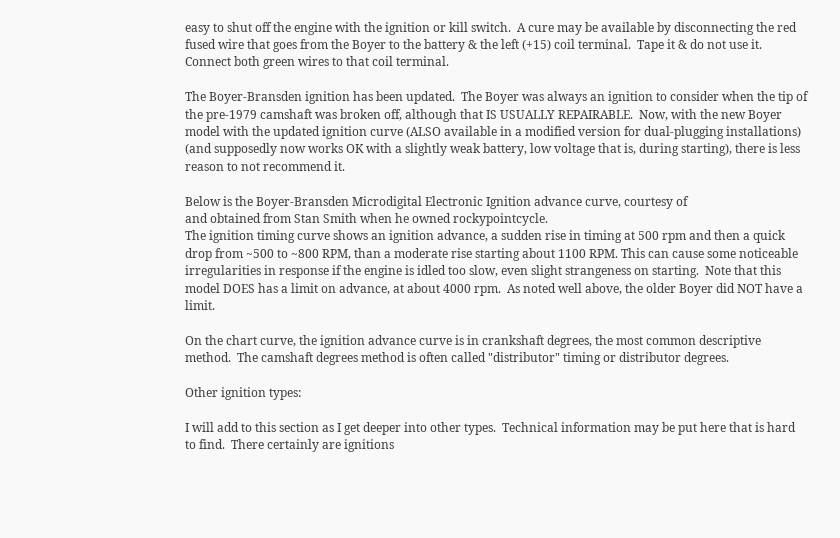easy to shut off the engine with the ignition or kill switch.  A cure may be available by disconnecting the red fused wire that goes from the Boyer to the battery & the left (+15) coil terminal.  Tape it & do not use it.  Connect both green wires to that coil terminal.

The Boyer-Bransden ignition has been updated.  The Boyer was always an ignition to consider when the tip of the pre-1979 camshaft was broken off, although that IS USUALLY REPAIRABLE.  Now, with the new Boyer model with the updated ignition curve (ALSO available in a modified version for dual-plugging installations) (and supposedly now works OK with a slightly weak battery, low voltage that is, during starting), there is less reason to not recommend it.

Below is the Boyer-Bransden Microdigital Electronic Ignition advance curve, courtesy of
and obtained from Stan Smith when he owned rockypointcycle.
The ignition timing curve shows an ignition advance, a sudden rise in timing at 500 rpm and then a quick drop from ~500 to ~800 RPM, than a moderate rise starting about 1100 RPM. This can cause some noticeable irregularities in response if the engine is idled too slow, even slight strangeness on starting.  Note that this model DOES has a limit on advance, at about 4000 rpm.  As noted well above, the older Boyer did NOT have a limit.

On the chart curve, the ignition advance curve is in crankshaft degrees, the most common descriptive method.  The camshaft degrees method is often called "distributor" timing or distributor degrees.

Other ignition types:

I will add to this section as I get deeper into other types.  Technical information may be put here that is hard to find.  There certainly are ignitions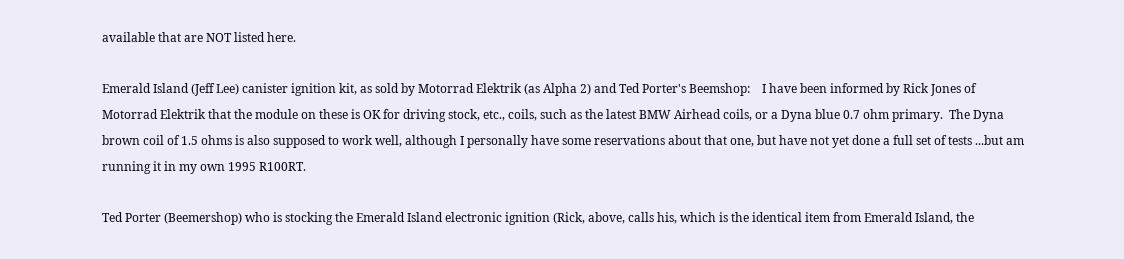available that are NOT listed here.

Emerald Island (Jeff Lee) canister ignition kit, as sold by Motorrad Elektrik (as Alpha 2) and Ted Porter's Beemshop:    I have been informed by Rick Jones of Motorrad Elektrik that the module on these is OK for driving stock, etc., coils, such as the latest BMW Airhead coils, or a Dyna blue 0.7 ohm primary.  The Dyna brown coil of 1.5 ohms is also supposed to work well, although I personally have some reservations about that one, but have not yet done a full set of tests ...but am running it in my own 1995 R100RT.

Ted Porter (Beemershop) who is stocking the Emerald Island electronic ignition (Rick, above, calls his, which is the identical item from Emerald Island, the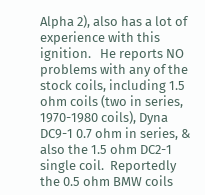Alpha 2), also has a lot of experience with this ignition.   He reports NO problems with any of the stock coils, including 1.5 ohm coils (two in series, 1970-1980 coils), Dyna DC9-1 0.7 ohm in series, & also the 1.5 ohm DC2-1 single coil.  Reportedly the 0.5 ohm BMW coils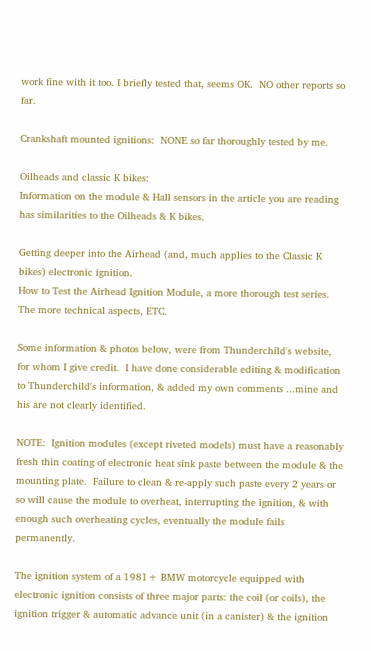work fine with it too. I briefly tested that, seems OK.  NO other reports so far.

Crankshaft mounted ignitions:  NONE so far thoroughly tested by me.

Oilheads and classic K bikes:
Information on the module & Hall sensors in the article you are reading has similarities to the Oilheads & K bikes.

Getting deeper into the Airhead (and, much applies to the Classic K bikes) electronic ignition.
How to Test the Airhead Ignition Module, a more thorough test series.  The more technical aspects, ETC.

Some information & photos below, were from Thunderchild's website, for whom I give credit.  I have done considerable editing & modification to Thunderchild's information, & added my own comments ...mine and his are not clearly identified.

NOTE:  Ignition modules (except riveted models) must have a reasonably fresh thin coating of electronic heat sink paste between the module & the mounting plate.  Failure to clean & re-apply such paste every 2 years or so will cause the module to overheat, interrupting the ignition, & with enough such overheating cycles, eventually the module fails permanently.

The ignition system of a 1981+ BMW motorcycle equipped with electronic ignition consists of three major parts: the coil (or coils), the ignition trigger & automatic advance unit (in a canister) & the ignition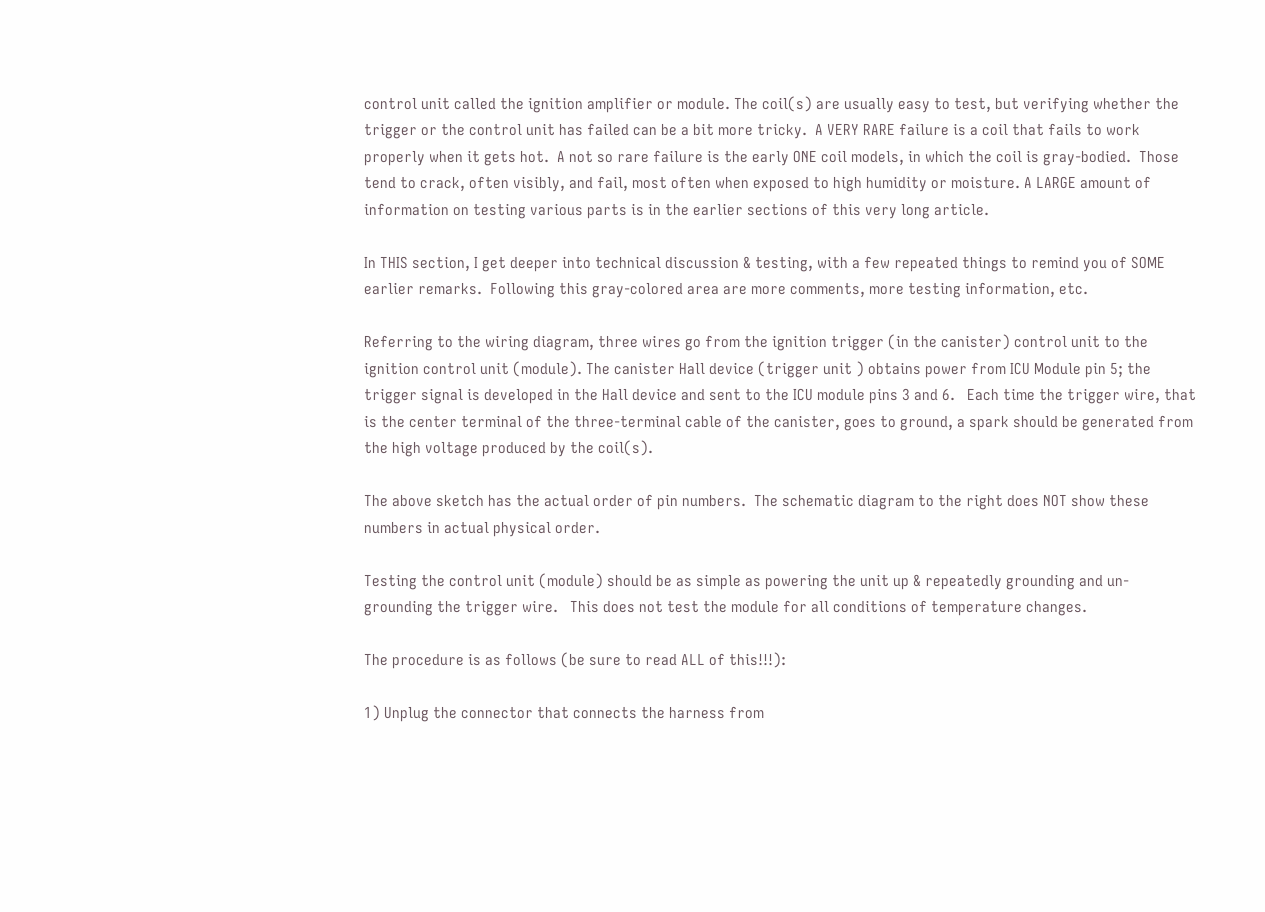control unit called the ignition amplifier or module. The coil(s) are usually easy to test, but verifying whether the trigger or the control unit has failed can be a bit more tricky.  A VERY RARE failure is a coil that fails to work properly when it gets hot.  A not so rare failure is the early ONE coil models, in which the coil is gray-bodied.  Those tend to crack, often visibly, and fail, most often when exposed to high humidity or moisture. A LARGE amount of information on testing various parts is in the earlier sections of this very long article.

In THIS section, I get deeper into technical discussion & testing, with a few repeated things to remind you of SOME earlier remarks.  Following this gray-colored area are more comments, more testing information, etc.

Referring to the wiring diagram, three wires go from the ignition trigger (in the canister) control unit to the ignition control unit (module). The canister Hall device (trigger unit ) obtains power from ICU Module pin 5; the trigger signal is developed in the Hall device and sent to the ICU module pins 3 and 6.   Each time the trigger wire, that is the center terminal of the three-terminal cable of the canister, goes to ground, a spark should be generated from the high voltage produced by the coil(s).

The above sketch has the actual order of pin numbers.  The schematic diagram to the right does NOT show these numbers in actual physical order.

Testing the control unit (module) should be as simple as powering the unit up & repeatedly grounding and un-grounding the trigger wire.   This does not test the module for all conditions of temperature changes.

The procedure is as follows (be sure to read ALL of this!!!):

1) Unplug the connector that connects the harness from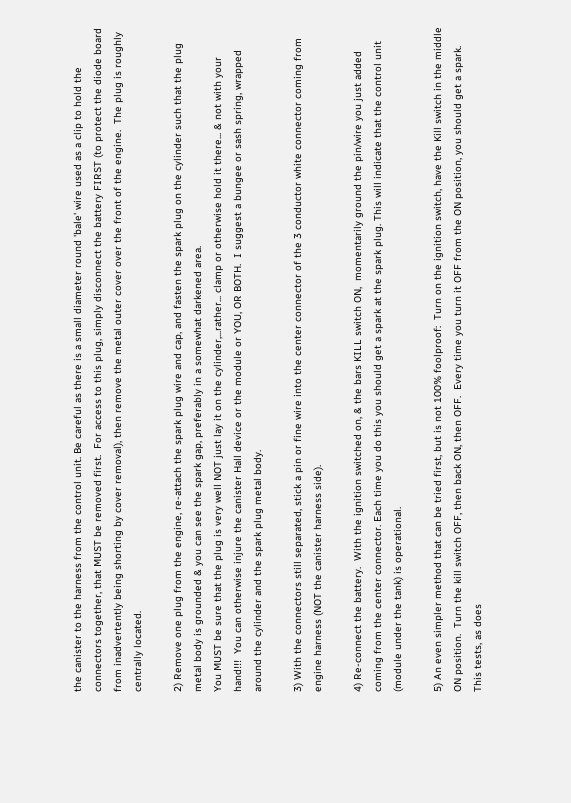the canister to the harness from the control unit. Be careful as there is a small diameter round 'bale' wire used as a clip to hold the connectors together, that MUST be removed first.  For access to this plug, simply disconnect the battery FIRST (to protect the diode board from inadvertently being shorting by cover removal), then remove the metal outer cover over the front of the engine.  The plug is roughly centrally located.

2) Remove one plug from the engine, re-attach the spark plug wire and cap, and fasten the spark plug on the cylinder such that the plug metal body is grounded & you can see the spark gap, preferably in a somewhat darkened area.
You MUST be sure that the plug is very well NOT just lay it on the cylinder,...rather... clamp or otherwise hold it there... & not with your hand!!!  You can otherwise injure the canister Hall device or the module or YOU, OR BOTH.  I suggest a bungee or sash spring, wrapped around the cylinder and the spark plug metal body.

3) With the connectors still separated, stick a pin or fine wire into the center connector of the 3 conductor white connector coming from engine harness (NOT the canister harness side).

4) Re-connect the battery.  With the ignition switched on, & the bars KILL switch ON,  momentarily ground the pin/wire you just added coming from the center connector. Each time you do this you should get a spark at the spark plug. This will indicate that the control unit (module under the tank) is operational.

5) An even simpler method that can be tried first, but is not 100% foolproof:  Turn on the ignition switch, have the Kill switch in the middle ON position.  Turn the kill switch OFF, then back ON, then OFF.  Every time you turn it OFF from the ON position, you should get a spark.  This tests, as does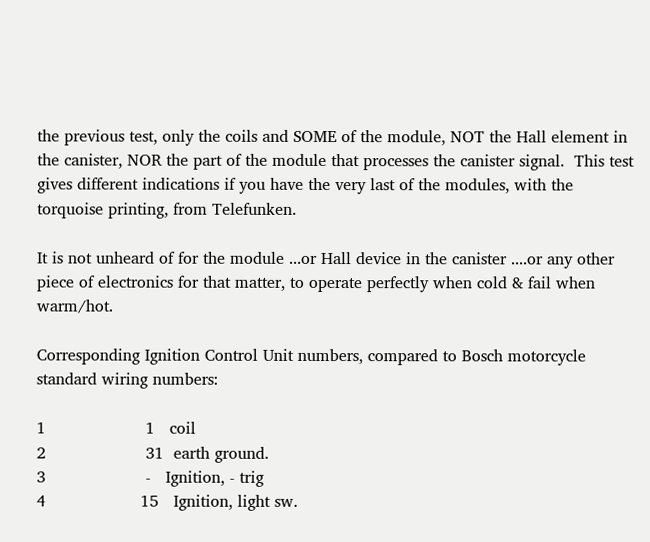the previous test, only the coils and SOME of the module, NOT the Hall element in the canister, NOR the part of the module that processes the canister signal.  This test gives different indications if you have the very last of the modules, with the torquoise printing, from Telefunken.

It is not unheard of for the module ...or Hall device in the canister ....or any other piece of electronics for that matter, to operate perfectly when cold & fail when warm/hot.

Corresponding Ignition Control Unit numbers, compared to Bosch motorcycle standard wiring numbers:

1                    1   coil
2                    31  earth ground.
3                    -   Ignition, - trig
4                   15   Ignition, light sw.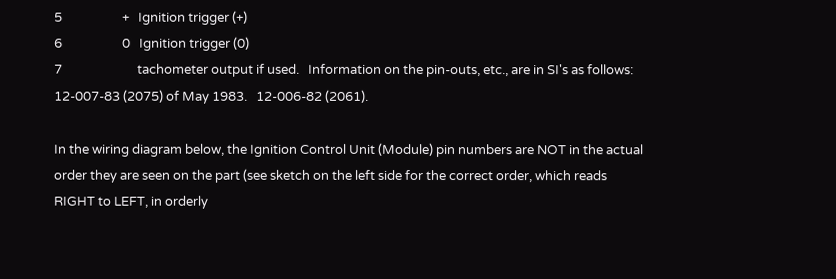5                    +   Ignition trigger (+)
6                    0   Ignition trigger (0)
7                         tachometer output if used.   Information on the pin-outs, etc., are in SI's as follows:
12-007-83 (2075) of May 1983.   12-006-82 (2061).

In the wiring diagram below, the Ignition Control Unit (Module) pin numbers are NOT in the actual order they are seen on the part (see sketch on the left side for the correct order, which reads RIGHT to LEFT, in orderly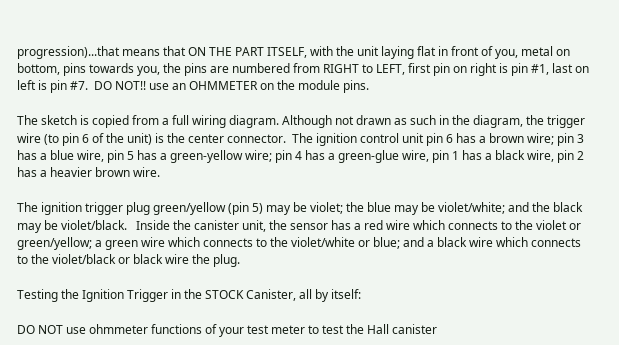progression)...that means that ON THE PART ITSELF, with the unit laying flat in front of you, metal on bottom, pins towards you, the pins are numbered from RIGHT to LEFT, first pin on right is pin #1, last on left is pin #7.  DO NOT!! use an OHMMETER on the module pins.

The sketch is copied from a full wiring diagram. Although not drawn as such in the diagram, the trigger wire (to pin 6 of the unit) is the center connector.  The ignition control unit pin 6 has a brown wire; pin 3 has a blue wire, pin 5 has a green-yellow wire; pin 4 has a green-glue wire, pin 1 has a black wire, pin 2 has a heavier brown wire.

The ignition trigger plug green/yellow (pin 5) may be violet; the blue may be violet/white; and the black may be violet/black.   Inside the canister unit, the sensor has a red wire which connects to the violet or green/yellow; a green wire which connects to the violet/white or blue; and a black wire which connects to the violet/black or black wire the plug.

Testing the Ignition Trigger in the STOCK Canister, all by itself:

DO NOT use ohmmeter functions of your test meter to test the Hall canister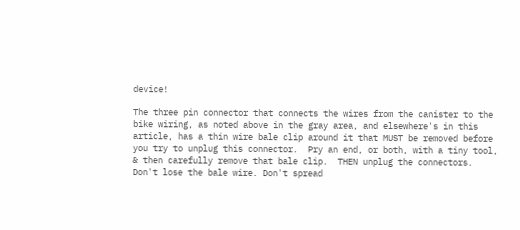device!

The three pin connector that connects the wires from the canister to the bike wiring, as noted above in the gray area, and elsewhere's in this article, has a thin wire bale clip around it that MUST be removed before you try to unplug this connector.  Pry an end, or both, with a tiny tool, & then carefully remove that bale clip.  THEN unplug the connectors. Don't lose the bale wire. Don't spread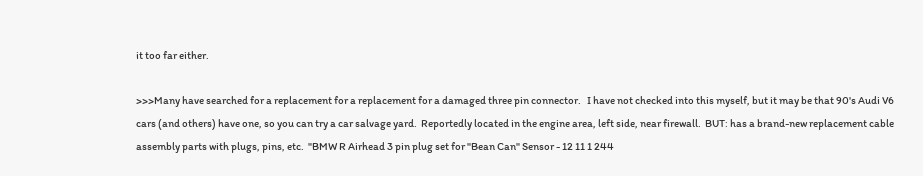it too far either.

>>>Many have searched for a replacement for a replacement for a damaged three pin connector.   I have not checked into this myself, but it may be that 90's Audi V6 cars (and others) have one, so you can try a car salvage yard.  Reportedly located in the engine area, left side, near firewall.  BUT: has a brand-new replacement cable assembly parts with plugs, pins, etc.  "BMW R Airhead 3 pin plug set for "Bean Can" Sensor - 12 11 1 244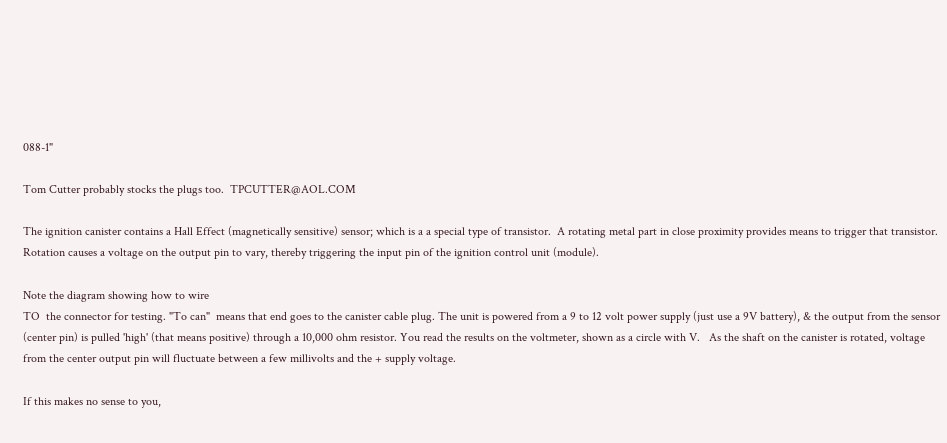088-1"

Tom Cutter probably stocks the plugs too.  TPCUTTER@AOL.COM

The ignition canister contains a Hall Effect (magnetically sensitive) sensor; which is a a special type of transistor.  A rotating metal part in close proximity provides means to trigger that transistor. Rotation causes a voltage on the output pin to vary, thereby triggering the input pin of the ignition control unit (module).

Note the diagram showing how to wire
TO  the connector for testing. "To can"  means that end goes to the canister cable plug. The unit is powered from a 9 to 12 volt power supply (just use a 9V battery), & the output from the sensor (center pin) is pulled 'high' (that means positive) through a 10,000 ohm resistor. You read the results on the voltmeter, shown as a circle with V.   As the shaft on the canister is rotated, voltage from the center output pin will fluctuate between a few millivolts and the + supply voltage.

If this makes no sense to you,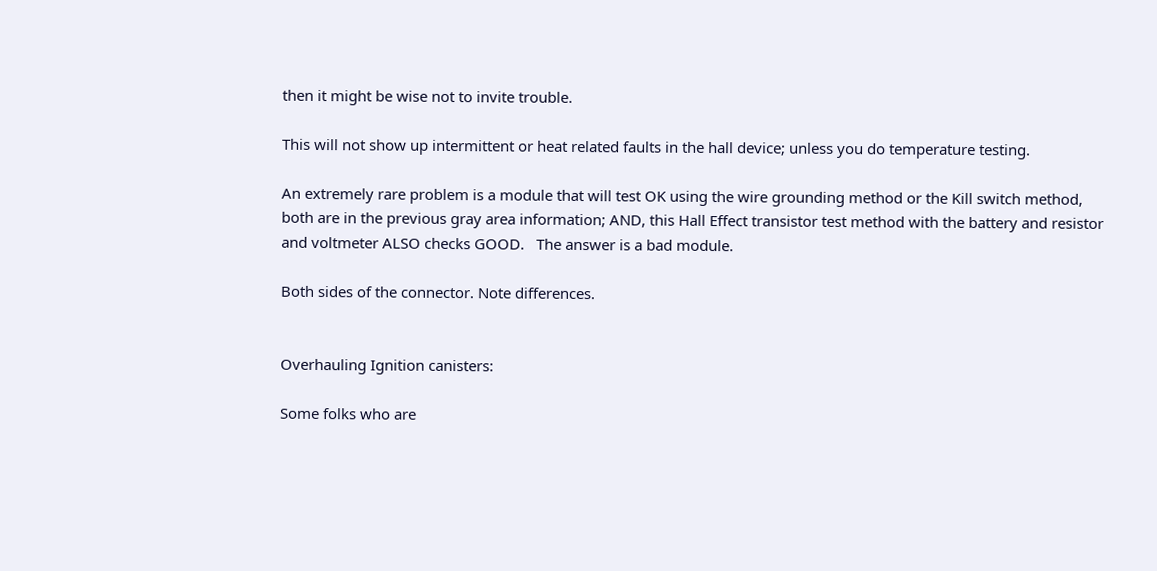then it might be wise not to invite trouble.

This will not show up intermittent or heat related faults in the hall device; unless you do temperature testing.

An extremely rare problem is a module that will test OK using the wire grounding method or the Kill switch method, both are in the previous gray area information; AND, this Hall Effect transistor test method with the battery and resistor and voltmeter ALSO checks GOOD.   The answer is a bad module.

Both sides of the connector. Note differences.


Overhauling Ignition canisters:

Some folks who are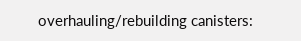overhauling/rebuilding canisters: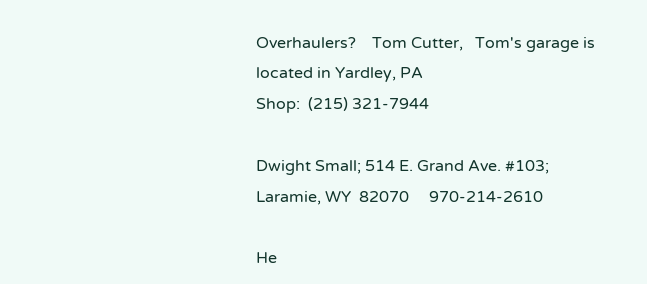Overhaulers?    Tom Cutter,   Tom's garage is located in Yardley, PA
Shop:  (215) 321-7944

Dwight Small; 514 E. Grand Ave. #103; Laramie, WY  82070     970-214-2610

He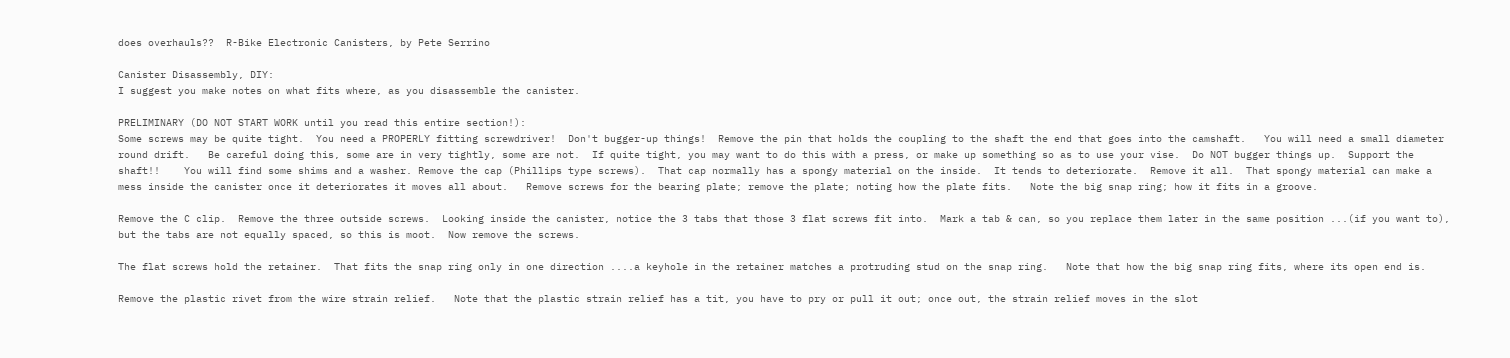does overhauls??  R-Bike Electronic Canisters, by Pete Serrino

Canister Disassembly, DIY:
I suggest you make notes on what fits where, as you disassemble the canister.

PRELIMINARY (DO NOT START WORK until you read this entire section!):
Some screws may be quite tight.  You need a PROPERLY fitting screwdriver!  Don't bugger-up things!  Remove the pin that holds the coupling to the shaft the end that goes into the camshaft.   You will need a small diameter round drift.   Be careful doing this, some are in very tightly, some are not.  If quite tight, you may want to do this with a press, or make up something so as to use your vise.  Do NOT bugger things up.  Support the shaft!!    You will find some shims and a washer. Remove the cap (Phillips type screws).  That cap normally has a spongy material on the inside.  It tends to deteriorate.  Remove it all.  That spongy material can make a mess inside the canister once it deteriorates it moves all about.   Remove screws for the bearing plate; remove the plate; noting how the plate fits.   Note the big snap ring; how it fits in a groove.

Remove the C clip.  Remove the three outside screws.  Looking inside the canister, notice the 3 tabs that those 3 flat screws fit into.  Mark a tab & can, so you replace them later in the same position ...(if you want to), but the tabs are not equally spaced, so this is moot.  Now remove the screws.

The flat screws hold the retainer.  That fits the snap ring only in one direction ....a keyhole in the retainer matches a protruding stud on the snap ring.   Note that how the big snap ring fits, where its open end is.

Remove the plastic rivet from the wire strain relief.   Note that the plastic strain relief has a tit, you have to pry or pull it out; once out, the strain relief moves in the slot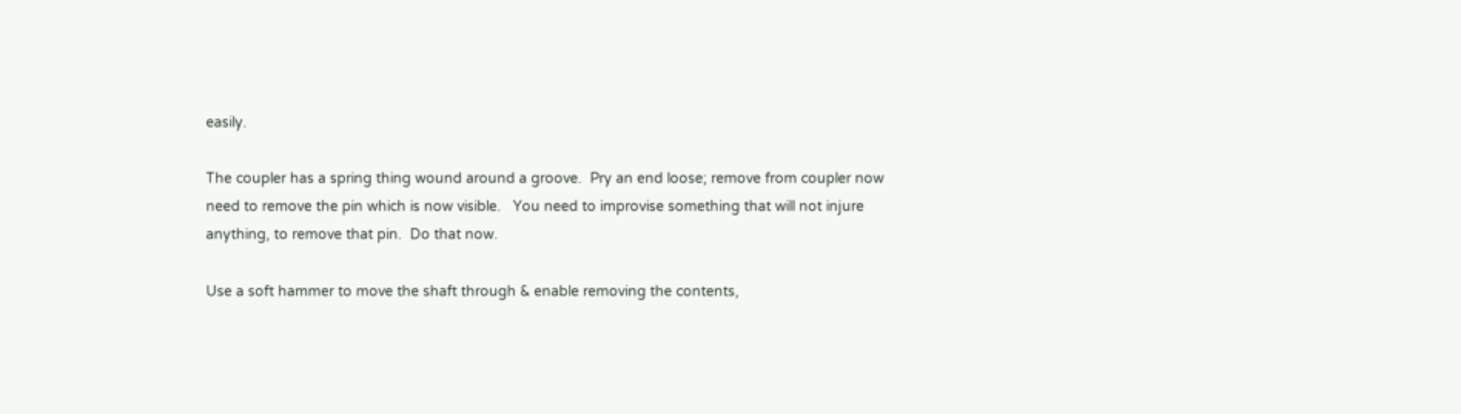easily.

The coupler has a spring thing wound around a groove.  Pry an end loose; remove from coupler now need to remove the pin which is now visible.   You need to improvise something that will not injure anything, to remove that pin.  Do that now.

Use a soft hammer to move the shaft through & enable removing the contents,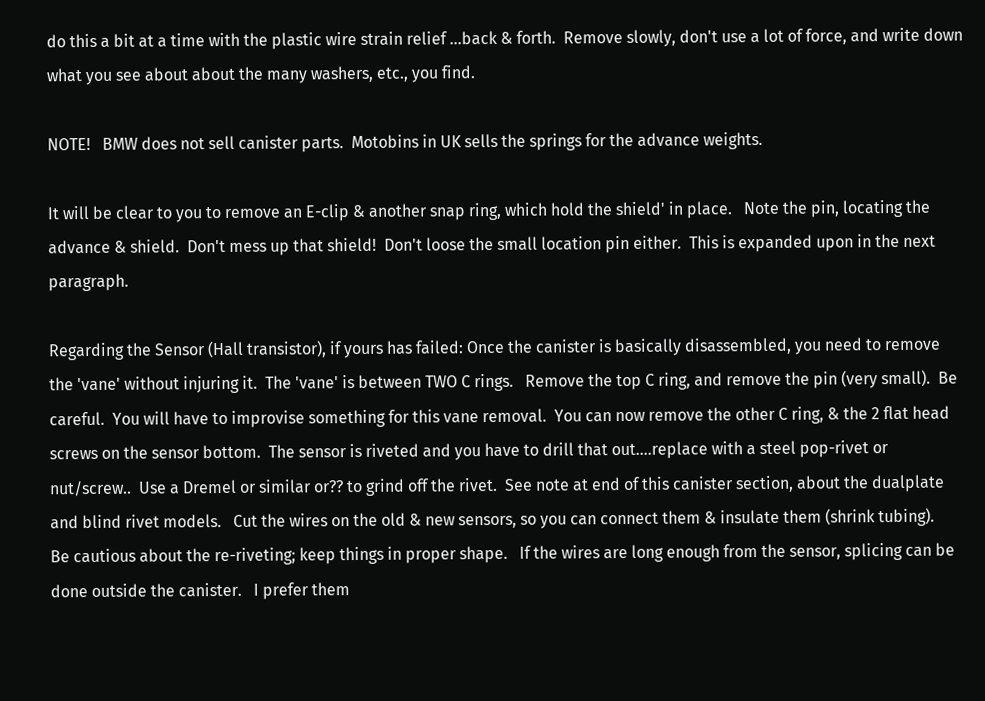do this a bit at a time with the plastic wire strain relief ...back & forth.  Remove slowly, don't use a lot of force, and write down what you see about about the many washers, etc., you find.

NOTE!   BMW does not sell canister parts.  Motobins in UK sells the springs for the advance weights.

It will be clear to you to remove an E-clip & another snap ring, which hold the shield' in place.   Note the pin, locating the advance & shield.  Don't mess up that shield!  Don't loose the small location pin either.  This is expanded upon in the next paragraph.

Regarding the Sensor (Hall transistor), if yours has failed: Once the canister is basically disassembled, you need to remove the 'vane' without injuring it.  The 'vane' is between TWO C rings.   Remove the top C ring, and remove the pin (very small).  Be careful.  You will have to improvise something for this vane removal.  You can now remove the other C ring, & the 2 flat head screws on the sensor bottom.  The sensor is riveted and you have to drill that out....replace with a steel pop-rivet or nut/screw..  Use a Dremel or similar or?? to grind off the rivet.  See note at end of this canister section, about the dualplate and blind rivet models.   Cut the wires on the old & new sensors, so you can connect them & insulate them (shrink tubing).    Be cautious about the re-riveting; keep things in proper shape.   If the wires are long enough from the sensor, splicing can be done outside the canister.   I prefer them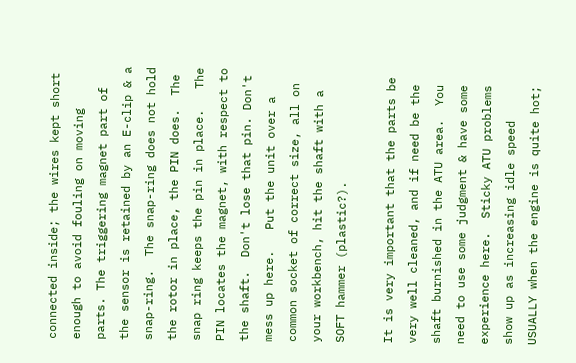connected inside; the wires kept short enough to avoid fouling on moving parts. The triggering magnet part of the sensor is retained by an E-clip & a snap-ring.  The snap-ring does not hold the rotor in place, the PIN does.  The snap ring keeps the pin in place.   The PIN locates the magnet, with respect to the shaft.  Don't lose that pin. Don't mess up here.   Put the unit over a common socket of correct size, all on your workbench, hit the shaft with a SOFT hammer (plastic?).

It is very important that the parts be very well cleaned, and if need be the shaft burnished in the ATU area.  You need to use some judgment & have some experience here.  Sticky ATU problems show up as increasing idle speed USUALLY when the engine is quite hot;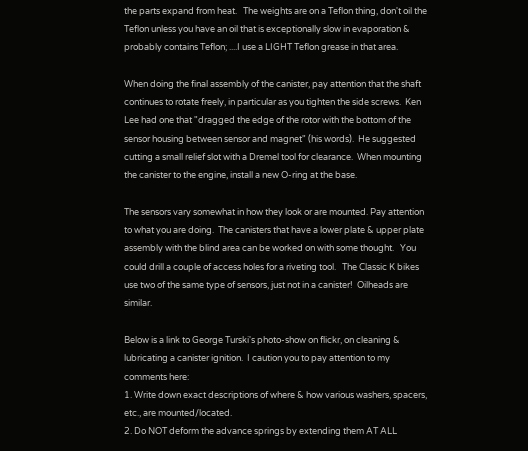the parts expand from heat.   The weights are on a Teflon thing, don't oil the Teflon unless you have an oil that is exceptionally slow in evaporation & probably contains Teflon; ....I use a LIGHT Teflon grease in that area.

When doing the final assembly of the canister, pay attention that the shaft continues to rotate freely, in particular as you tighten the side screws.  Ken Lee had one that "dragged the edge of the rotor with the bottom of the sensor housing between sensor and magnet" (his words).  He suggested cutting a small relief slot with a Dremel tool for clearance.  When mounting the canister to the engine, install a new O-ring at the base.

The sensors vary somewhat in how they look or are mounted. Pay attention to what you are doing.  The canisters that have a lower plate & upper plate assembly with the blind area can be worked on with some thought.   You could drill a couple of access holes for a riveting tool.   The Classic K bikes use two of the same type of sensors, just not in a canister!  Oilheads are similar.

Below is a link to George Turski's photo-show on flickr, on cleaning & lubricating a canister ignition.  I caution you to pay attention to my comments here:
1. Write down exact descriptions of where & how various washers, spacers, etc., are mounted/located.
2. Do NOT deform the advance springs by extending them AT ALL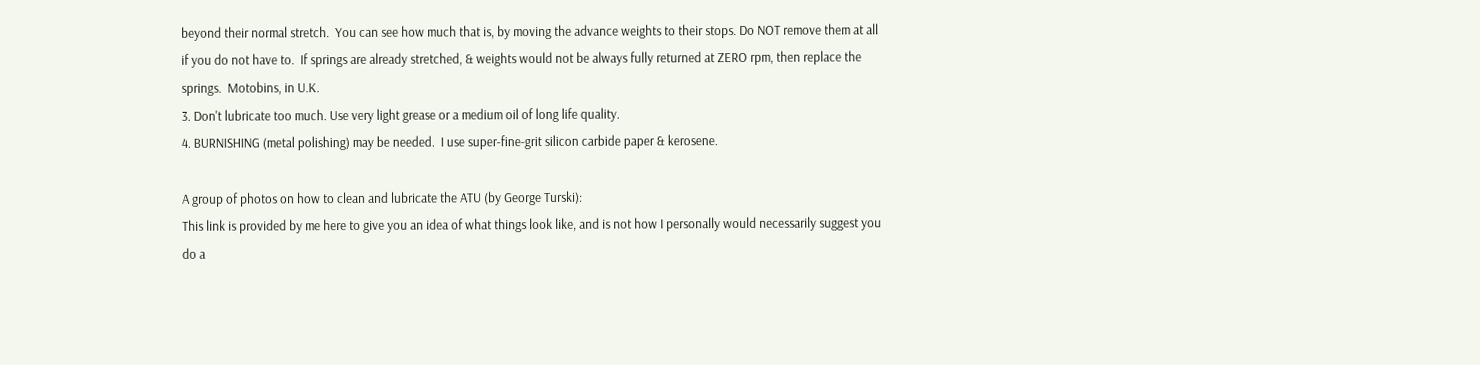beyond their normal stretch.  You can see how much that is, by moving the advance weights to their stops. Do NOT remove them at all if you do not have to.  If springs are already stretched, & weights would not be always fully returned at ZERO rpm, then replace the springs.  Motobins, in U.K.
3. Don't lubricate too much. Use very light grease or a medium oil of long life quality.
4. BURNISHING (metal polishing) may be needed.  I use super-fine-grit silicon carbide paper & kerosene.

A group of photos on how to clean and lubricate the ATU (by George Turski):
This link is provided by me here to give you an idea of what things look like, and is not how I personally would necessarily suggest you do a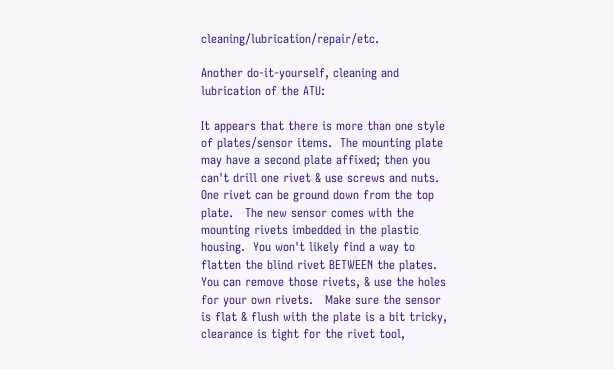cleaning/lubrication/repair/etc.

Another do-it-yourself, cleaning and lubrication of the ATU:

It appears that there is more than one style of plates/sensor items.  The mounting plate may have a second plate affixed; then you can't drill one rivet & use screws and nuts.   One rivet can be ground down from the top plate.   The new sensor comes with the mounting rivets imbedded in the plastic housing.  You won't likely find a way to flatten the blind rivet BETWEEN the plates.  You can remove those rivets, & use the holes for your own rivets.   Make sure the sensor is flat & flush with the plate is a bit tricky, clearance is tight for the rivet tool,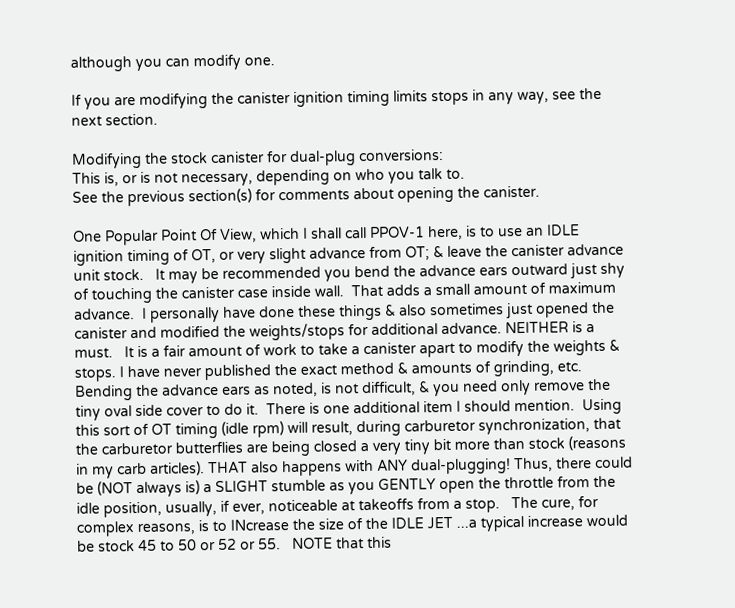although you can modify one.

If you are modifying the canister ignition timing limits stops in any way, see the next section.

Modifying the stock canister for dual-plug conversions:
This is, or is not necessary, depending on who you talk to.
See the previous section(s) for comments about opening the canister.

One Popular Point Of View, which I shall call PPOV-1 here, is to use an IDLE ignition timing of OT, or very slight advance from OT; & leave the canister advance unit stock.   It may be recommended you bend the advance ears outward just shy of touching the canister case inside wall.  That adds a small amount of maximum advance.  I personally have done these things & also sometimes just opened the canister and modified the weights/stops for additional advance. NEITHER is a must.   It is a fair amount of work to take a canister apart to modify the weights & stops. I have never published the exact method & amounts of grinding, etc. Bending the advance ears as noted, is not difficult, & you need only remove the tiny oval side cover to do it.  There is one additional item I should mention.  Using this sort of OT timing (idle rpm) will result, during carburetor synchronization, that the carburetor butterflies are being closed a very tiny bit more than stock (reasons in my carb articles). THAT also happens with ANY dual-plugging! Thus, there could be (NOT always is) a SLIGHT stumble as you GENTLY open the throttle from the idle position, usually, if ever, noticeable at takeoffs from a stop.   The cure, for complex reasons, is to INcrease the size of the IDLE JET ...a typical increase would be stock 45 to 50 or 52 or 55.   NOTE that this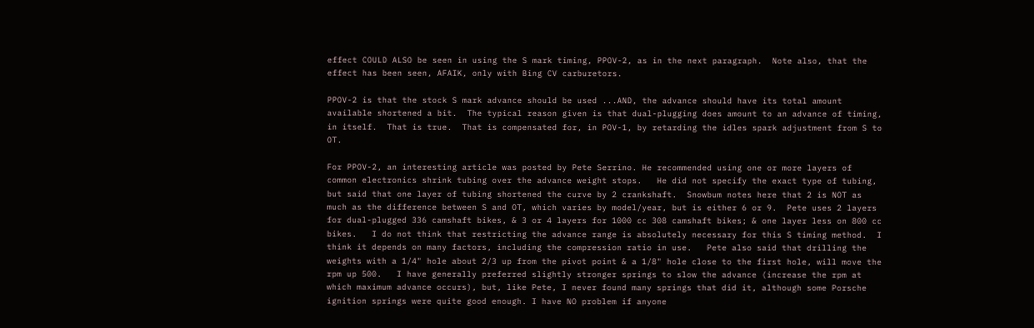effect COULD ALSO be seen in using the S mark timing, PPOV-2, as in the next paragraph.  Note also, that the effect has been seen, AFAIK, only with Bing CV carburetors.

PPOV-2 is that the stock S mark advance should be used ...AND, the advance should have its total amount available shortened a bit.  The typical reason given is that dual-plugging does amount to an advance of timing, in itself.  That is true.  That is compensated for, in POV-1, by retarding the idles spark adjustment from S to OT.

For PPOV-2, an interesting article was posted by Pete Serrino. He recommended using one or more layers of common electronics shrink tubing over the advance weight stops.   He did not specify the exact type of tubing, but said that one layer of tubing shortened the curve by 2 crankshaft.  Snowbum notes here that 2 is NOT as much as the difference between S and OT, which varies by model/year, but is either 6 or 9.  Pete uses 2 layers for dual-plugged 336 camshaft bikes, & 3 or 4 layers for 1000 cc 308 camshaft bikes; & one layer less on 800 cc bikes.   I do not think that restricting the advance range is absolutely necessary for this S timing method.  I think it depends on many factors, including the compression ratio in use.   Pete also said that drilling the weights with a 1/4" hole about 2/3 up from the pivot point & a 1/8" hole close to the first hole, will move the rpm up 500.   I have generally preferred slightly stronger springs to slow the advance (increase the rpm at which maximum advance occurs), but, like Pete, I never found many springs that did it, although some Porsche ignition springs were quite good enough. I have NO problem if anyone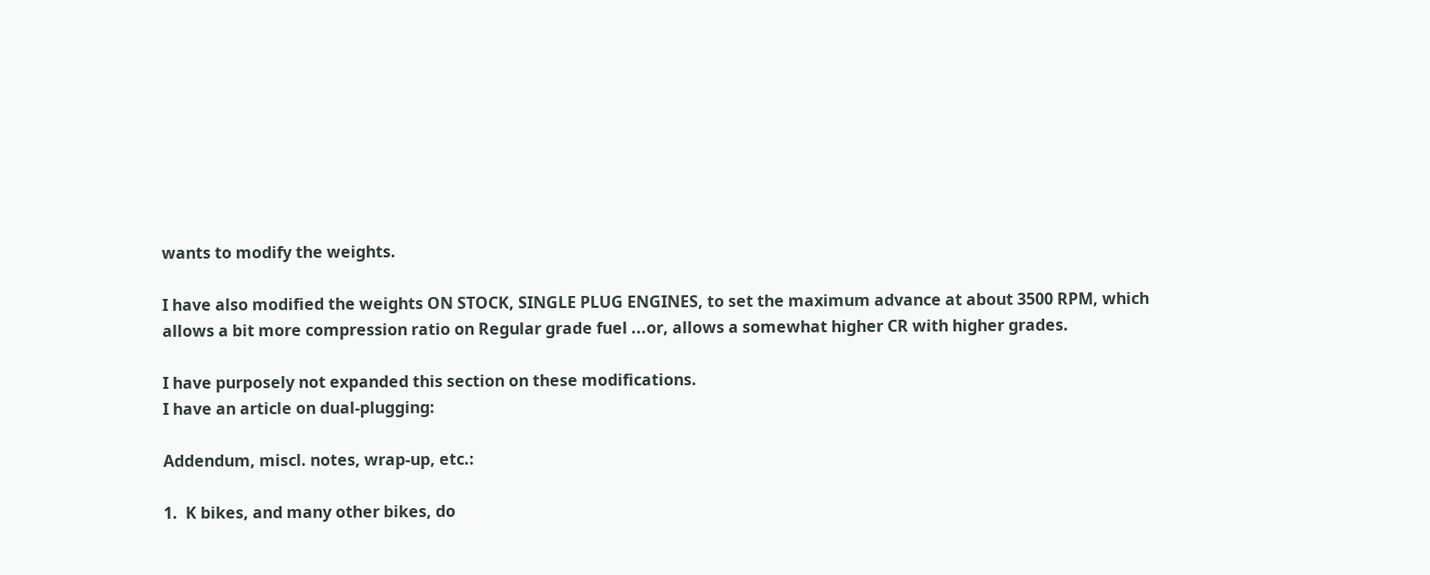wants to modify the weights.

I have also modified the weights ON STOCK, SINGLE PLUG ENGINES, to set the maximum advance at about 3500 RPM, which allows a bit more compression ratio on Regular grade fuel ...or, allows a somewhat higher CR with higher grades.

I have purposely not expanded this section on these modifications.
I have an article on dual-plugging:

Addendum, miscl. notes, wrap-up, etc.:

1.  K bikes, and many other bikes, do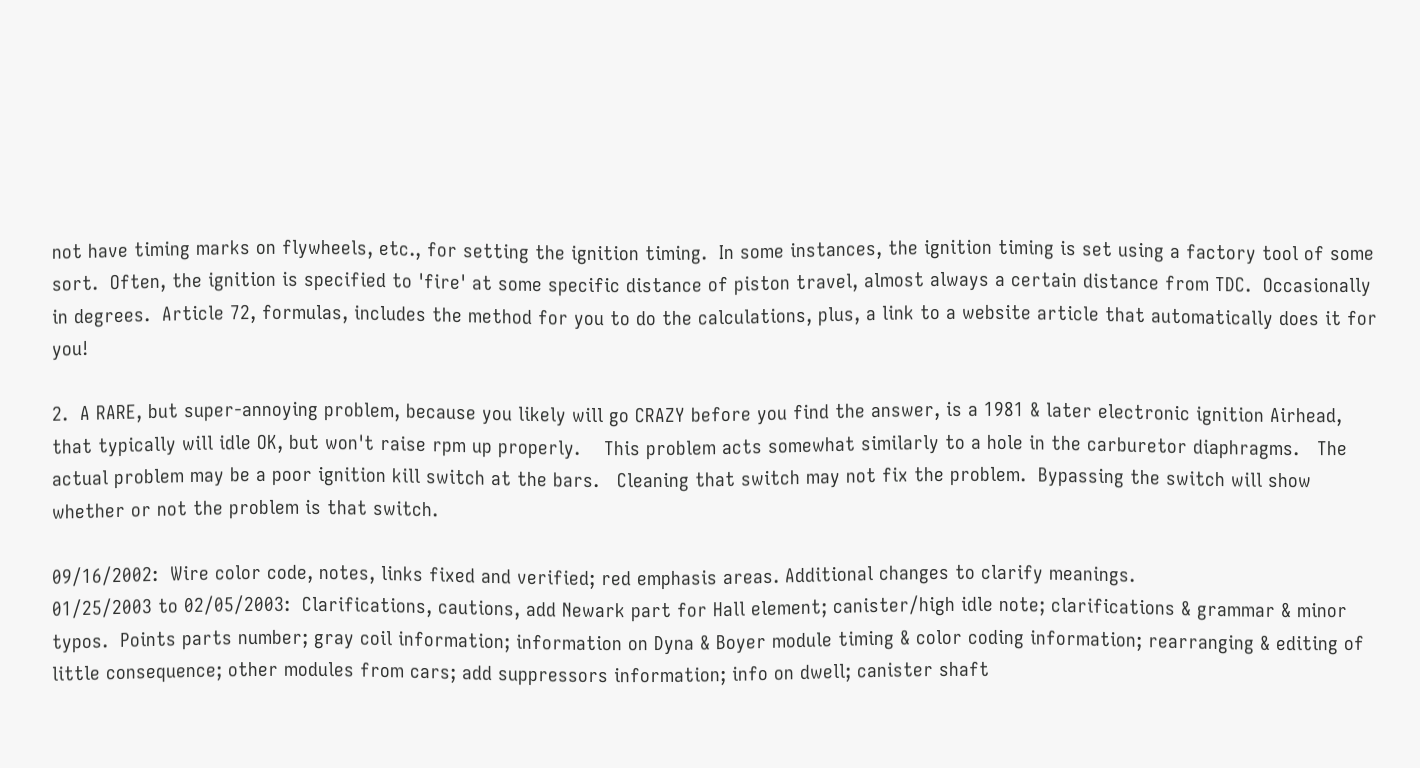not have timing marks on flywheels, etc., for setting the ignition timing.  In some instances, the ignition timing is set using a factory tool of some sort.  Often, the ignition is specified to 'fire' at some specific distance of piston travel, almost always a certain distance from TDC.  Occasionally in degrees.  Article 72, formulas, includes the method for you to do the calculations, plus, a link to a website article that automatically does it for you!

2.  A RARE, but super-annoying problem, because you likely will go CRAZY before you find the answer, is a 1981 & later electronic ignition Airhead, that typically will idle OK, but won't raise rpm up properly.    This problem acts somewhat similarly to a hole in the carburetor diaphragms.   The actual problem may be a poor ignition kill switch at the bars.   Cleaning that switch may not fix the problem.  Bypassing the switch will show whether or not the problem is that switch.

09/16/2002:  Wire color code, notes, links fixed and verified; red emphasis areas. Additional changes to clarify meanings.
01/25/2003 to 02/05/2003:  Clarifications, cautions, add Newark part for Hall element; canister/high idle note; clarifications & grammar & minor typos.  Points parts number; gray coil information; information on Dyna & Boyer module timing & color coding information; rearranging & editing of little consequence; other modules from cars; add suppressors information; info on dwell; canister shaft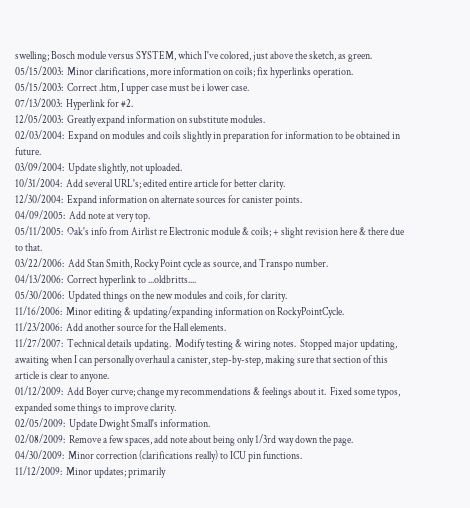swelling; Bosch module versus SYSTEM, which I've colored, just above the sketch, as green.
05/15/2003:  Minor clarifications, more information on coils; fix hyperlinks operation.
05/15/2003:  Correct .htm, I upper case must be i lower case.
07/13/2003:  Hyperlink for #2.
12/05/2003:  Greatly expand information on substitute modules.
02/03/2004:  Expand on modules and coils slightly in preparation for information to be obtained in future.
03/09/2004:  Update slightly, not uploaded.
10/31/2004:  Add several URL's; edited entire article for better clarity.
12/30/2004:  Expand information on alternate sources for canister points.
04/09/2005:  Add note at very top.
05/11/2005:  Oak's info from Airlist re Electronic module & coils; + slight revision here & there due to that.
03/22/2006:  Add Stan Smith, Rocky Point cycle as source, and Transpo number.
04/13/2006:  Correct hyperlink to ...oldbritts....
05/30/2006:  Updated things on the new modules and coils, for clarity.
11/16/2006:  Minor editing & updating/expanding information on RockyPointCycle.
11/23/2006:  Add another source for the Hall elements.
11/27/2007:  Technical details updating.  Modify testing & wiring notes.  Stopped major updating, awaiting when I can personally overhaul a canister, step-by-step, making sure that section of this article is clear to anyone.
01/12/2009:  Add Boyer curve; change my recommendations & feelings about it.  Fixed some typos, expanded some things to improve clarity.
02/05/2009:  Update Dwight Small's information.
02/08/2009:  Remove a few spaces, add note about being only 1/3rd way down the page.
04/30/2009:  Minor correction (clarifications really) to ICU pin functions.
11/12/2009:  Minor updates; primarily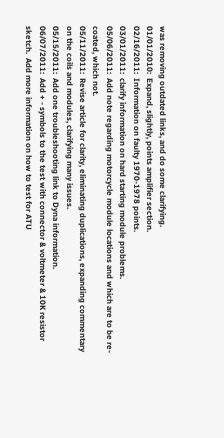was removing outdated links, and do some clarifying.
01/01/2010:  Expand, slightly, points amplifier section.
02/16/2011:  Information on faulty 1970-1978 points.
03/01/2011:  clarify information on hard starting module problems.
05/06/2011:  Add note regarding motorcycle module locations and which are to be re-coated, which not.
05/11/2011:  Revise article for clarity, eliminating duplications, expanding commentary on the coils and modules, clarifying many issues.
05/15/2011:  Add one troubleshooting link to Dyna information.
06/07/2011:  Add + - symbols to the test with connector & voltmeter & 10K resistor sketch.  Add more information on how to test for ATU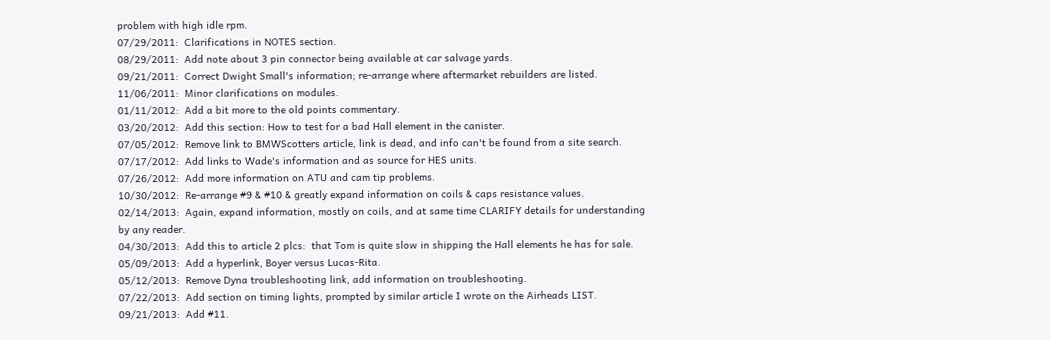problem with high idle rpm.
07/29/2011:  Clarifications in NOTES section.
08/29/2011:  Add note about 3 pin connector being available at car salvage yards.
09/21/2011:  Correct Dwight Small's information; re-arrange where aftermarket rebuilders are listed.
11/06/2011:  Minor clarifications on modules.
01/11/2012:  Add a bit more to the old points commentary.
03/20/2012:  Add this section: How to test for a bad Hall element in the canister.
07/05/2012:  Remove link to BMWScotters article, link is dead, and info can't be found from a site search.
07/17/2012:  Add links to Wade's information and as source for HES units.
07/26/2012:  Add more information on ATU and cam tip problems.
10/30/2012:  Re-arrange #9 & #10 & greatly expand information on coils & caps resistance values.
02/14/2013:  Again, expand information, mostly on coils, and at same time CLARIFY details for understanding by any reader.
04/30/2013:  Add this to article 2 plcs:  that Tom is quite slow in shipping the Hall elements he has for sale.
05/09/2013:  Add a hyperlink, Boyer versus Lucas-Rita.
05/12/2013:  Remove Dyna troubleshooting link, add information on troubleshooting.
07/22/2013:  Add section on timing lights, prompted by similar article I wrote on the Airheads LIST.
09/21/2013:  Add #11.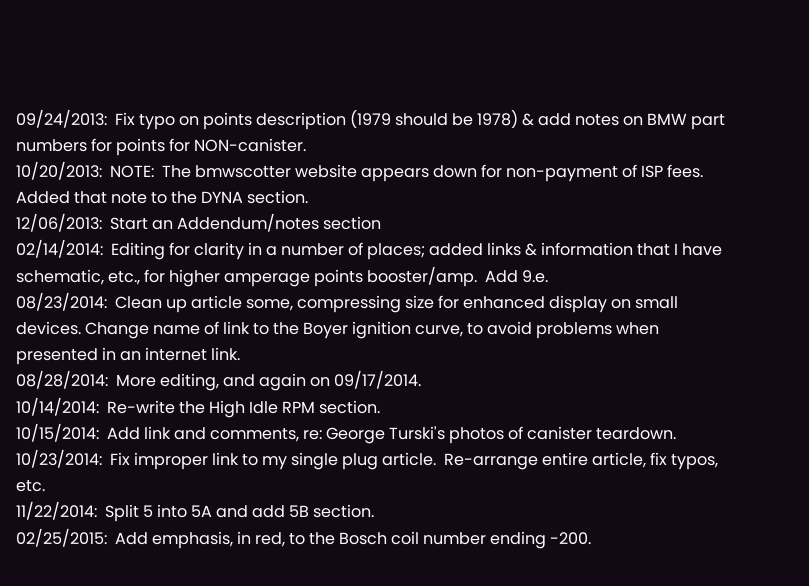09/24/2013:  Fix typo on points description (1979 should be 1978) & add notes on BMW part numbers for points for NON-canister.
10/20/2013:  NOTE:  The bmwscotter website appears down for non-payment of ISP fees.  Added that note to the DYNA section.
12/06/2013:  Start an Addendum/notes section
02/14/2014:  Editing for clarity in a number of places; added links & information that I have schematic, etc., for higher amperage points booster/amp.  Add 9.e.
08/23/2014:  Clean up article some, compressing size for enhanced display on small devices. Change name of link to the Boyer ignition curve, to avoid problems when presented in an internet link.
08/28/2014:  More editing, and again on 09/17/2014.
10/14/2014:  Re-write the High Idle RPM section.
10/15/2014:  Add link and comments, re: George Turski's photos of canister teardown.
10/23/2014:  Fix improper link to my single plug article.  Re-arrange entire article, fix typos, etc.
11/22/2014:  Split 5 into 5A and add 5B section.
02/25/2015:  Add emphasis, in red, to the Bosch coil number ending -200.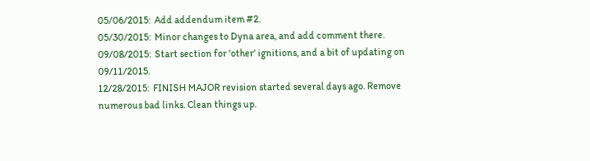05/06/2015:  Add addendum item #2.
05/30/2015:  Minor changes to Dyna area, and add comment there.
09/08/2015:  Start section for 'other' ignitions, and a bit of updating on 09/11/2015.
12/28/2015:  FINISH MAJOR revision started several days ago. Remove numerous bad links. Clean things up.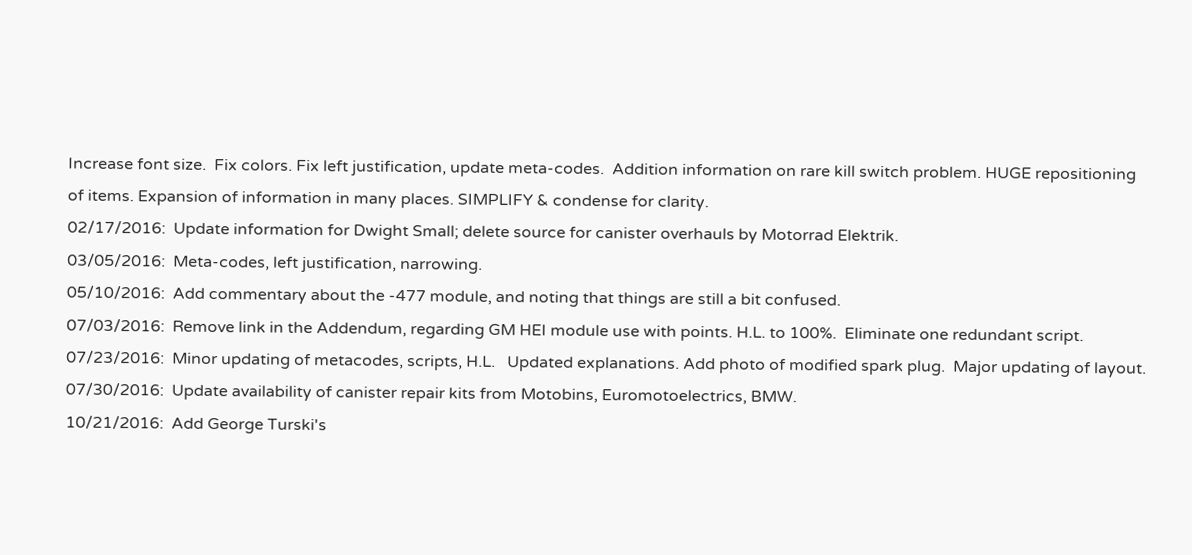Increase font size.  Fix colors. Fix left justification, update meta-codes.  Addition information on rare kill switch problem. HUGE repositioning of items. Expansion of information in many places. SIMPLIFY & condense for clarity.
02/17/2016:  Update information for Dwight Small; delete source for canister overhauls by Motorrad Elektrik.
03/05/2016:  Meta-codes, left justification, narrowing.
05/10/2016:  Add commentary about the -477 module, and noting that things are still a bit confused.
07/03/2016:  Remove link in the Addendum, regarding GM HEI module use with points. H.L. to 100%.  Eliminate one redundant script.
07/23/2016:  Minor updating of metacodes, scripts, H.L.   Updated explanations. Add photo of modified spark plug.  Major updating of layout.
07/30/2016:  Update availability of canister repair kits from Motobins, Euromotoelectrics, BMW.
10/21/2016:  Add George Turski's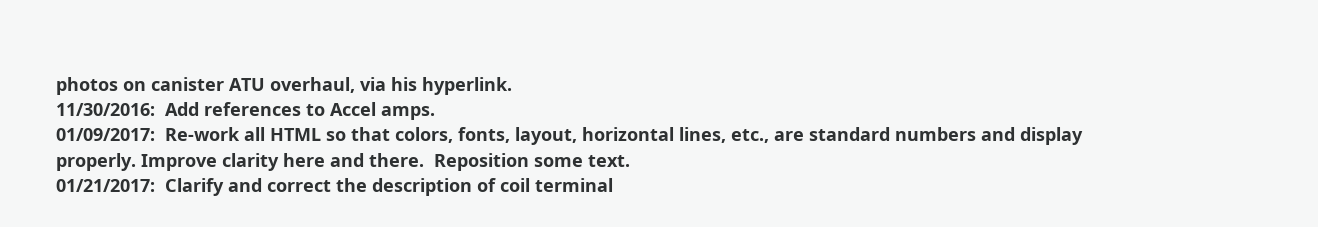photos on canister ATU overhaul, via his hyperlink.
11/30/2016:  Add references to Accel amps.
01/09/2017:  Re-work all HTML so that colors, fonts, layout, horizontal lines, etc., are standard numbers and display properly. Improve clarity here and there.  Reposition some text.
01/21/2017:  Clarify and correct the description of coil terminal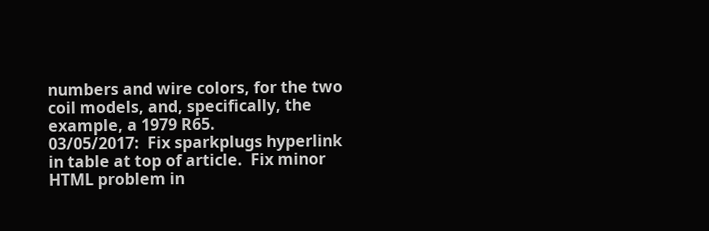numbers and wire colors, for the two coil models, and, specifically, the example, a 1979 R65.
03/05/2017:  Fix sparkplugs hyperlink in table at top of article.  Fix minor HTML problem in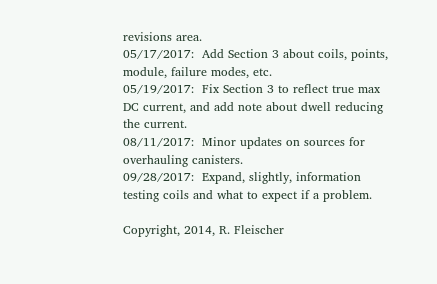revisions area.
05/17/2017:  Add Section 3 about coils, points, module, failure modes, etc.
05/19/2017:  Fix Section 3 to reflect true max DC current, and add note about dwell reducing the current.
08/11/2017:  Minor updates on sources for overhauling canisters.
09/28/2017:  Expand, slightly, information testing coils and what to expect if a problem.

Copyright, 2014, R. Fleischer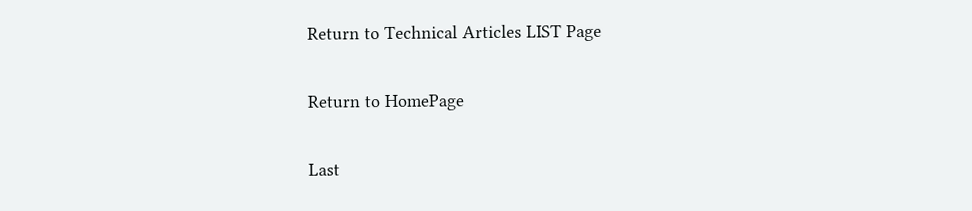Return to Technical Articles LIST Page

Return to HomePage

Last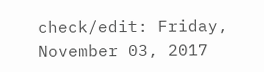check/edit: Friday, November 03, 2017